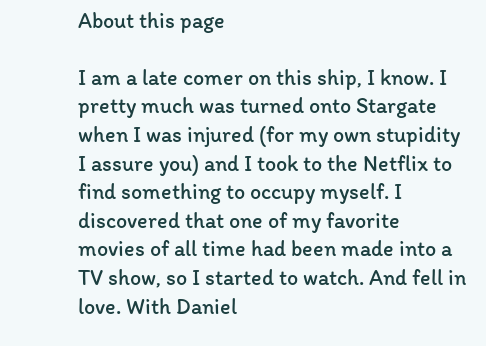About this page

I am a late comer on this ship, I know. I pretty much was turned onto Stargate when I was injured (for my own stupidity I assure you) and I took to the Netflix to find something to occupy myself. I discovered that one of my favorite movies of all time had been made into a TV show, so I started to watch. And fell in love. With Daniel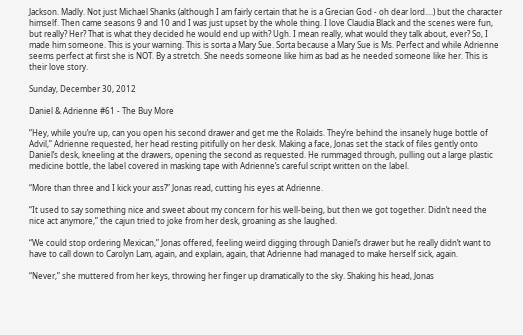Jackson. Madly. Not just Michael Shanks (although I am fairly certain that he is a Grecian God - oh dear lord....) but the character himself. Then came seasons 9 and 10 and I was just upset by the whole thing. I love Claudia Black and the scenes were fun, but really? Her? That is what they decided he would end up with? Ugh. I mean really, what would they talk about, ever? So, I made him someone. This is your warning. This is sorta a Mary Sue. Sorta because a Mary Sue is Ms. Perfect and while Adrienne seems perfect at first she is NOT. By a stretch. She needs someone like him as bad as he needed someone like her. This is their love story.

Sunday, December 30, 2012

Daniel & Adrienne #61 - The Buy More

“Hey, while you’re up, can you open his second drawer and get me the Rolaids. They’re behind the insanely huge bottle of Advil,” Adrienne requested, her head resting pitifully on her desk. Making a face, Jonas set the stack of files gently onto Daniel’s desk, kneeling at the drawers, opening the second as requested. He rummaged through, pulling out a large plastic medicine bottle, the label covered in masking tape with Adrienne’s careful script written on the label.

“More than three and I kick your ass?” Jonas read, cutting his eyes at Adrienne.

“It used to say something nice and sweet about my concern for his well-being, but then we got together. Didn’t need the nice act anymore,” the cajun tried to joke from her desk, groaning as she laughed.

“We could stop ordering Mexican,” Jonas offered, feeling weird digging through Daniel’s drawer but he really didn’t want to have to call down to Carolyn Lam, again, and explain, again, that Adrienne had managed to make herself sick, again.

“Never,” she muttered from her keys, throwing her finger up dramatically to the sky. Shaking his head, Jonas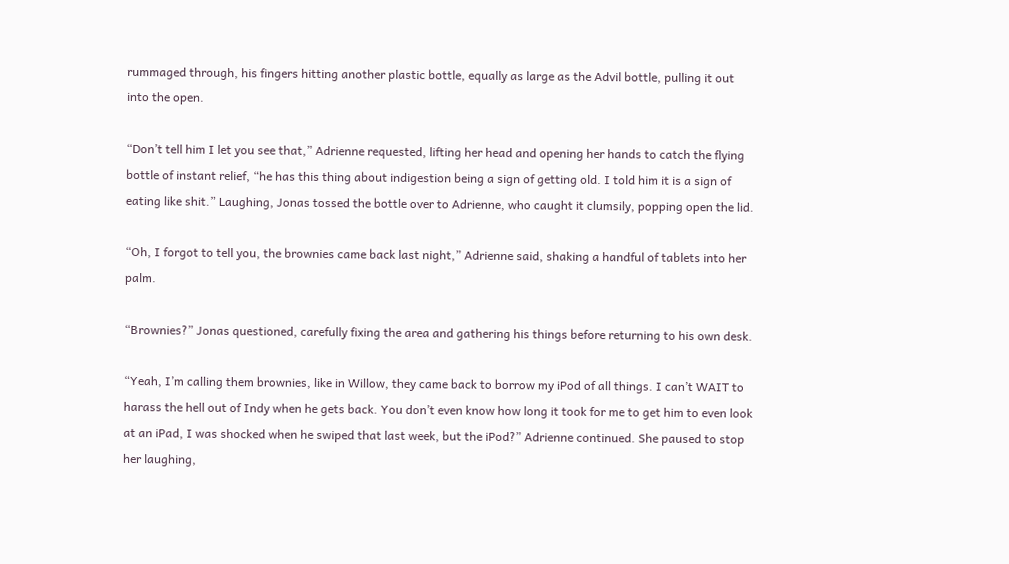rummaged through, his fingers hitting another plastic bottle, equally as large as the Advil bottle, pulling it out into the open.

“Don’t tell him I let you see that,” Adrienne requested, lifting her head and opening her hands to catch the flying bottle of instant relief, “he has this thing about indigestion being a sign of getting old. I told him it is a sign of eating like shit.” Laughing, Jonas tossed the bottle over to Adrienne, who caught it clumsily, popping open the lid.

“Oh, I forgot to tell you, the brownies came back last night,” Adrienne said, shaking a handful of tablets into her palm.

“Brownies?” Jonas questioned, carefully fixing the area and gathering his things before returning to his own desk.

“Yeah, I’m calling them brownies, like in Willow, they came back to borrow my iPod of all things. I can’t WAIT to harass the hell out of Indy when he gets back. You don’t even know how long it took for me to get him to even look at an iPad, I was shocked when he swiped that last week, but the iPod?” Adrienne continued. She paused to stop her laughing,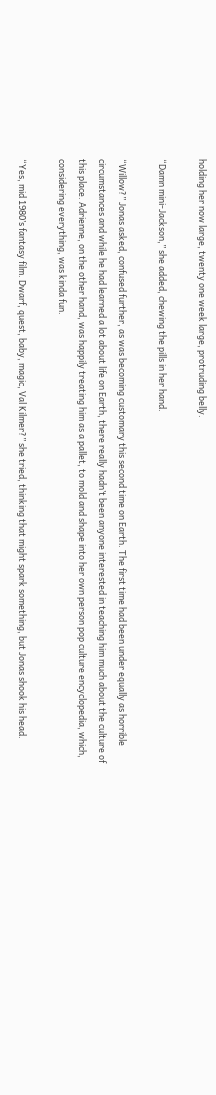holding her now large, twenty one week large, protruding belly.

“Damn mini-Jackson,” she added, chewing the pills in her hand.

“Willow?” Jonas asked, confused further, as was becoming customary this second time on Earth. The first time had been under equally as horrible circumstances and while he had learned a lot about life on Earth, there really hadn’t been anyone interested in teaching him much about the culture of this place. Adrienne, on the other hand, was happily treating him as a pallet, to mold and shape into her own person pop culture encyclopedia, which, considering everything, was kinda fun.

“Yes, mid 1980’s fantasy film. Dwarf, quest, baby, magic, Val Kilmer?” she tried, thinking that might spark something, but Jonas shook his head.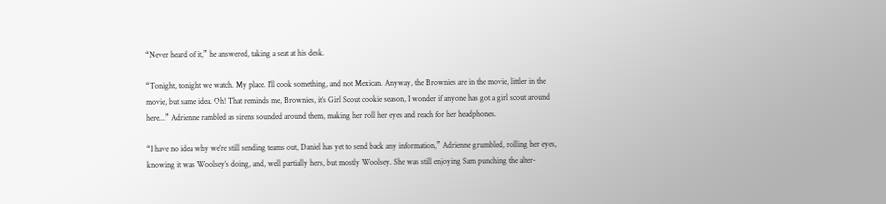“Never heard of it,” he answered, taking a seat at his desk.

“Tonight, tonight we watch. My place. I’ll cook something, and not Mexican. Anyway, the Brownies are in the movie, littler in the movie, but same idea. Oh! That reminds me, Brownies, it’s Girl Scout cookie season, I wonder if anyone has got a girl scout around here...” Adrienne rambled as sirens sounded around them, making her roll her eyes and reach for her headphones.

“I have no idea why we’re still sending teams out, Daniel has yet to send back any information,” Adrienne grumbled, rolling her eyes, knowing it was Woolsey’s doing, and, well partially hers, but mostly Woolsey. She was still enjoying Sam punching the alter-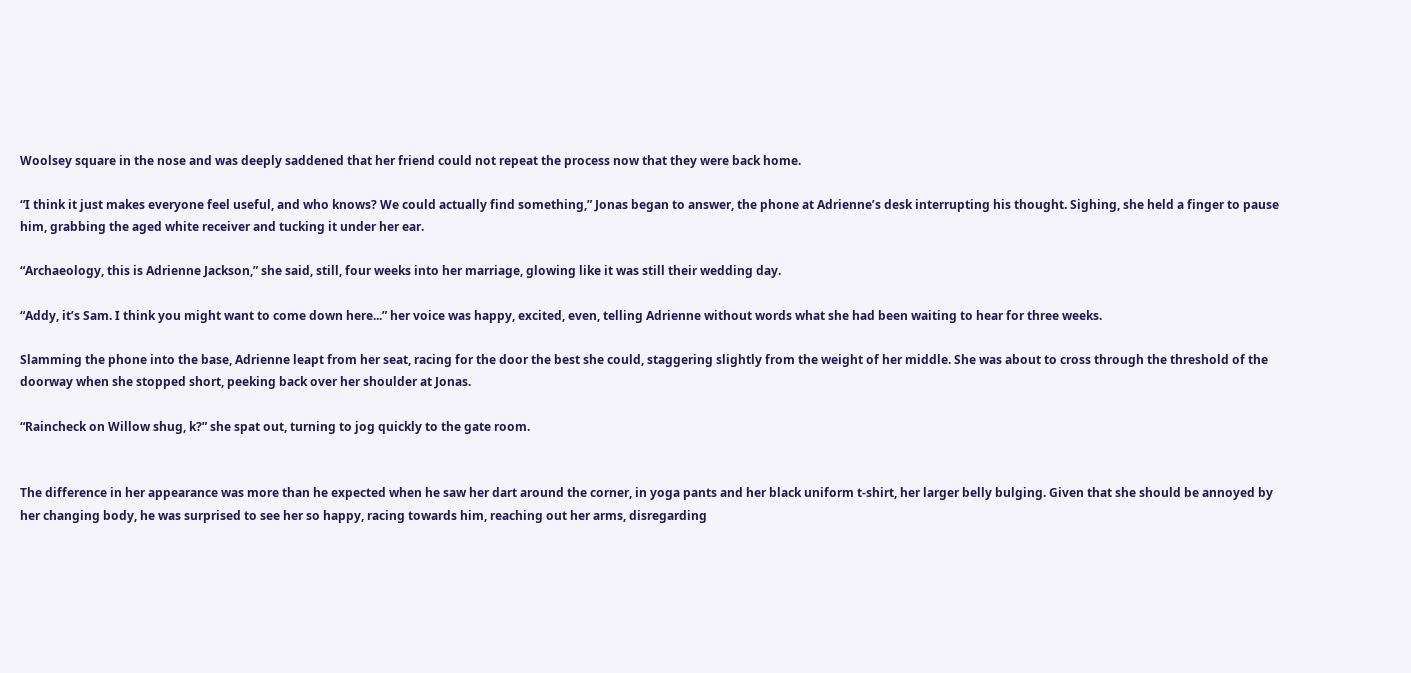Woolsey square in the nose and was deeply saddened that her friend could not repeat the process now that they were back home.

“I think it just makes everyone feel useful, and who knows? We could actually find something,” Jonas began to answer, the phone at Adrienne’s desk interrupting his thought. Sighing, she held a finger to pause him, grabbing the aged white receiver and tucking it under her ear.

“Archaeology, this is Adrienne Jackson,” she said, still, four weeks into her marriage, glowing like it was still their wedding day.

“Addy, it’s Sam. I think you might want to come down here...” her voice was happy, excited, even, telling Adrienne without words what she had been waiting to hear for three weeks.

Slamming the phone into the base, Adrienne leapt from her seat, racing for the door the best she could, staggering slightly from the weight of her middle. She was about to cross through the threshold of the doorway when she stopped short, peeking back over her shoulder at Jonas.

“Raincheck on Willow shug, k?” she spat out, turning to jog quickly to the gate room.


The difference in her appearance was more than he expected when he saw her dart around the corner, in yoga pants and her black uniform t-shirt, her larger belly bulging. Given that she should be annoyed by her changing body, he was surprised to see her so happy, racing towards him, reaching out her arms, disregarding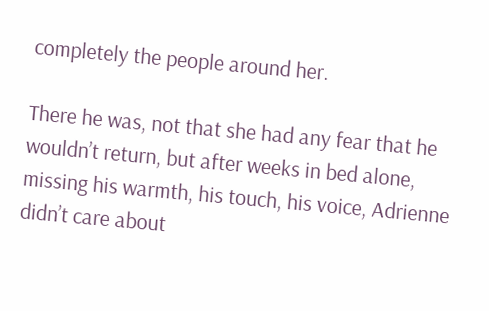completely the people around her.

There he was, not that she had any fear that he wouldn’t return, but after weeks in bed alone, missing his warmth, his touch, his voice, Adrienne didn’t care about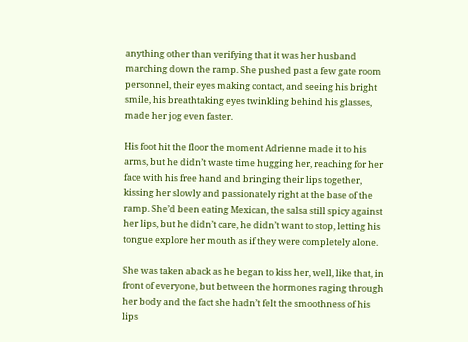anything other than verifying that it was her husband marching down the ramp. She pushed past a few gate room personnel, their eyes making contact, and seeing his bright smile, his breathtaking eyes twinkling behind his glasses, made her jog even faster.

His foot hit the floor the moment Adrienne made it to his arms, but he didn’t waste time hugging her, reaching for her face with his free hand and bringing their lips together, kissing her slowly and passionately right at the base of the ramp. She’d been eating Mexican, the salsa still spicy against her lips, but he didn’t care, he didn’t want to stop, letting his tongue explore her mouth as if they were completely alone.

She was taken aback as he began to kiss her, well, like that, in front of everyone, but between the hormones raging through her body and the fact she hadn’t felt the smoothness of his lips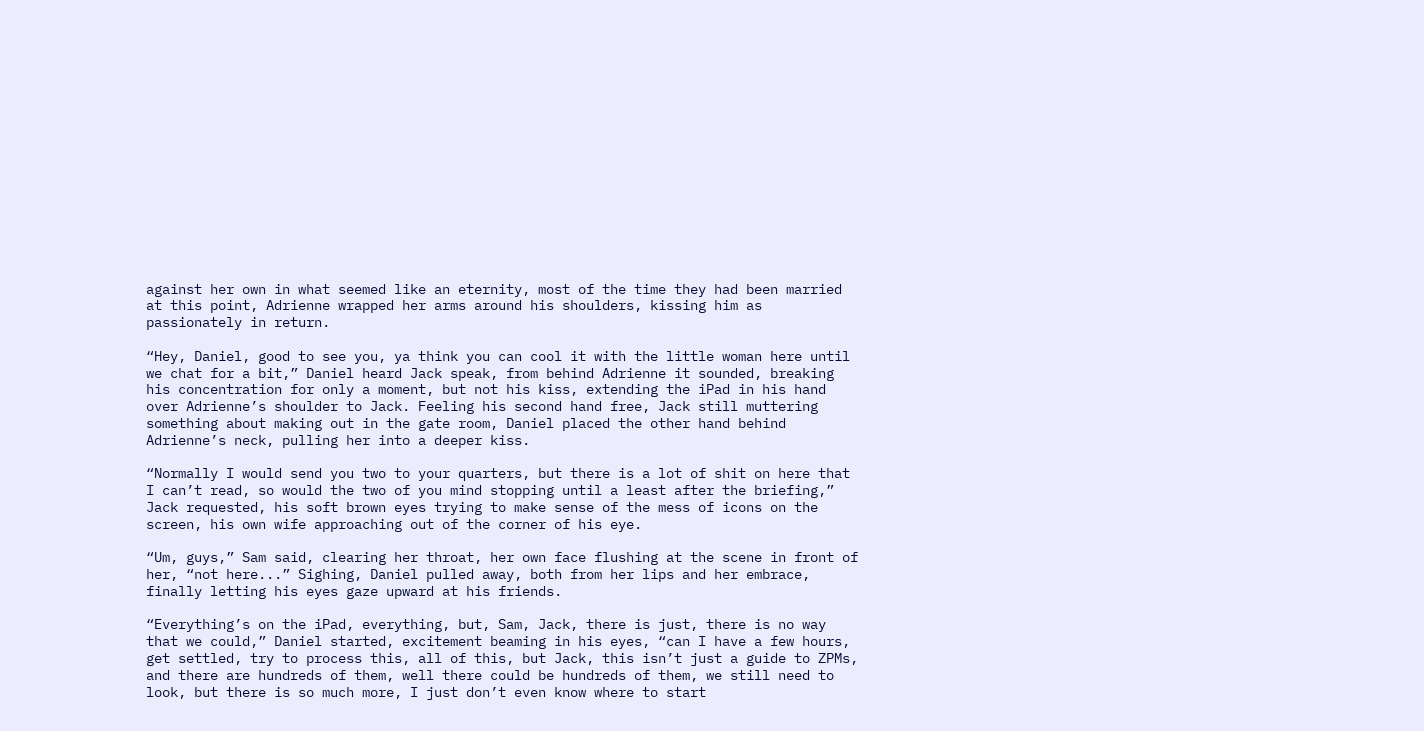against her own in what seemed like an eternity, most of the time they had been married at this point, Adrienne wrapped her arms around his shoulders, kissing him as passionately in return.

“Hey, Daniel, good to see you, ya think you can cool it with the little woman here until we chat for a bit,” Daniel heard Jack speak, from behind Adrienne it sounded, breaking his concentration for only a moment, but not his kiss, extending the iPad in his hand over Adrienne’s shoulder to Jack. Feeling his second hand free, Jack still muttering something about making out in the gate room, Daniel placed the other hand behind Adrienne’s neck, pulling her into a deeper kiss.

“Normally I would send you two to your quarters, but there is a lot of shit on here that I can’t read, so would the two of you mind stopping until a least after the briefing,” Jack requested, his soft brown eyes trying to make sense of the mess of icons on the screen, his own wife approaching out of the corner of his eye.

“Um, guys,” Sam said, clearing her throat, her own face flushing at the scene in front of her, “not here...” Sighing, Daniel pulled away, both from her lips and her embrace, finally letting his eyes gaze upward at his friends.

“Everything’s on the iPad, everything, but, Sam, Jack, there is just, there is no way that we could,” Daniel started, excitement beaming in his eyes, “can I have a few hours, get settled, try to process this, all of this, but Jack, this isn’t just a guide to ZPMs, and there are hundreds of them, well there could be hundreds of them, we still need to look, but there is so much more, I just don’t even know where to start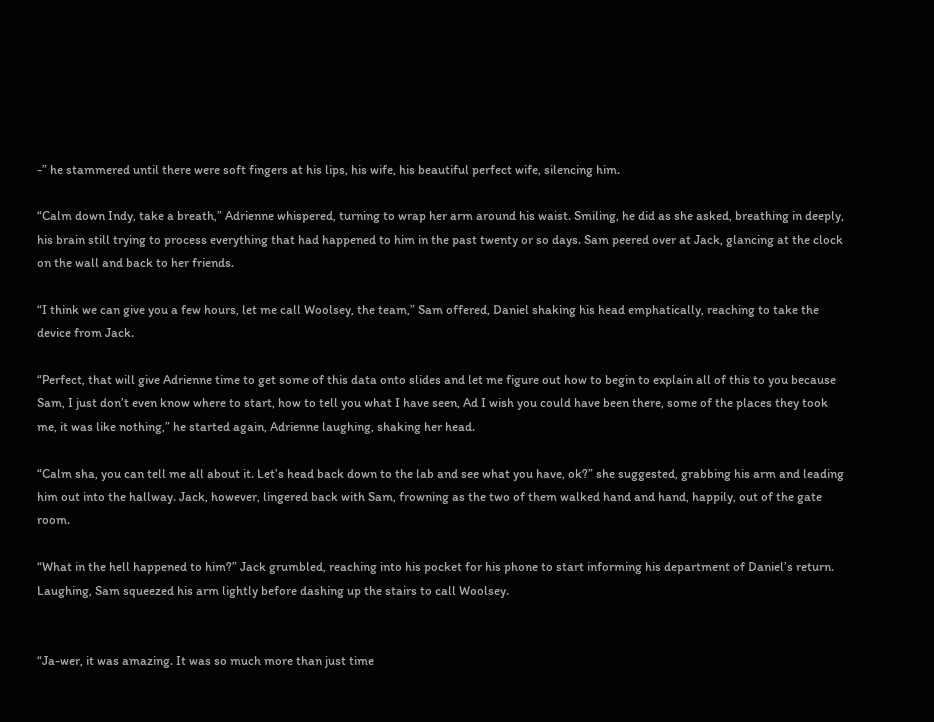-” he stammered until there were soft fingers at his lips, his wife, his beautiful perfect wife, silencing him.

“Calm down Indy, take a breath,” Adrienne whispered, turning to wrap her arm around his waist. Smiling, he did as she asked, breathing in deeply, his brain still trying to process everything that had happened to him in the past twenty or so days. Sam peered over at Jack, glancing at the clock on the wall and back to her friends.

“I think we can give you a few hours, let me call Woolsey, the team,” Sam offered, Daniel shaking his head emphatically, reaching to take the device from Jack.

“Perfect, that will give Adrienne time to get some of this data onto slides and let me figure out how to begin to explain all of this to you because Sam, I just don’t even know where to start, how to tell you what I have seen, Ad I wish you could have been there, some of the places they took me, it was like nothing,” he started again, Adrienne laughing, shaking her head.

“Calm sha, you can tell me all about it. Let’s head back down to the lab and see what you have, ok?” she suggested, grabbing his arm and leading him out into the hallway. Jack, however, lingered back with Sam, frowning as the two of them walked hand and hand, happily, out of the gate room.

“What in the hell happened to him?” Jack grumbled, reaching into his pocket for his phone to start informing his department of Daniel’s return. Laughing, Sam squeezed his arm lightly before dashing up the stairs to call Woolsey.


“Ja-wer, it was amazing. It was so much more than just time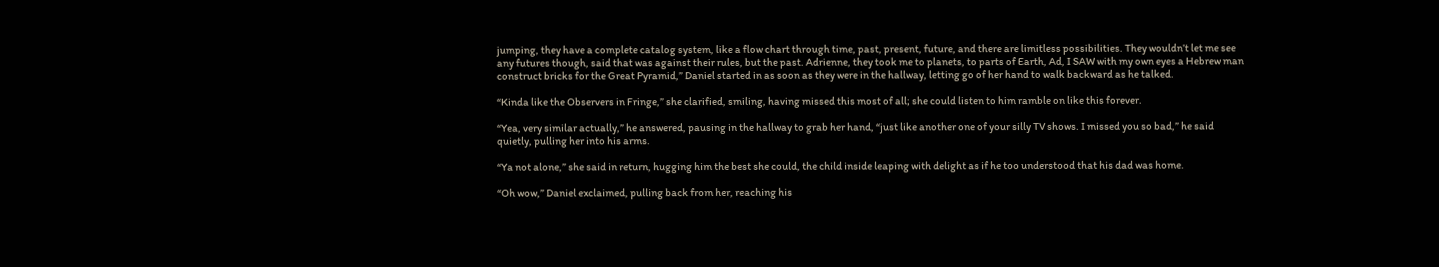jumping, they have a complete catalog system, like a flow chart through time, past, present, future, and there are limitless possibilities. They wouldn’t let me see any futures though, said that was against their rules, but the past. Adrienne, they took me to planets, to parts of Earth, Ad, I SAW with my own eyes a Hebrew man construct bricks for the Great Pyramid,” Daniel started in as soon as they were in the hallway, letting go of her hand to walk backward as he talked.

“Kinda like the Observers in Fringe,” she clarified, smiling, having missed this most of all; she could listen to him ramble on like this forever.

“Yea, very similar actually,” he answered, pausing in the hallway to grab her hand, “just like another one of your silly TV shows. I missed you so bad,” he said quietly, pulling her into his arms.

“Ya not alone,” she said in return, hugging him the best she could, the child inside leaping with delight as if he too understood that his dad was home.

“Oh wow,” Daniel exclaimed, pulling back from her, reaching his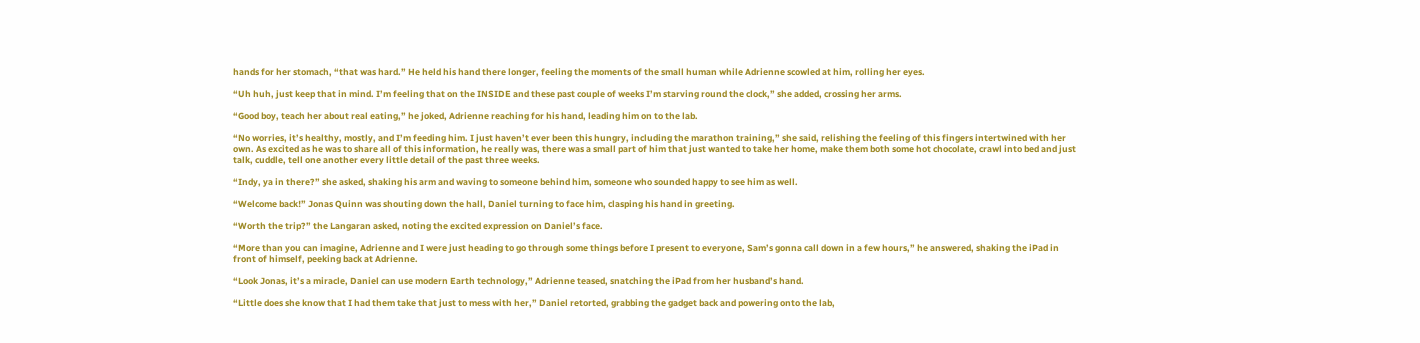hands for her stomach, “that was hard.” He held his hand there longer, feeling the moments of the small human while Adrienne scowled at him, rolling her eyes.

“Uh huh, just keep that in mind. I’m feeling that on the INSIDE and these past couple of weeks I’m starving round the clock,” she added, crossing her arms.

“Good boy, teach her about real eating,” he joked, Adrienne reaching for his hand, leading him on to the lab.

“No worries, it’s healthy, mostly, and I’m feeding him. I just haven’t ever been this hungry, including the marathon training,” she said, relishing the feeling of this fingers intertwined with her own. As excited as he was to share all of this information, he really was, there was a small part of him that just wanted to take her home, make them both some hot chocolate, crawl into bed and just talk, cuddle, tell one another every little detail of the past three weeks.

“Indy, ya in there?” she asked, shaking his arm and waving to someone behind him, someone who sounded happy to see him as well.

“Welcome back!” Jonas Quinn was shouting down the hall, Daniel turning to face him, clasping his hand in greeting.

“Worth the trip?” the Langaran asked, noting the excited expression on Daniel’s face.

“More than you can imagine, Adrienne and I were just heading to go through some things before I present to everyone, Sam’s gonna call down in a few hours,” he answered, shaking the iPad in front of himself, peeking back at Adrienne.

“Look Jonas, it’s a miracle, Daniel can use modern Earth technology,” Adrienne teased, snatching the iPad from her husband’s hand.

“Little does she know that I had them take that just to mess with her,” Daniel retorted, grabbing the gadget back and powering onto the lab,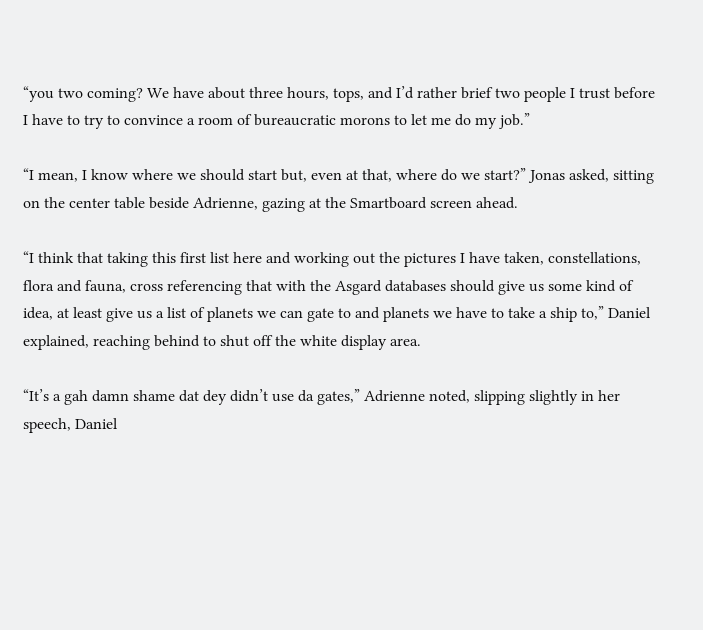“you two coming? We have about three hours, tops, and I’d rather brief two people I trust before I have to try to convince a room of bureaucratic morons to let me do my job.”

“I mean, I know where we should start but, even at that, where do we start?” Jonas asked, sitting on the center table beside Adrienne, gazing at the Smartboard screen ahead.

“I think that taking this first list here and working out the pictures I have taken, constellations, flora and fauna, cross referencing that with the Asgard databases should give us some kind of idea, at least give us a list of planets we can gate to and planets we have to take a ship to,” Daniel explained, reaching behind to shut off the white display area.

“It’s a gah damn shame dat dey didn’t use da gates,” Adrienne noted, slipping slightly in her speech, Daniel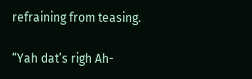refraining from teasing.

“Yah dat’s righ Ah-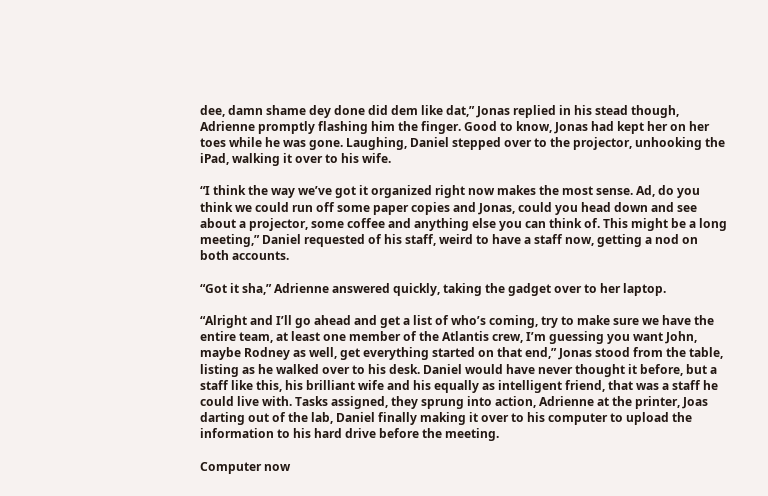dee, damn shame dey done did dem like dat,” Jonas replied in his stead though, Adrienne promptly flashing him the finger. Good to know, Jonas had kept her on her toes while he was gone. Laughing, Daniel stepped over to the projector, unhooking the iPad, walking it over to his wife.

“I think the way we’ve got it organized right now makes the most sense. Ad, do you think we could run off some paper copies and Jonas, could you head down and see about a projector, some coffee and anything else you can think of. This might be a long meeting,” Daniel requested of his staff, weird to have a staff now, getting a nod on both accounts.

“Got it sha,” Adrienne answered quickly, taking the gadget over to her laptop.

“Alright and I’ll go ahead and get a list of who’s coming, try to make sure we have the entire team, at least one member of the Atlantis crew, I’m guessing you want John, maybe Rodney as well, get everything started on that end,” Jonas stood from the table, listing as he walked over to his desk. Daniel would have never thought it before, but a staff like this, his brilliant wife and his equally as intelligent friend, that was a staff he could live with. Tasks assigned, they sprung into action, Adrienne at the printer, Joas darting out of the lab, Daniel finally making it over to his computer to upload the information to his hard drive before the meeting.

Computer now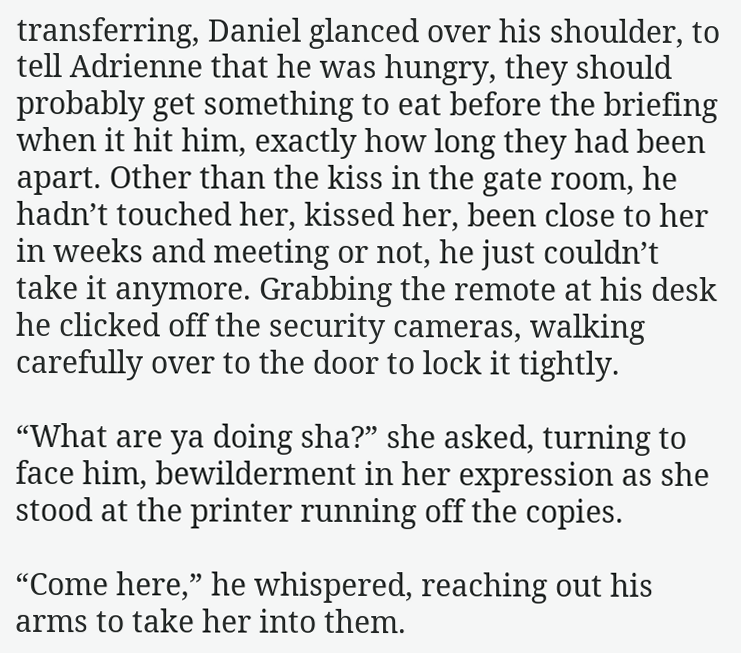transferring, Daniel glanced over his shoulder, to tell Adrienne that he was hungry, they should probably get something to eat before the briefing when it hit him, exactly how long they had been apart. Other than the kiss in the gate room, he hadn’t touched her, kissed her, been close to her in weeks and meeting or not, he just couldn’t take it anymore. Grabbing the remote at his desk he clicked off the security cameras, walking carefully over to the door to lock it tightly.

“What are ya doing sha?” she asked, turning to face him, bewilderment in her expression as she stood at the printer running off the copies.

“Come here,” he whispered, reaching out his arms to take her into them.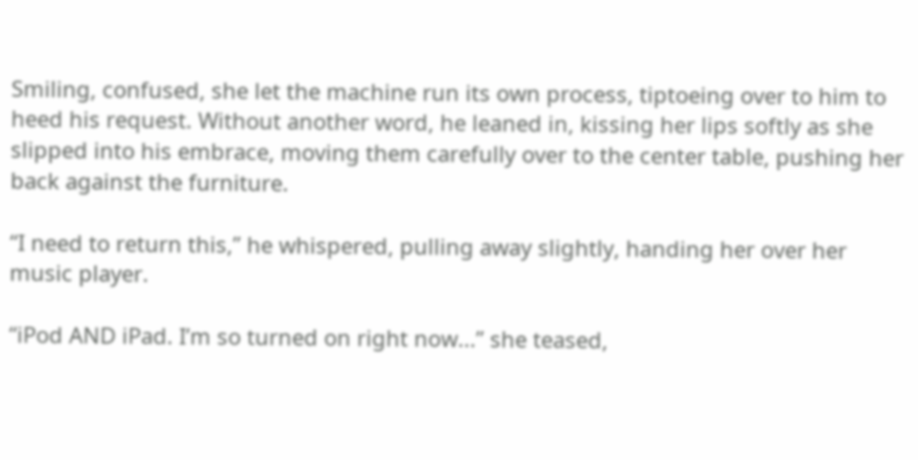Smiling, confused, she let the machine run its own process, tiptoeing over to him to heed his request. Without another word, he leaned in, kissing her lips softly as she slipped into his embrace, moving them carefully over to the center table, pushing her back against the furniture.

“I need to return this,” he whispered, pulling away slightly, handing her over her music player.

“iPod AND iPad. I’m so turned on right now...” she teased,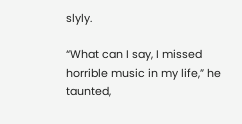slyly.

“What can I say, I missed horrible music in my life,” he taunted,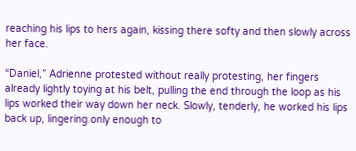reaching his lips to hers again, kissing there softy and then slowly across her face.

“Daniel,” Adrienne protested without really protesting, her fingers already lightly toying at his belt, pulling the end through the loop as his lips worked their way down her neck. Slowly, tenderly, he worked his lips back up, lingering only enough to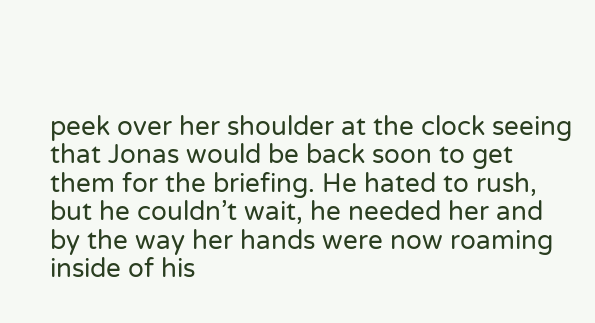peek over her shoulder at the clock seeing that Jonas would be back soon to get them for the briefing. He hated to rush, but he couldn’t wait, he needed her and by the way her hands were now roaming inside of his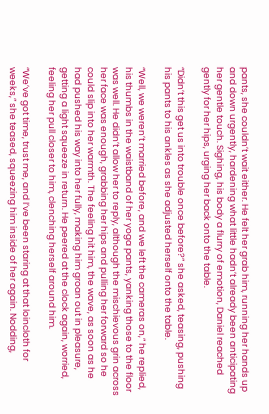pants, she couldn’t wait either. He felt her grab him, running her hands up and down urgently, hardening what little hadn’t already been anticipating her gentle touch. Sighing, his body a flurry of emotion, Daniel reached gently for her hips, urging her back onto the table.

“Didn’t this get us into trouble once before?” she asked, teasing, pushing his pants to his ankles as she adjusted herself onto the table.

“Well, we weren’t married before, and we left the cameras on,” he replied, his thumbs in the waistband of her yoga pants, yanking those to the floor was well. He didn’t allow her to reply, although the mischievous grin across her face was enough, grabbing her hips and pulling her forward so he could slip into her warmth. The feeling hit him, the wave, as soon as he had pushed his way into her fully, making him groan out in pleasure, getting a light squeeze in return. He peered at the clock again, worried, feeling her pull closer to him, clenching herself around him.

“We’ve got time, trust me, and I’ve been staring at that loincloth for weeks,” she teased, squeezing him inside of her again. Nodding,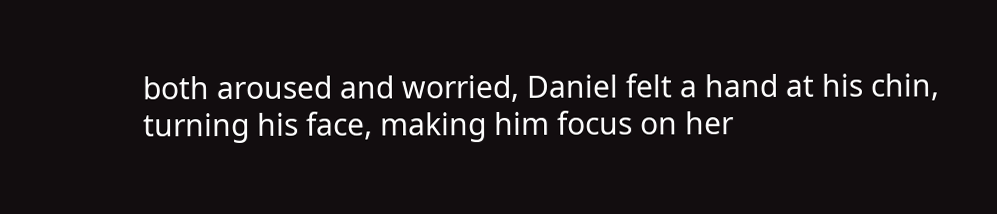both aroused and worried, Daniel felt a hand at his chin, turning his face, making him focus on her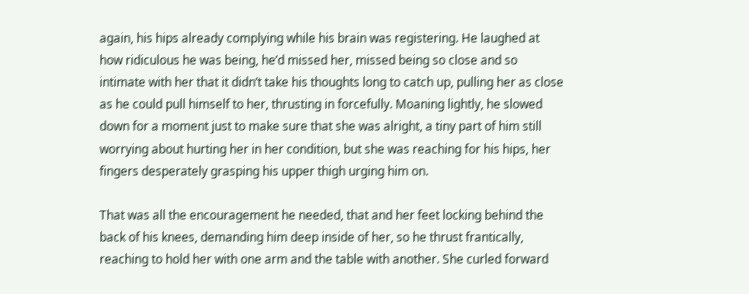again, his hips already complying while his brain was registering. He laughed at how ridiculous he was being, he’d missed her, missed being so close and so intimate with her that it didn’t take his thoughts long to catch up, pulling her as close as he could pull himself to her, thrusting in forcefully. Moaning lightly, he slowed down for a moment just to make sure that she was alright, a tiny part of him still worrying about hurting her in her condition, but she was reaching for his hips, her fingers desperately grasping his upper thigh urging him on.

That was all the encouragement he needed, that and her feet locking behind the back of his knees, demanding him deep inside of her, so he thrust frantically, reaching to hold her with one arm and the table with another. She curled forward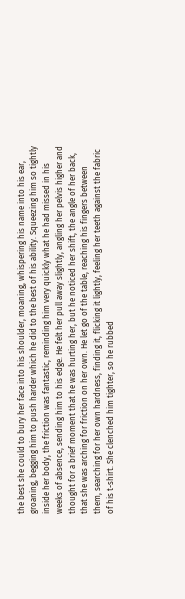the best she could to bury her face into his shoulder, moaning, whispering his name into his ear, groaning, begging him to push harder which he did to the best of his ability. Squeezing him so tightly inside her body, the friction was fantastic, reminding him very quickly what he had missed in his weeks of absence, sending him to his edge. He felt her pull away slightly, angling her pelvis higher and thought for a brief moment that he was hurting her, but he noticed her shift, the angle of her back, that she was arching for friction on her own. He let go of the table, reaching his fingers between them, searching for her own hardness, finding it, flicking it lightly, feeling her teeth against the fabric of his t-shirt. She clenched him tighter, so he rubbed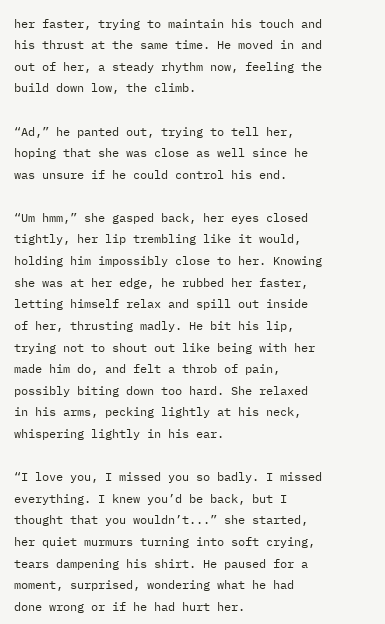her faster, trying to maintain his touch and his thrust at the same time. He moved in and out of her, a steady rhythm now, feeling the build down low, the climb.

“Ad,” he panted out, trying to tell her, hoping that she was close as well since he was unsure if he could control his end.

“Um hmm,” she gasped back, her eyes closed tightly, her lip trembling like it would, holding him impossibly close to her. Knowing she was at her edge, he rubbed her faster, letting himself relax and spill out inside of her, thrusting madly. He bit his lip, trying not to shout out like being with her made him do, and felt a throb of pain, possibly biting down too hard. She relaxed in his arms, pecking lightly at his neck, whispering lightly in his ear.

“I love you, I missed you so badly. I missed everything. I knew you’d be back, but I thought that you wouldn’t...” she started, her quiet murmurs turning into soft crying, tears dampening his shirt. He paused for a moment, surprised, wondering what he had done wrong or if he had hurt her.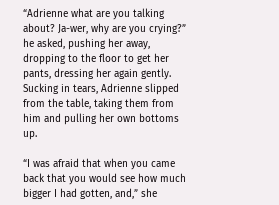“Adrienne what are you talking about? Ja-wer, why are you crying?” he asked, pushing her away, dropping to the floor to get her pants, dressing her again gently. Sucking in tears, Adrienne slipped from the table, taking them from him and pulling her own bottoms up.

“I was afraid that when you came back that you would see how much bigger I had gotten, and,” she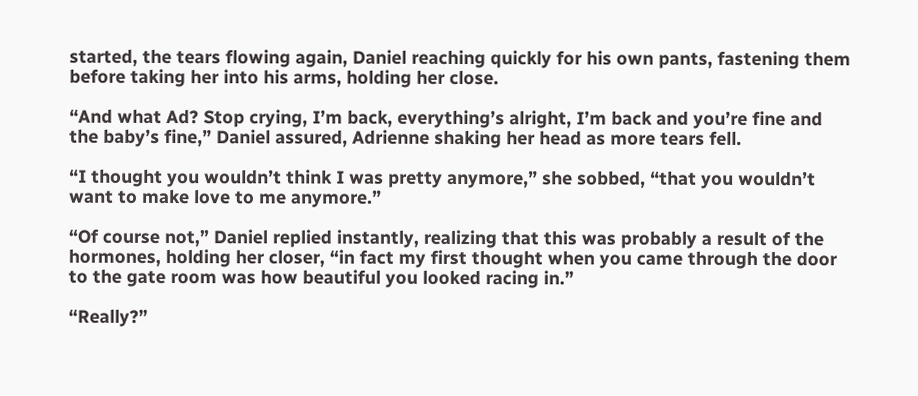started, the tears flowing again, Daniel reaching quickly for his own pants, fastening them before taking her into his arms, holding her close.

“And what Ad? Stop crying, I’m back, everything’s alright, I’m back and you’re fine and the baby’s fine,” Daniel assured, Adrienne shaking her head as more tears fell.

“I thought you wouldn’t think I was pretty anymore,” she sobbed, “that you wouldn’t want to make love to me anymore.”

“Of course not,” Daniel replied instantly, realizing that this was probably a result of the hormones, holding her closer, “in fact my first thought when you came through the door to the gate room was how beautiful you looked racing in.”

“Really?”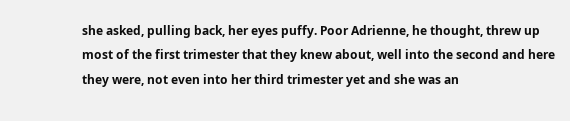she asked, pulling back, her eyes puffy. Poor Adrienne, he thought, threw up most of the first trimester that they knew about, well into the second and here they were, not even into her third trimester yet and she was an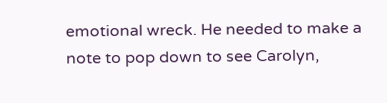emotional wreck. He needed to make a note to pop down to see Carolyn,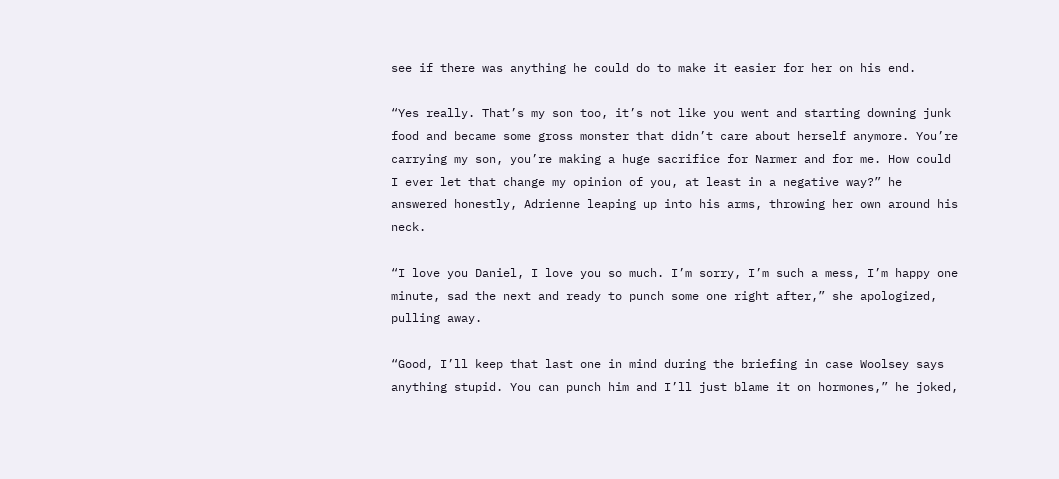see if there was anything he could do to make it easier for her on his end.

“Yes really. That’s my son too, it’s not like you went and starting downing junk food and became some gross monster that didn’t care about herself anymore. You’re carrying my son, you’re making a huge sacrifice for Narmer and for me. How could I ever let that change my opinion of you, at least in a negative way?” he answered honestly, Adrienne leaping up into his arms, throwing her own around his neck.

“I love you Daniel, I love you so much. I’m sorry, I’m such a mess, I’m happy one minute, sad the next and ready to punch some one right after,” she apologized, pulling away.

“Good, I’ll keep that last one in mind during the briefing in case Woolsey says anything stupid. You can punch him and I’ll just blame it on hormones,” he joked,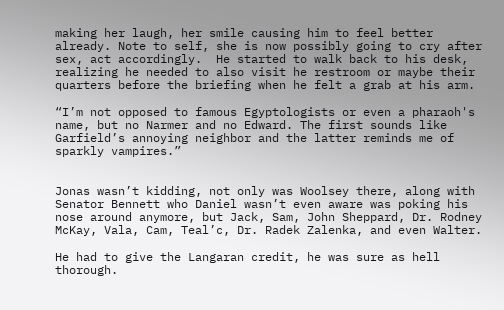making her laugh, her smile causing him to feel better already. Note to self, she is now possibly going to cry after sex, act accordingly.  He started to walk back to his desk, realizing he needed to also visit he restroom or maybe their quarters before the briefing when he felt a grab at his arm.

“I’m not opposed to famous Egyptologists or even a pharaoh's name, but no Narmer and no Edward. The first sounds like Garfield’s annoying neighbor and the latter reminds me of sparkly vampires.”


Jonas wasn’t kidding, not only was Woolsey there, along with Senator Bennett who Daniel wasn’t even aware was poking his nose around anymore, but Jack, Sam, John Sheppard, Dr. Rodney McKay, Vala, Cam, Teal’c, Dr. Radek Zalenka, and even Walter.

He had to give the Langaran credit, he was sure as hell thorough.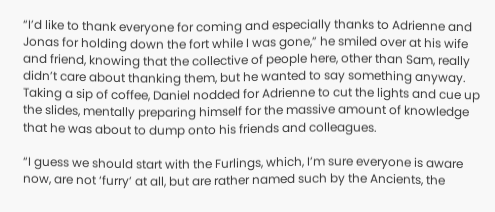“I’d like to thank everyone for coming and especially thanks to Adrienne and Jonas for holding down the fort while I was gone,” he smiled over at his wife and friend, knowing that the collective of people here, other than Sam, really didn’t care about thanking them, but he wanted to say something anyway. Taking a sip of coffee, Daniel nodded for Adrienne to cut the lights and cue up the slides, mentally preparing himself for the massive amount of knowledge that he was about to dump onto his friends and colleagues.

“I guess we should start with the Furlings, which, I’m sure everyone is aware now, are not ‘furry’ at all, but are rather named such by the Ancients, the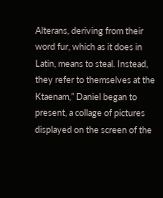Alterans, deriving from their word fur, which as it does in Latin, means to steal. Instead, they refer to themselves at the Ktaenam,” Daniel began to present, a collage of pictures displayed on the screen of the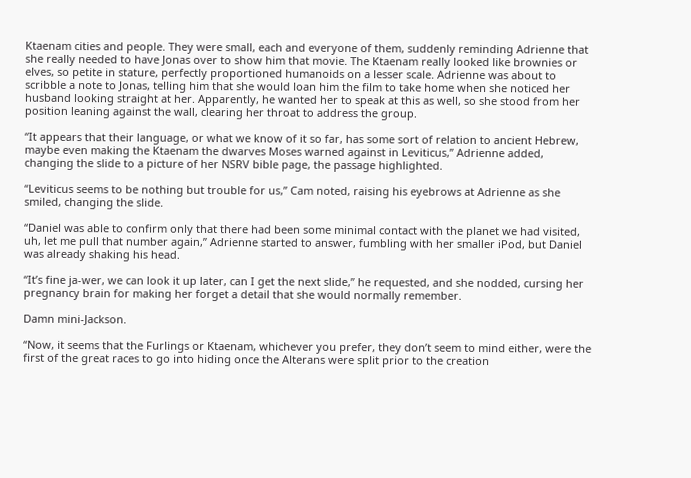Ktaenam cities and people. They were small, each and everyone of them, suddenly reminding Adrienne that she really needed to have Jonas over to show him that movie. The Ktaenam really looked like brownies or elves, so petite in stature, perfectly proportioned humanoids on a lesser scale. Adrienne was about to scribble a note to Jonas, telling him that she would loan him the film to take home when she noticed her husband looking straight at her. Apparently, he wanted her to speak at this as well, so she stood from her position leaning against the wall, clearing her throat to address the group.

“It appears that their language, or what we know of it so far, has some sort of relation to ancient Hebrew, maybe even making the Ktaenam the dwarves Moses warned against in Leviticus,” Adrienne added, changing the slide to a picture of her NSRV bible page, the passage highlighted.

“Leviticus seems to be nothing but trouble for us,” Cam noted, raising his eyebrows at Adrienne as she smiled, changing the slide.

“Daniel was able to confirm only that there had been some minimal contact with the planet we had visited, uh, let me pull that number again,” Adrienne started to answer, fumbling with her smaller iPod, but Daniel was already shaking his head.

“It’s fine ja-wer, we can look it up later, can I get the next slide,” he requested, and she nodded, cursing her pregnancy brain for making her forget a detail that she would normally remember.

Damn mini-Jackson.

“Now, it seems that the Furlings or Ktaenam, whichever you prefer, they don’t seem to mind either, were the first of the great races to go into hiding once the Alterans were split prior to the creation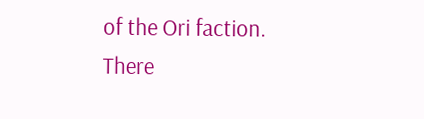of the Ori faction. There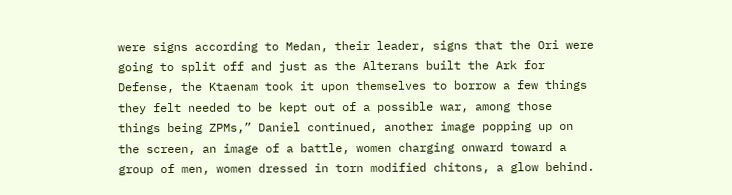were signs according to Medan, their leader, signs that the Ori were going to split off and just as the Alterans built the Ark for Defense, the Ktaenam took it upon themselves to borrow a few things they felt needed to be kept out of a possible war, among those things being ZPMs,” Daniel continued, another image popping up on the screen, an image of a battle, women charging onward toward a group of men, women dressed in torn modified chitons, a glow behind.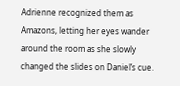Adrienne recognized them as Amazons, letting her eyes wander around the room as she slowly changed the slides on Daniel’s cue.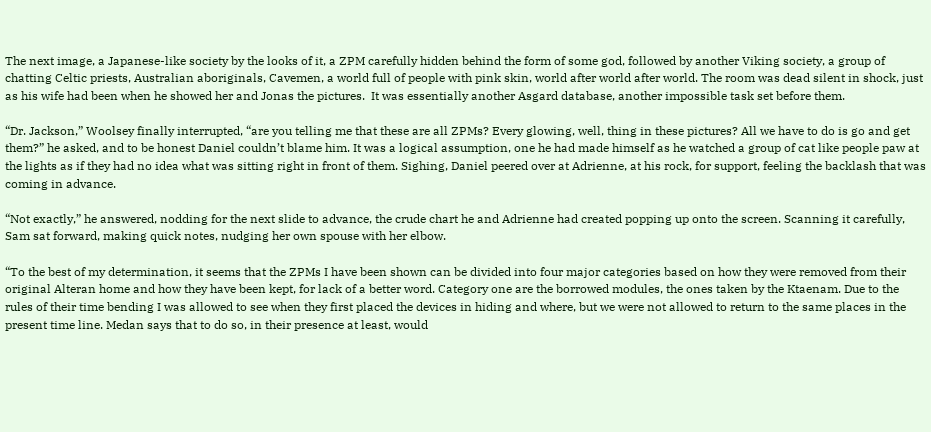The next image, a Japanese-like society by the looks of it, a ZPM carefully hidden behind the form of some god, followed by another Viking society, a group of chatting Celtic priests, Australian aboriginals, Cavemen, a world full of people with pink skin, world after world after world. The room was dead silent in shock, just as his wife had been when he showed her and Jonas the pictures.  It was essentially another Asgard database, another impossible task set before them.

“Dr. Jackson,” Woolsey finally interrupted, “are you telling me that these are all ZPMs? Every glowing, well, thing in these pictures? All we have to do is go and get them?” he asked, and to be honest Daniel couldn’t blame him. It was a logical assumption, one he had made himself as he watched a group of cat like people paw at the lights as if they had no idea what was sitting right in front of them. Sighing, Daniel peered over at Adrienne, at his rock, for support, feeling the backlash that was coming in advance.

“Not exactly,” he answered, nodding for the next slide to advance, the crude chart he and Adrienne had created popping up onto the screen. Scanning it carefully, Sam sat forward, making quick notes, nudging her own spouse with her elbow.

“To the best of my determination, it seems that the ZPMs I have been shown can be divided into four major categories based on how they were removed from their original Alteran home and how they have been kept, for lack of a better word. Category one are the borrowed modules, the ones taken by the Ktaenam. Due to the rules of their time bending I was allowed to see when they first placed the devices in hiding and where, but we were not allowed to return to the same places in the present time line. Medan says that to do so, in their presence at least, would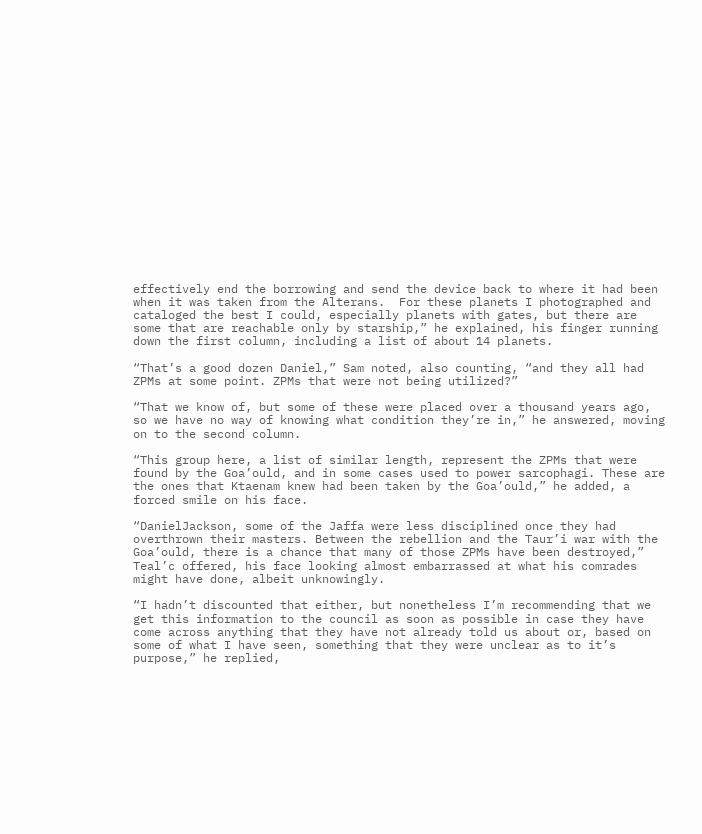effectively end the borrowing and send the device back to where it had been when it was taken from the Alterans.  For these planets I photographed and cataloged the best I could, especially planets with gates, but there are some that are reachable only by starship,” he explained, his finger running down the first column, including a list of about 14 planets.

“That’s a good dozen Daniel,” Sam noted, also counting, “and they all had ZPMs at some point. ZPMs that were not being utilized?”

“That we know of, but some of these were placed over a thousand years ago, so we have no way of knowing what condition they’re in,” he answered, moving on to the second column.

“This group here, a list of similar length, represent the ZPMs that were found by the Goa’ould, and in some cases used to power sarcophagi. These are the ones that Ktaenam knew had been taken by the Goa’ould,” he added, a forced smile on his face.

“DanielJackson, some of the Jaffa were less disciplined once they had overthrown their masters. Between the rebellion and the Taur’i war with the Goa’ould, there is a chance that many of those ZPMs have been destroyed,” Teal’c offered, his face looking almost embarrassed at what his comrades might have done, albeit unknowingly.

“I hadn’t discounted that either, but nonetheless I’m recommending that we get this information to the council as soon as possible in case they have come across anything that they have not already told us about or, based on some of what I have seen, something that they were unclear as to it’s purpose,” he replied,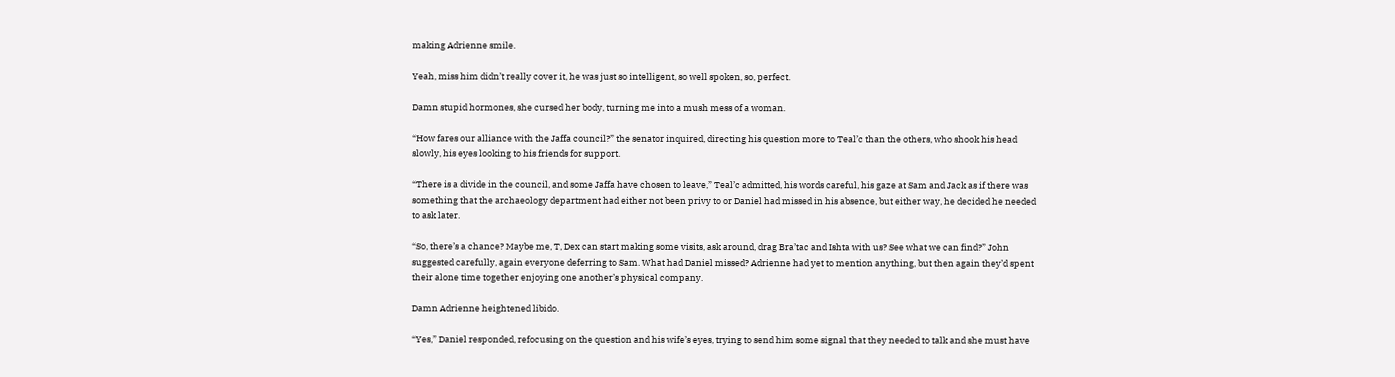making Adrienne smile.

Yeah, miss him didn’t really cover it, he was just so intelligent, so well spoken, so, perfect.

Damn stupid hormones, she cursed her body, turning me into a mush mess of a woman.

“How fares our alliance with the Jaffa council?” the senator inquired, directing his question more to Teal’c than the others, who shook his head slowly, his eyes looking to his friends for support.

“There is a divide in the council, and some Jaffa have chosen to leave,” Teal’c admitted, his words careful, his gaze at Sam and Jack as if there was something that the archaeology department had either not been privy to or Daniel had missed in his absence, but either way, he decided he needed to ask later.

“So, there’s a chance? Maybe me, T, Dex can start making some visits, ask around, drag Bra’tac and Ishta with us? See what we can find?” John suggested carefully, again everyone deferring to Sam. What had Daniel missed? Adrienne had yet to mention anything, but then again they’d spent their alone time together enjoying one another’s physical company.

Damn Adrienne heightened libido.

“Yes,” Daniel responded, refocusing on the question and his wife’s eyes, trying to send him some signal that they needed to talk and she must have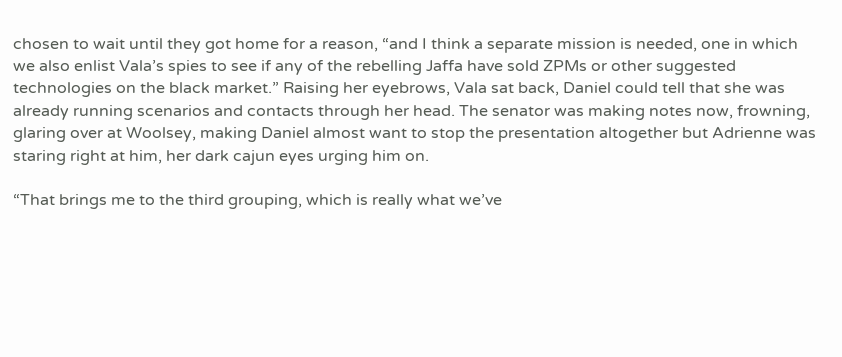chosen to wait until they got home for a reason, “and I think a separate mission is needed, one in which we also enlist Vala’s spies to see if any of the rebelling Jaffa have sold ZPMs or other suggested technologies on the black market.” Raising her eyebrows, Vala sat back, Daniel could tell that she was already running scenarios and contacts through her head. The senator was making notes now, frowning, glaring over at Woolsey, making Daniel almost want to stop the presentation altogether but Adrienne was staring right at him, her dark cajun eyes urging him on.

“That brings me to the third grouping, which is really what we’ve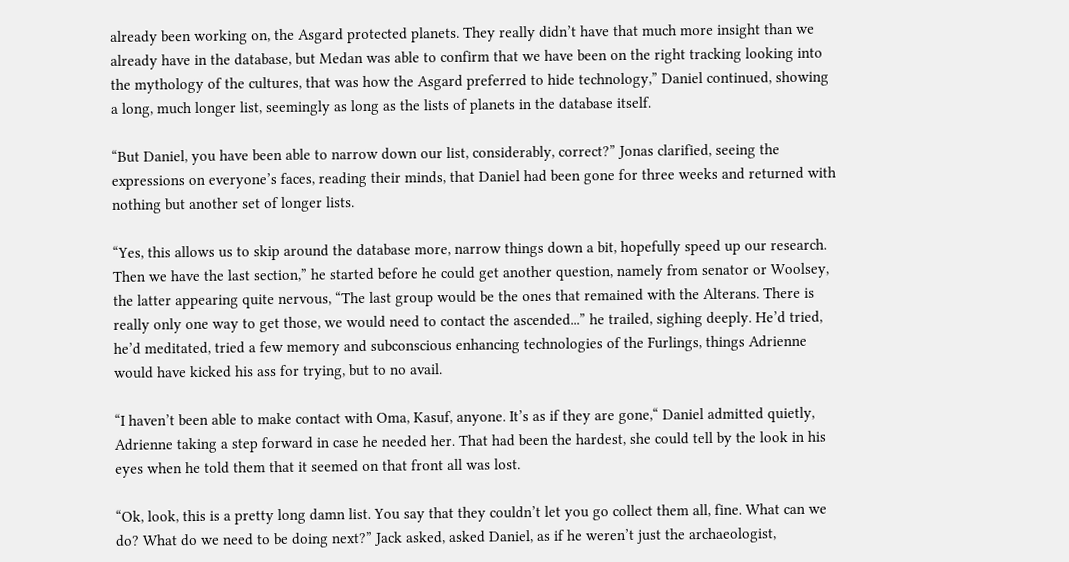already been working on, the Asgard protected planets. They really didn’t have that much more insight than we already have in the database, but Medan was able to confirm that we have been on the right tracking looking into the mythology of the cultures, that was how the Asgard preferred to hide technology,” Daniel continued, showing a long, much longer list, seemingly as long as the lists of planets in the database itself.

“But Daniel, you have been able to narrow down our list, considerably, correct?” Jonas clarified, seeing the expressions on everyone’s faces, reading their minds, that Daniel had been gone for three weeks and returned with nothing but another set of longer lists.

“Yes, this allows us to skip around the database more, narrow things down a bit, hopefully speed up our research. Then we have the last section,” he started before he could get another question, namely from senator or Woolsey, the latter appearing quite nervous, “The last group would be the ones that remained with the Alterans. There is really only one way to get those, we would need to contact the ascended...” he trailed, sighing deeply. He’d tried, he’d meditated, tried a few memory and subconscious enhancing technologies of the Furlings, things Adrienne would have kicked his ass for trying, but to no avail.

“I haven’t been able to make contact with Oma, Kasuf, anyone. It’s as if they are gone,“ Daniel admitted quietly, Adrienne taking a step forward in case he needed her. That had been the hardest, she could tell by the look in his eyes when he told them that it seemed on that front all was lost.

“Ok, look, this is a pretty long damn list. You say that they couldn’t let you go collect them all, fine. What can we do? What do we need to be doing next?” Jack asked, asked Daniel, as if he weren’t just the archaeologist,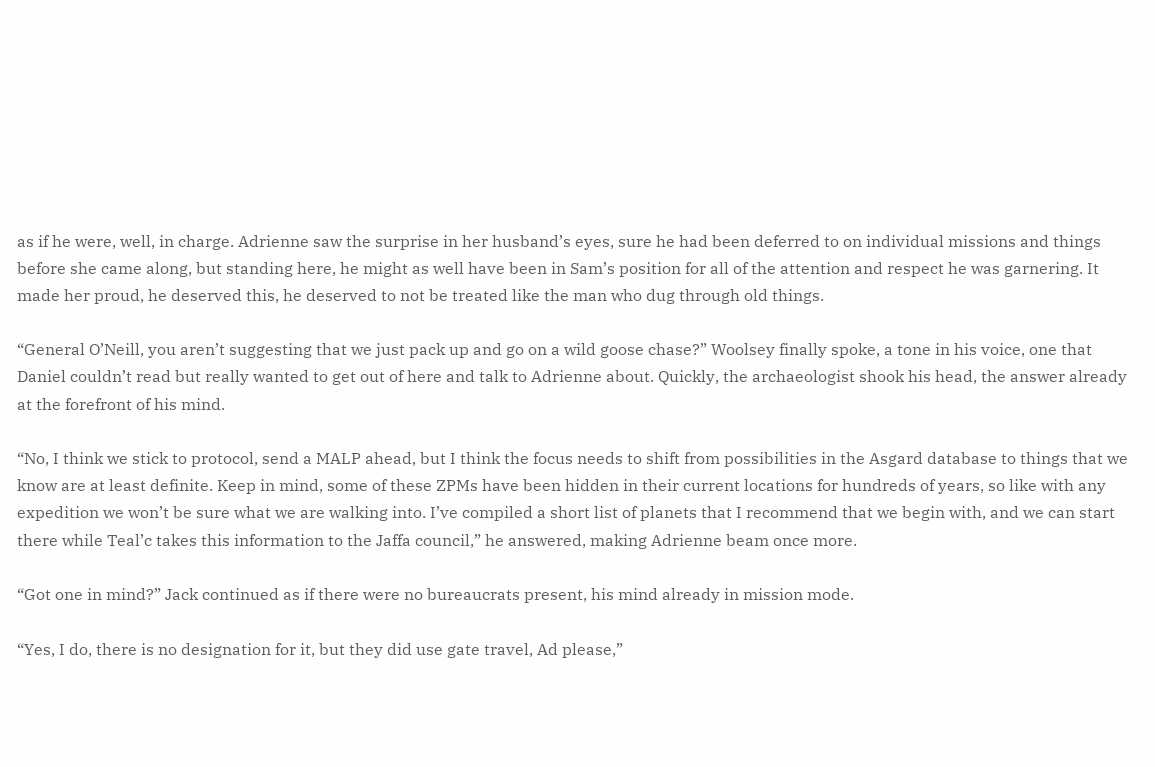as if he were, well, in charge. Adrienne saw the surprise in her husband’s eyes, sure he had been deferred to on individual missions and things before she came along, but standing here, he might as well have been in Sam’s position for all of the attention and respect he was garnering. It made her proud, he deserved this, he deserved to not be treated like the man who dug through old things.

“General O’Neill, you aren’t suggesting that we just pack up and go on a wild goose chase?” Woolsey finally spoke, a tone in his voice, one that Daniel couldn’t read but really wanted to get out of here and talk to Adrienne about. Quickly, the archaeologist shook his head, the answer already at the forefront of his mind.

“No, I think we stick to protocol, send a MALP ahead, but I think the focus needs to shift from possibilities in the Asgard database to things that we know are at least definite. Keep in mind, some of these ZPMs have been hidden in their current locations for hundreds of years, so like with any expedition we won’t be sure what we are walking into. I’ve compiled a short list of planets that I recommend that we begin with, and we can start there while Teal’c takes this information to the Jaffa council,” he answered, making Adrienne beam once more.

“Got one in mind?” Jack continued as if there were no bureaucrats present, his mind already in mission mode.

“Yes, I do, there is no designation for it, but they did use gate travel, Ad please,”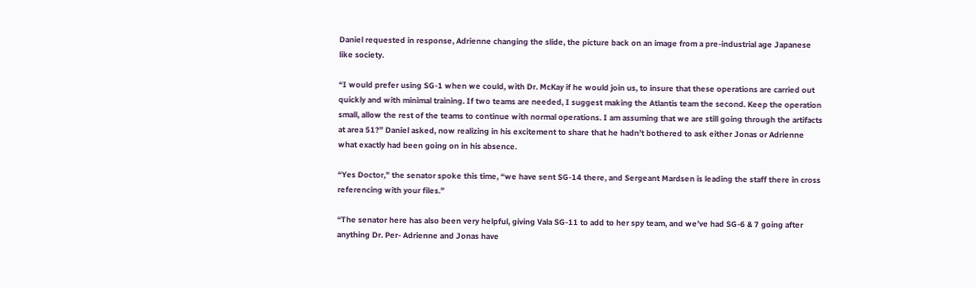Daniel requested in response, Adrienne changing the slide, the picture back on an image from a pre-industrial age Japanese like society.

“I would prefer using SG-1 when we could, with Dr. McKay if he would join us, to insure that these operations are carried out quickly and with minimal training. If two teams are needed, I suggest making the Atlantis team the second. Keep the operation small, allow the rest of the teams to continue with normal operations. I am assuming that we are still going through the artifacts at area 51?” Daniel asked, now realizing in his excitement to share that he hadn’t bothered to ask either Jonas or Adrienne what exactly had been going on in his absence.

“Yes Doctor,” the senator spoke this time, “we have sent SG-14 there, and Sergeant Mardsen is leading the staff there in cross referencing with your files.”

“The senator here has also been very helpful, giving Vala SG-11 to add to her spy team, and we’ve had SG-6 & 7 going after anything Dr. Per- Adrienne and Jonas have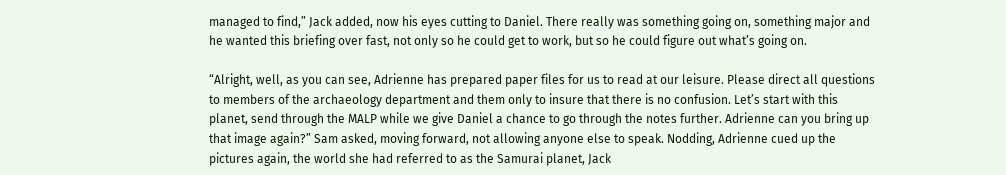managed to find,” Jack added, now his eyes cutting to Daniel. There really was something going on, something major and he wanted this briefing over fast, not only so he could get to work, but so he could figure out what’s going on.

“Alright, well, as you can see, Adrienne has prepared paper files for us to read at our leisure. Please direct all questions to members of the archaeology department and them only to insure that there is no confusion. Let’s start with this planet, send through the MALP while we give Daniel a chance to go through the notes further. Adrienne can you bring up that image again?” Sam asked, moving forward, not allowing anyone else to speak. Nodding, Adrienne cued up the pictures again, the world she had referred to as the Samurai planet, Jack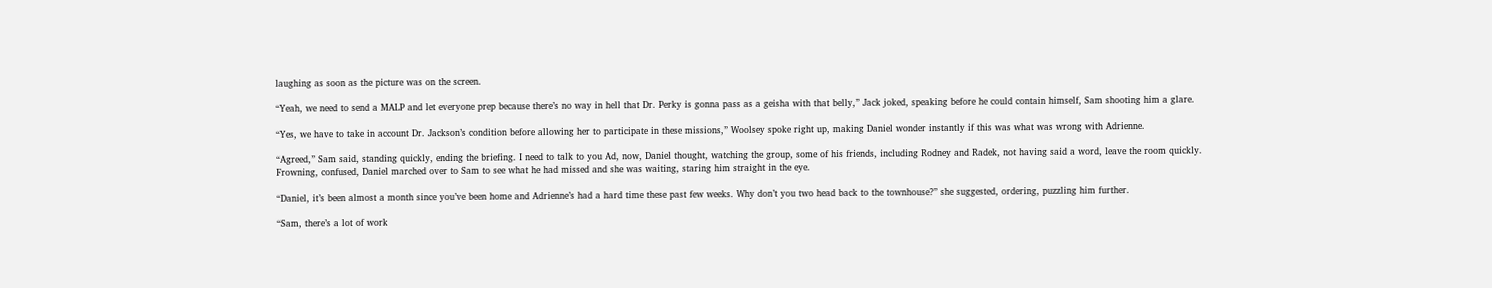laughing as soon as the picture was on the screen.

“Yeah, we need to send a MALP and let everyone prep because there’s no way in hell that Dr. Perky is gonna pass as a geisha with that belly,” Jack joked, speaking before he could contain himself, Sam shooting him a glare.

“Yes, we have to take in account Dr. Jackson’s condition before allowing her to participate in these missions,” Woolsey spoke right up, making Daniel wonder instantly if this was what was wrong with Adrienne.

“Agreed,” Sam said, standing quickly, ending the briefing. I need to talk to you Ad, now, Daniel thought, watching the group, some of his friends, including Rodney and Radek, not having said a word, leave the room quickly. Frowning, confused, Daniel marched over to Sam to see what he had missed and she was waiting, staring him straight in the eye.

“Daniel, it’s been almost a month since you’ve been home and Adrienne’s had a hard time these past few weeks. Why don’t you two head back to the townhouse?” she suggested, ordering, puzzling him further.

“Sam, there’s a lot of work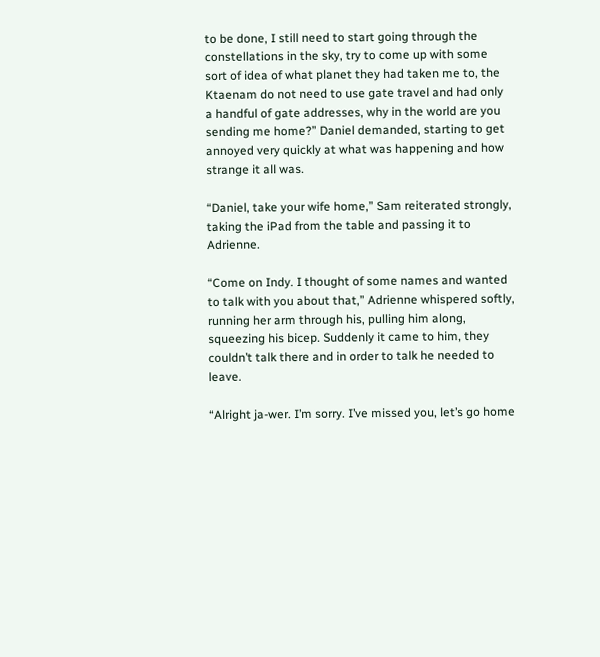to be done, I still need to start going through the constellations in the sky, try to come up with some sort of idea of what planet they had taken me to, the Ktaenam do not need to use gate travel and had only a handful of gate addresses, why in the world are you sending me home?” Daniel demanded, starting to get annoyed very quickly at what was happening and how strange it all was.

“Daniel, take your wife home,” Sam reiterated strongly, taking the iPad from the table and passing it to Adrienne.

“Come on Indy. I thought of some names and wanted to talk with you about that,” Adrienne whispered softly, running her arm through his, pulling him along, squeezing his bicep. Suddenly it came to him, they couldn’t talk there and in order to talk he needed to leave.

“Alright ja-wer. I’m sorry. I’ve missed you, let’s go home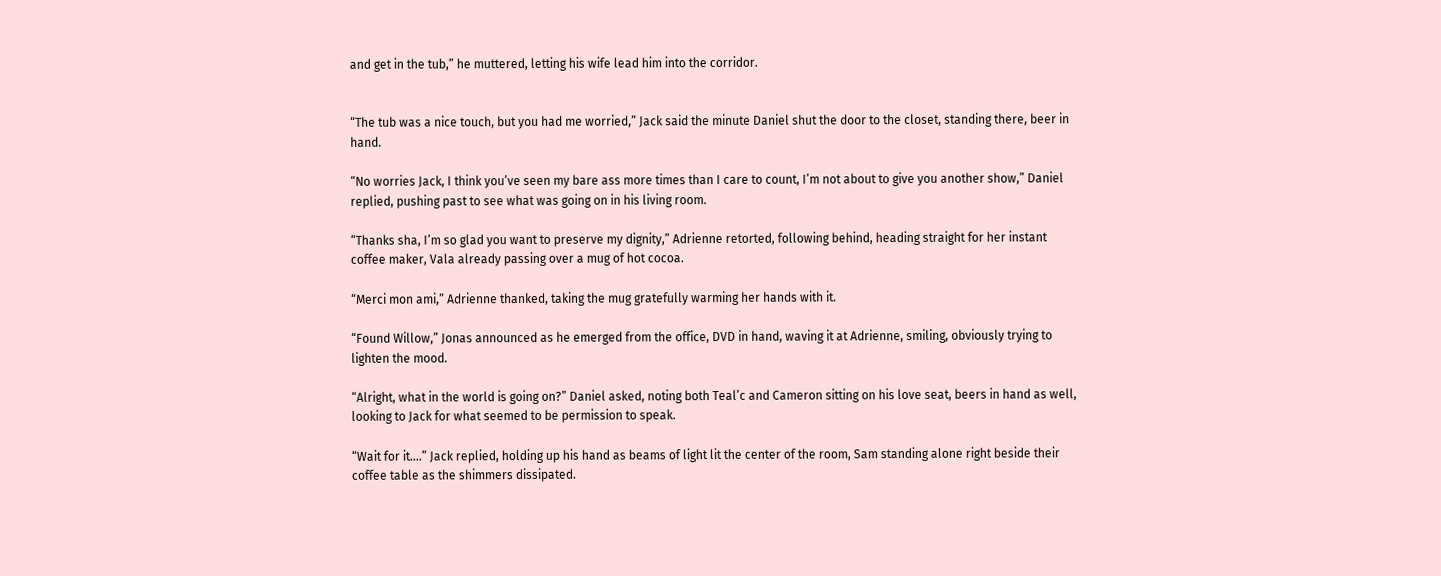and get in the tub,” he muttered, letting his wife lead him into the corridor.


“The tub was a nice touch, but you had me worried,” Jack said the minute Daniel shut the door to the closet, standing there, beer in hand.

“No worries Jack, I think you’ve seen my bare ass more times than I care to count, I’m not about to give you another show,” Daniel replied, pushing past to see what was going on in his living room.

“Thanks sha, I’m so glad you want to preserve my dignity,” Adrienne retorted, following behind, heading straight for her instant coffee maker, Vala already passing over a mug of hot cocoa.

“Merci mon ami,” Adrienne thanked, taking the mug gratefully warming her hands with it.

“Found Willow,” Jonas announced as he emerged from the office, DVD in hand, waving it at Adrienne, smiling, obviously trying to lighten the mood.

“Alright, what in the world is going on?” Daniel asked, noting both Teal’c and Cameron sitting on his love seat, beers in hand as well, looking to Jack for what seemed to be permission to speak.

“Wait for it....” Jack replied, holding up his hand as beams of light lit the center of the room, Sam standing alone right beside their coffee table as the shimmers dissipated.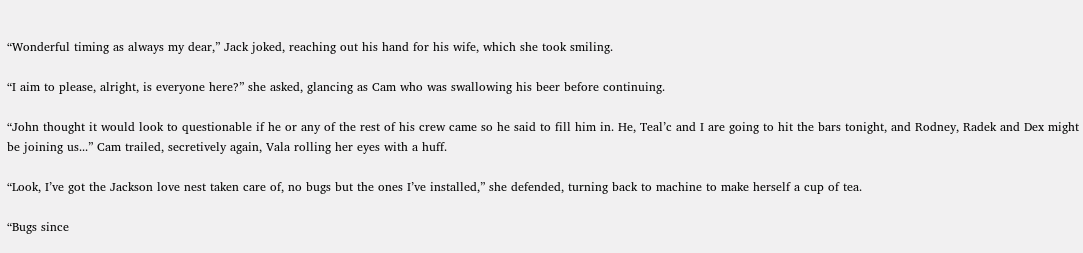“Wonderful timing as always my dear,” Jack joked, reaching out his hand for his wife, which she took smiling.

“I aim to please, alright, is everyone here?” she asked, glancing as Cam who was swallowing his beer before continuing.

“John thought it would look to questionable if he or any of the rest of his crew came so he said to fill him in. He, Teal’c and I are going to hit the bars tonight, and Rodney, Radek and Dex might be joining us...” Cam trailed, secretively again, Vala rolling her eyes with a huff.

“Look, I’ve got the Jackson love nest taken care of, no bugs but the ones I’ve installed,” she defended, turning back to machine to make herself a cup of tea.

“Bugs since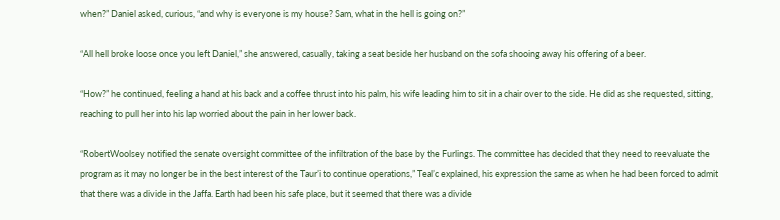when?” Daniel asked, curious, “and why is everyone is my house? Sam, what in the hell is going on?”

“All hell broke loose once you left Daniel,” she answered, casually, taking a seat beside her husband on the sofa shooing away his offering of a beer.

“How?” he continued, feeling a hand at his back and a coffee thrust into his palm, his wife leading him to sit in a chair over to the side. He did as she requested, sitting, reaching to pull her into his lap worried about the pain in her lower back.

“RobertWoolsey notified the senate oversight committee of the infiltration of the base by the Furlings. The committee has decided that they need to reevaluate the program as it may no longer be in the best interest of the Taur’i to continue operations,” Teal’c explained, his expression the same as when he had been forced to admit that there was a divide in the Jaffa. Earth had been his safe place, but it seemed that there was a divide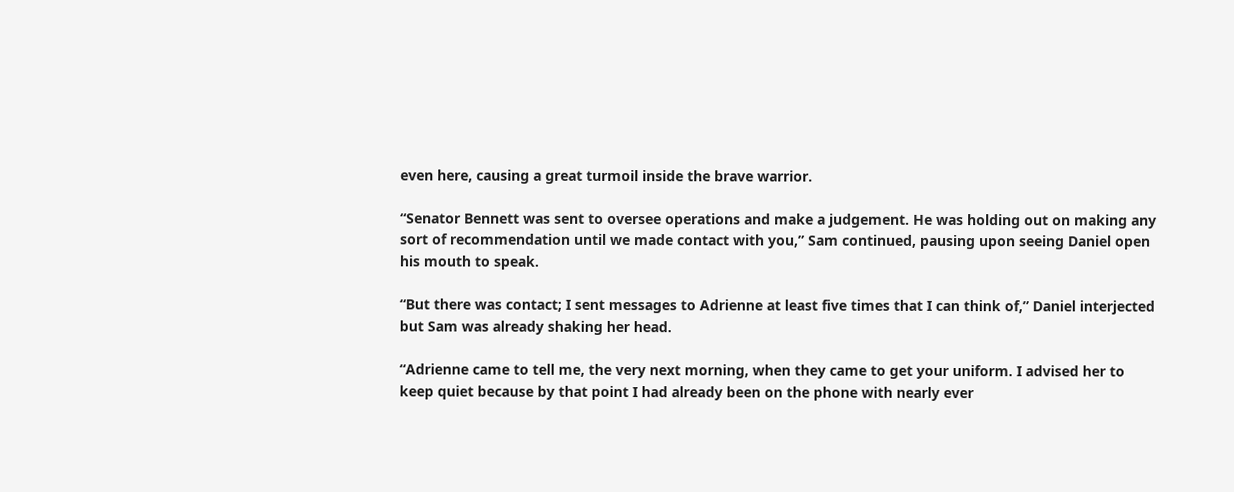even here, causing a great turmoil inside the brave warrior.

“Senator Bennett was sent to oversee operations and make a judgement. He was holding out on making any sort of recommendation until we made contact with you,” Sam continued, pausing upon seeing Daniel open his mouth to speak.

“But there was contact; I sent messages to Adrienne at least five times that I can think of,” Daniel interjected but Sam was already shaking her head.

“Adrienne came to tell me, the very next morning, when they came to get your uniform. I advised her to keep quiet because by that point I had already been on the phone with nearly ever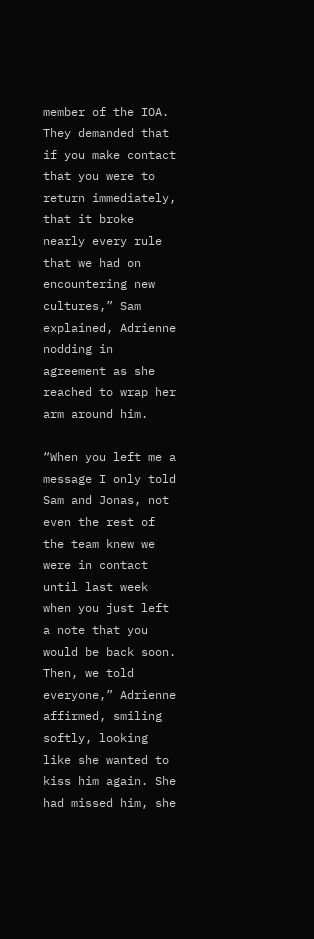member of the IOA. They demanded that if you make contact that you were to return immediately, that it broke nearly every rule that we had on encountering new cultures,” Sam explained, Adrienne nodding in agreement as she reached to wrap her arm around him.

“When you left me a message I only told Sam and Jonas, not even the rest of the team knew we were in contact until last week when you just left a note that you would be back soon. Then, we told everyone,” Adrienne affirmed, smiling softly, looking like she wanted to kiss him again. She had missed him, she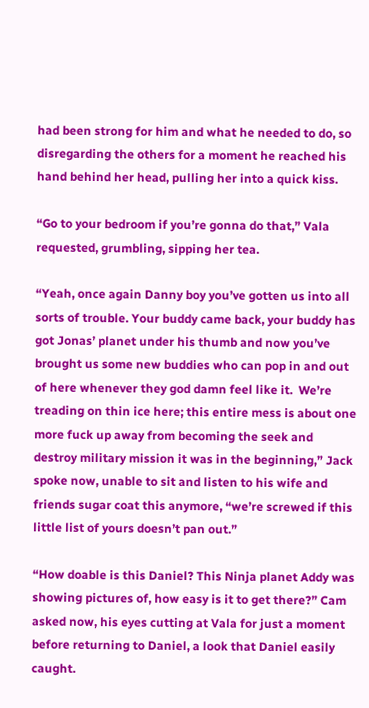had been strong for him and what he needed to do, so disregarding the others for a moment he reached his hand behind her head, pulling her into a quick kiss.

“Go to your bedroom if you’re gonna do that,” Vala requested, grumbling, sipping her tea.

“Yeah, once again Danny boy you’ve gotten us into all sorts of trouble. Your buddy came back, your buddy has got Jonas’ planet under his thumb and now you’ve brought us some new buddies who can pop in and out of here whenever they god damn feel like it.  We’re treading on thin ice here; this entire mess is about one more fuck up away from becoming the seek and destroy military mission it was in the beginning,” Jack spoke now, unable to sit and listen to his wife and friends sugar coat this anymore, “we’re screwed if this little list of yours doesn’t pan out.”

“How doable is this Daniel? This Ninja planet Addy was showing pictures of, how easy is it to get there?” Cam asked now, his eyes cutting at Vala for just a moment before returning to Daniel, a look that Daniel easily caught.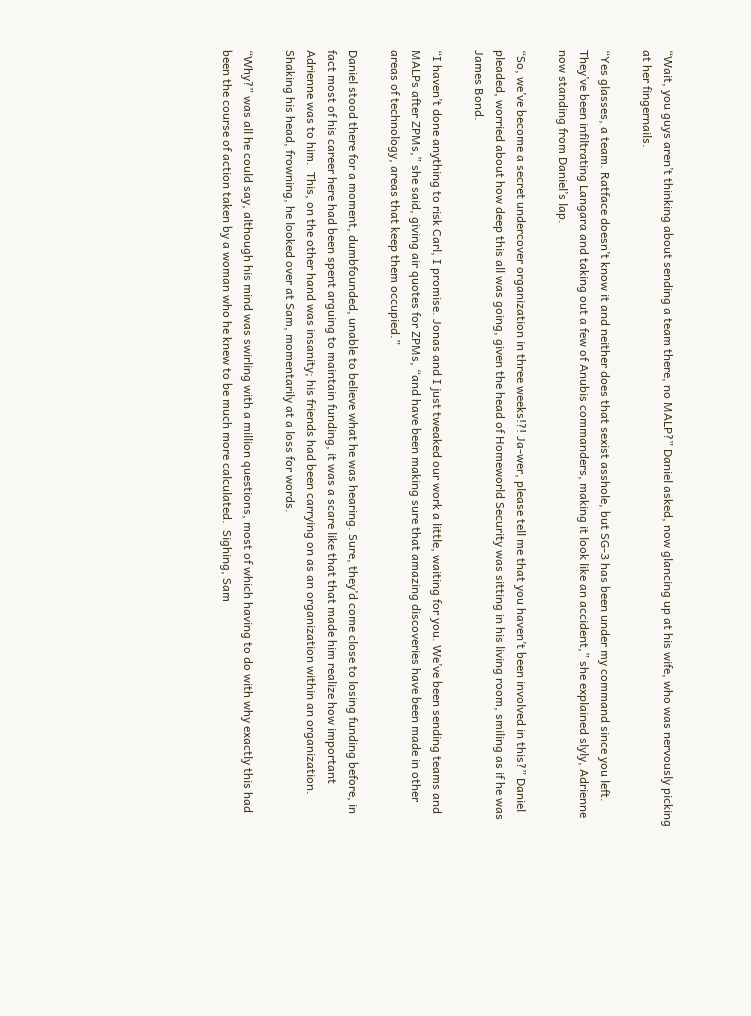“Wait, you guys aren’t thinking about sending a team there, no MALP?” Daniel asked, now glancing up at his wife, who was nervously picking at her fingernails.

“Yes glasses, a team. Ratface doesn’t know it and neither does that sexist asshole, but SG-3 has been under my command since you left. They’ve been infiltrating Langara and taking out a few of Anubis commanders, making it look like an accident,” she explained slyly, Adrienne now standing from Daniel’s lap.

“So, we’ve become a secret undercover organization in three weeks!?! Ja-wer, please tell me that you haven’t been involved in this?” Daniel pleaded, worried about how deep this all was going, given the head of Homeworld Security was sitting in his living room, smiling as if he was James Bond.

“I haven’t done anything to risk Carl, I promise. Jonas and I just tweaked our work a little, waiting for you. We’ve been sending teams and MALPs after ZPMs,” she said, giving air quotes for ZPMs, “and have been making sure that amazing discoveries have been made in other areas of technology, areas that keep them occupied.”

Daniel stood there for a moment, dumbfounded, unable to believe what he was hearing. Sure, they’d come close to losing funding before, in fact most of his career here had been spent arguing to maintain funding, it was a scare like that that made him realize how important Adrienne was to him.  This, on the other hand was insanity; his friends had been carrying on as an organization within an organization. Shaking his head, frowning, he looked over at Sam, momentarily at a loss for words.

“Why?” was all he could say, although his mind was swirling with a million questions, most of which having to do with why exactly this had been the course of action taken by a woman who he knew to be much more calculated.  Sighing, Sam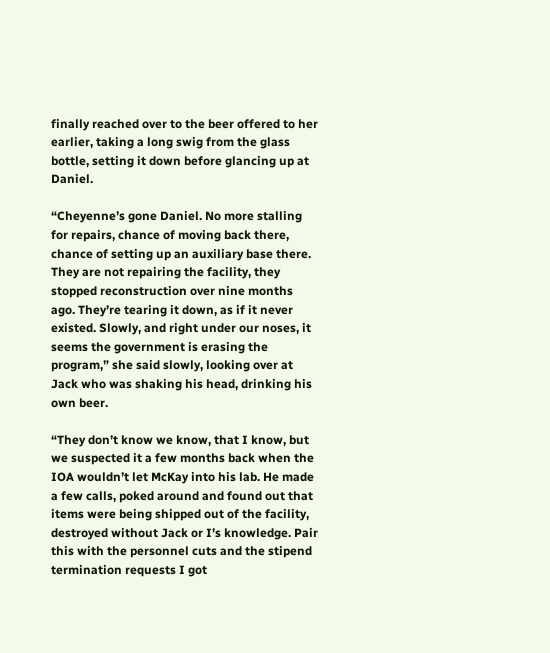finally reached over to the beer offered to her earlier, taking a long swig from the glass bottle, setting it down before glancing up at Daniel.

“Cheyenne’s gone Daniel. No more stalling for repairs, chance of moving back there, chance of setting up an auxiliary base there. They are not repairing the facility, they stopped reconstruction over nine months ago. They’re tearing it down, as if it never existed. Slowly, and right under our noses, it seems the government is erasing the program,” she said slowly, looking over at Jack who was shaking his head, drinking his own beer.

“They don’t know we know, that I know, but we suspected it a few months back when the IOA wouldn’t let McKay into his lab. He made a few calls, poked around and found out that items were being shipped out of the facility, destroyed without Jack or I’s knowledge. Pair this with the personnel cuts and the stipend termination requests I got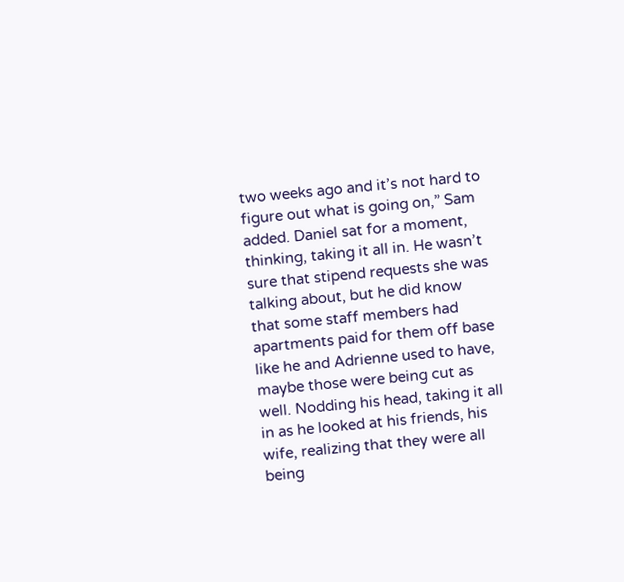two weeks ago and it’s not hard to figure out what is going on,” Sam added. Daniel sat for a moment, thinking, taking it all in. He wasn’t sure that stipend requests she was talking about, but he did know that some staff members had apartments paid for them off base like he and Adrienne used to have, maybe those were being cut as well. Nodding his head, taking it all in as he looked at his friends, his wife, realizing that they were all being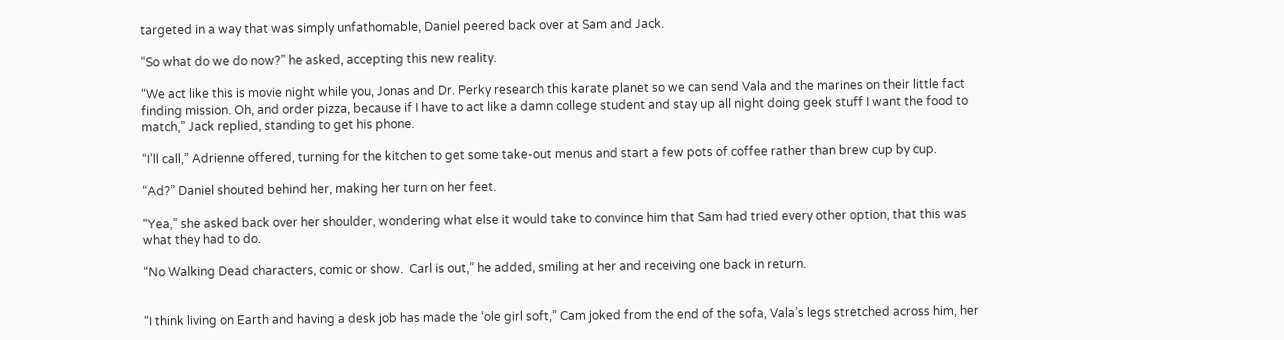targeted in a way that was simply unfathomable, Daniel peered back over at Sam and Jack.

“So what do we do now?” he asked, accepting this new reality.

“We act like this is movie night while you, Jonas and Dr. Perky research this karate planet so we can send Vala and the marines on their little fact finding mission. Oh, and order pizza, because if I have to act like a damn college student and stay up all night doing geek stuff I want the food to match,” Jack replied, standing to get his phone.

“I’ll call,” Adrienne offered, turning for the kitchen to get some take-out menus and start a few pots of coffee rather than brew cup by cup.

“Ad?” Daniel shouted behind her, making her turn on her feet.

“Yea,” she asked back over her shoulder, wondering what else it would take to convince him that Sam had tried every other option, that this was what they had to do.

“No Walking Dead characters, comic or show.  Carl is out,” he added, smiling at her and receiving one back in return.


“I think living on Earth and having a desk job has made the ‘ole girl soft,” Cam joked from the end of the sofa, Vala’s legs stretched across him, her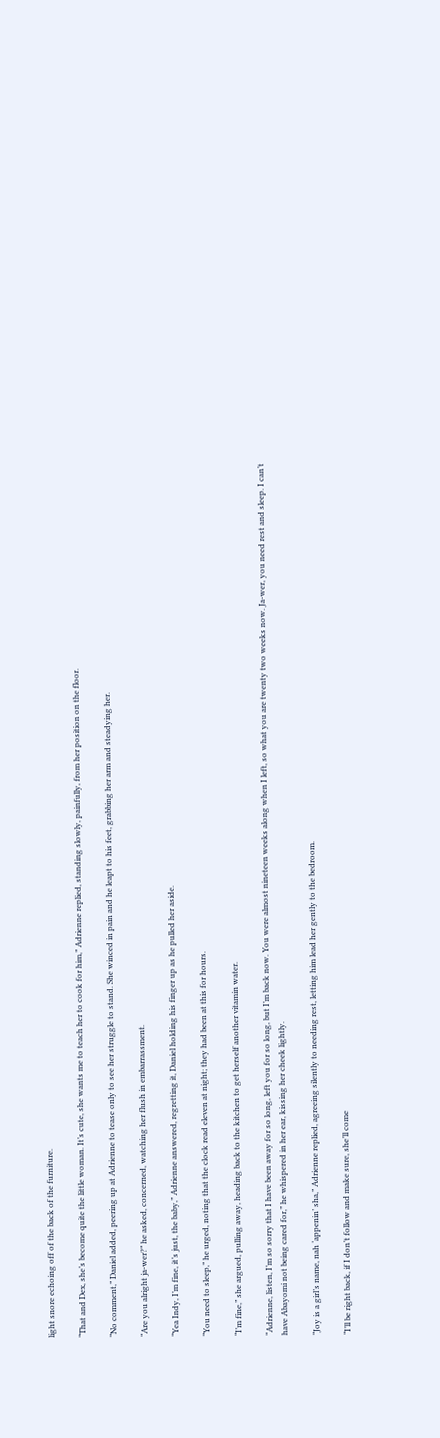light snore echoing off of the back of the furniture.

“That and Dex, she’s become quite the little woman. It’s cute, she wants me to teach her to cook for him,” Adrienne replied, standing slowly, painfully, from her position on the floor.

“No comment,” Daniel added, peering up at Adrienne to tease only to see her struggle to stand. She winced in pain and he leapt to his feet, grabbing her arm and steadying her.

“Are you alright ja-wer?” he asked, concerned, watching her flush in embarrassment.

“Yea Indy, I’m fine, it’s just, the baby,” Adrienne answered, regretting it, Daniel holding his finger up as he pulled her aside.

“You need to sleep,” he urged, noting that the clock read eleven at night; they had been at this for hours.

“I’m fine,” she argued, pulling away, heading back to the kitchen to get herself another vitamin water.

“Adrienne, listen, I’m so sorry that I have been away for so long, left you for so long, but I’m back now. You were almost nineteen weeks along when I left, so what you are twenty two weeks now. Ja-wer, you need rest and sleep. I can’t have Abayomi not being cared for,” he whispered in her ear, kissing her cheek lightly.

“Joy is a girl’s name, nah ‘appenin’ sha,” Adrienne replied, agreeing silently to needing rest, letting him lead her gently to the bedroom.

“I’ll be right back, if I don’t follow and make sure, she’ll come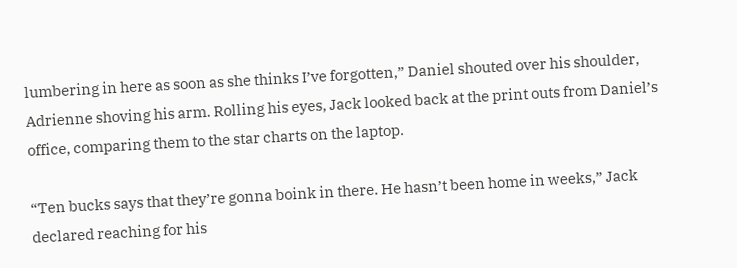lumbering in here as soon as she thinks I’ve forgotten,” Daniel shouted over his shoulder, Adrienne shoving his arm. Rolling his eyes, Jack looked back at the print outs from Daniel’s office, comparing them to the star charts on the laptop.

“Ten bucks says that they’re gonna boink in there. He hasn’t been home in weeks,” Jack declared reaching for his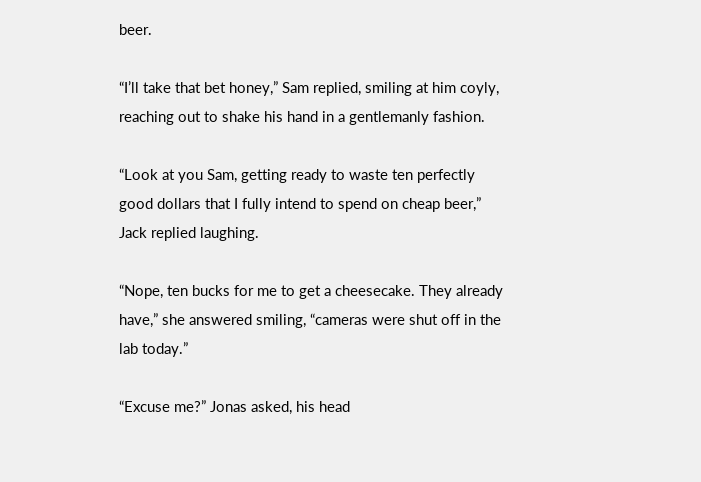beer.

“I’ll take that bet honey,” Sam replied, smiling at him coyly, reaching out to shake his hand in a gentlemanly fashion.

“Look at you Sam, getting ready to waste ten perfectly good dollars that I fully intend to spend on cheap beer,” Jack replied laughing.

“Nope, ten bucks for me to get a cheesecake. They already have,” she answered smiling, “cameras were shut off in the lab today.”

“Excuse me?” Jonas asked, his head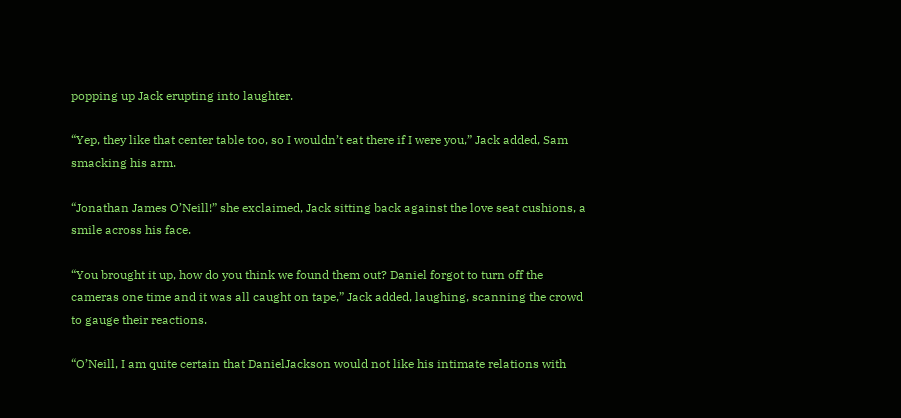popping up Jack erupting into laughter.

“Yep, they like that center table too, so I wouldn’t eat there if I were you,” Jack added, Sam smacking his arm.

“Jonathan James O’Neill!” she exclaimed, Jack sitting back against the love seat cushions, a smile across his face.

“You brought it up, how do you think we found them out? Daniel forgot to turn off the cameras one time and it was all caught on tape,” Jack added, laughing, scanning the crowd to gauge their reactions.

“O’Neill, I am quite certain that DanielJackson would not like his intimate relations with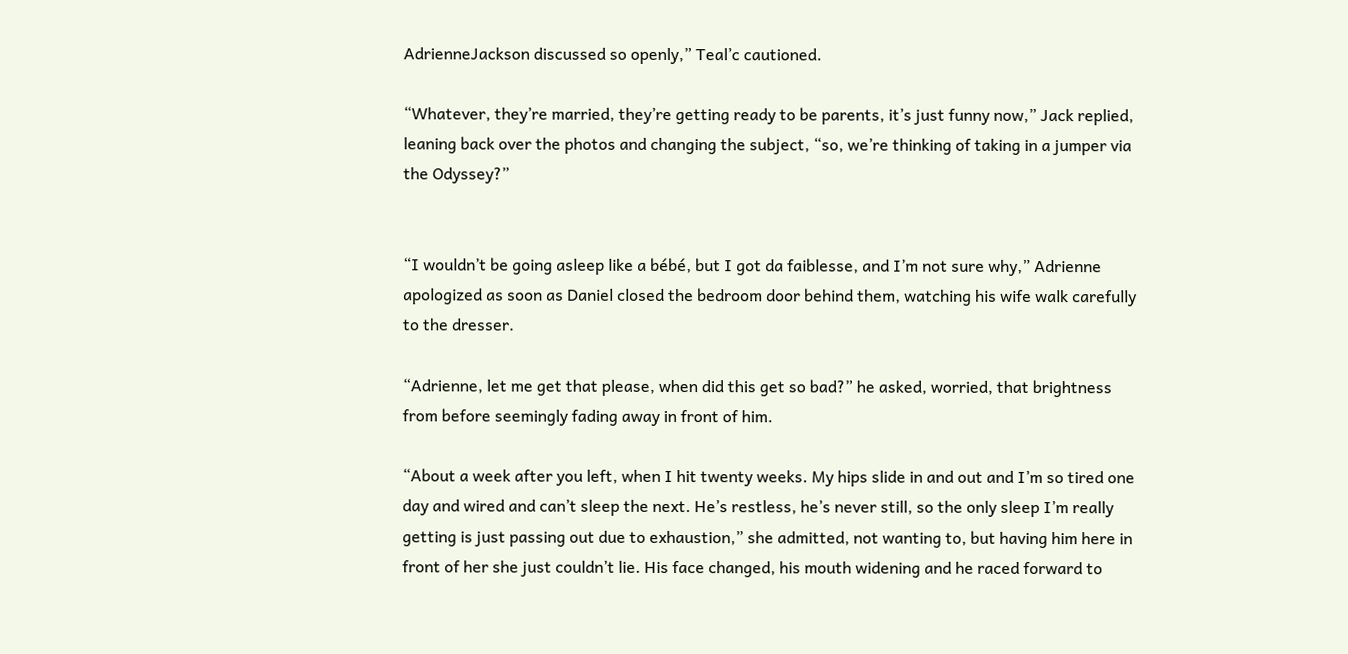AdrienneJackson discussed so openly,” Teal’c cautioned.

“Whatever, they’re married, they’re getting ready to be parents, it’s just funny now,” Jack replied, leaning back over the photos and changing the subject, “so, we’re thinking of taking in a jumper via the Odyssey?”


“I wouldn’t be going asleep like a bébé, but I got da faiblesse, and I’m not sure why,” Adrienne apologized as soon as Daniel closed the bedroom door behind them, watching his wife walk carefully to the dresser.

“Adrienne, let me get that please, when did this get so bad?” he asked, worried, that brightness from before seemingly fading away in front of him.

“About a week after you left, when I hit twenty weeks. My hips slide in and out and I’m so tired one day and wired and can’t sleep the next. He’s restless, he’s never still, so the only sleep I’m really getting is just passing out due to exhaustion,” she admitted, not wanting to, but having him here in front of her she just couldn’t lie. His face changed, his mouth widening and he raced forward to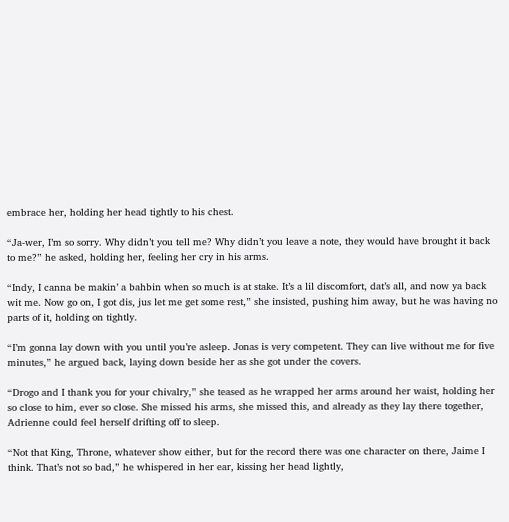embrace her, holding her head tightly to his chest.

“Ja-wer, I’m so sorry. Why didn’t you tell me? Why didn’t you leave a note, they would have brought it back to me?” he asked, holding her, feeling her cry in his arms.

“Indy, I canna be makin’ a bahbin when so much is at stake. It’s a lil discomfort, dat’s all, and now ya back wit me. Now go on, I got dis, jus let me get some rest,” she insisted, pushing him away, but he was having no parts of it, holding on tightly.

“I’m gonna lay down with you until you’re asleep. Jonas is very competent. They can live without me for five minutes,” he argued back, laying down beside her as she got under the covers.

“Drogo and I thank you for your chivalry,” she teased as he wrapped her arms around her waist, holding her so close to him, ever so close. She missed his arms, she missed this, and already as they lay there together, Adrienne could feel herself drifting off to sleep.

“Not that King, Throne, whatever show either, but for the record there was one character on there, Jaime I think. That’s not so bad,” he whispered in her ear, kissing her head lightly,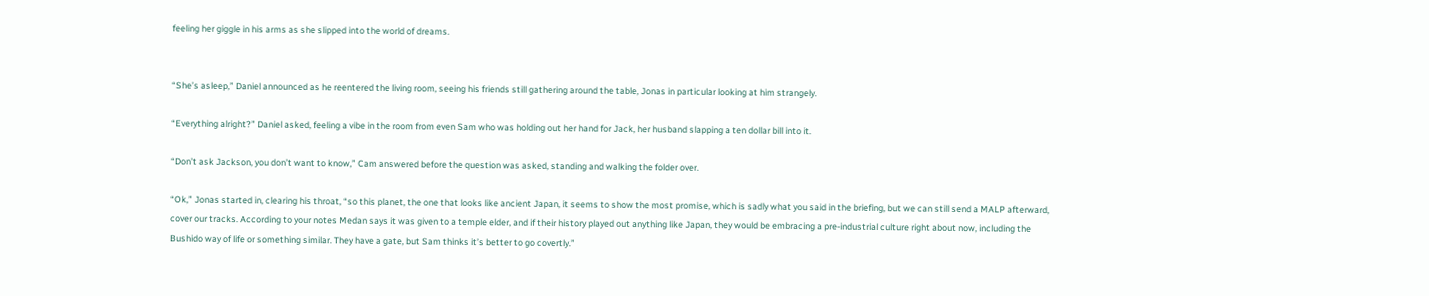feeling her giggle in his arms as she slipped into the world of dreams.


“She’s asleep,” Daniel announced as he reentered the living room, seeing his friends still gathering around the table, Jonas in particular looking at him strangely.

“Everything alright?” Daniel asked, feeling a vibe in the room from even Sam who was holding out her hand for Jack, her husband slapping a ten dollar bill into it.

“Don’t ask Jackson, you don’t want to know,” Cam answered before the question was asked, standing and walking the folder over.

“Ok,” Jonas started in, clearing his throat, “so this planet, the one that looks like ancient Japan, it seems to show the most promise, which is sadly what you said in the briefing, but we can still send a MALP afterward, cover our tracks. According to your notes Medan says it was given to a temple elder, and if their history played out anything like Japan, they would be embracing a pre-industrial culture right about now, including the Bushido way of life or something similar. They have a gate, but Sam thinks it’s better to go covertly.”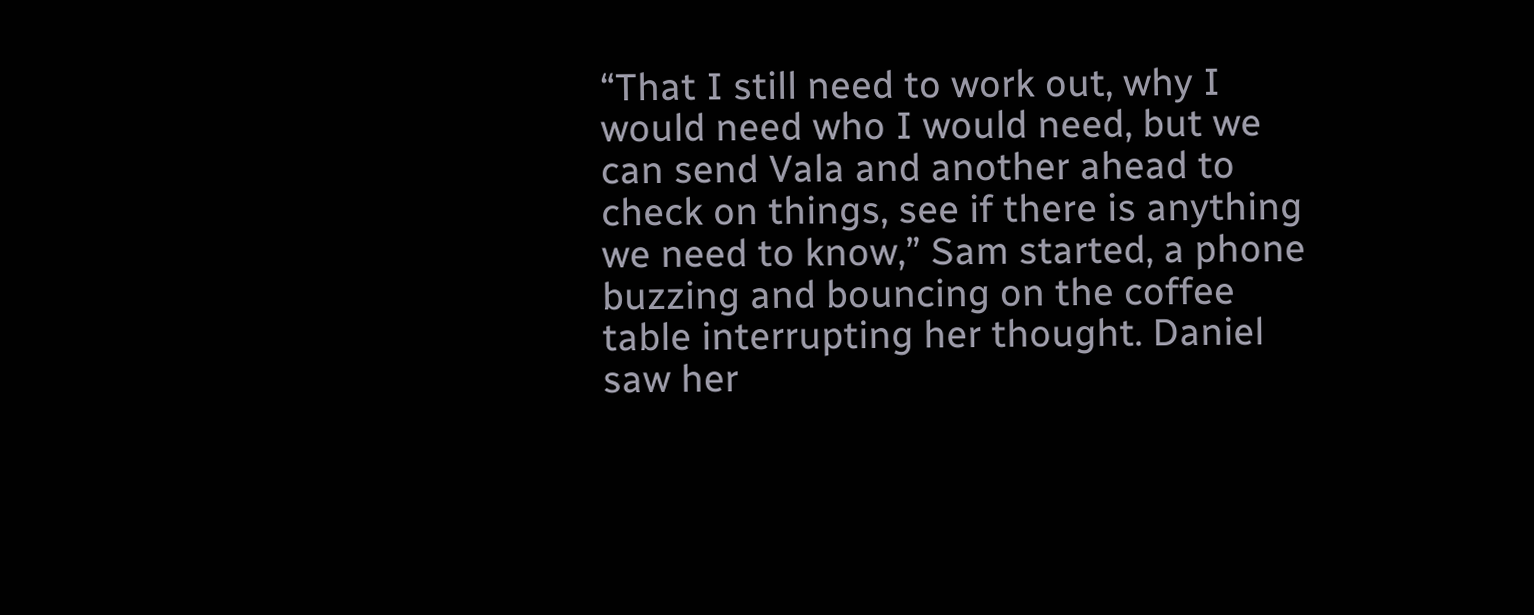“That I still need to work out, why I would need who I would need, but we can send Vala and another ahead to check on things, see if there is anything we need to know,” Sam started, a phone buzzing and bouncing on the coffee table interrupting her thought. Daniel saw her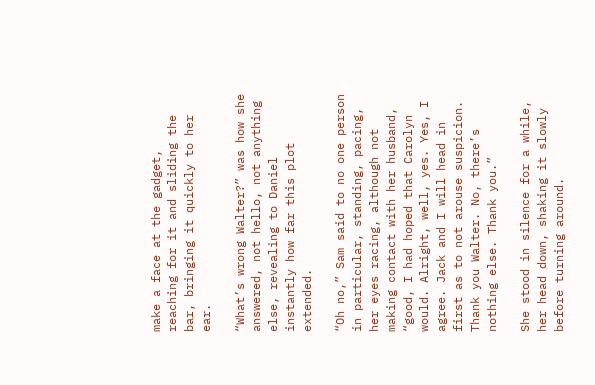make a face at the gadget, reaching for it and sliding the bar, bringing it quickly to her ear.

“What’s wrong Walter?” was how she answered, not hello, not anything else, revealing to Daniel instantly how far this plot extended.

“Oh no,” Sam said to no one person in particular, standing, pacing, her eyes racing, although not making contact with her husband, “good, I had hoped that Carolyn would. Alright, well, yes. Yes, I agree. Jack and I will head in first as to not arouse suspicion. Thank you Walter. No, there’s nothing else. Thank you.”

She stood in silence for a while, her head down, shaking it slowly before turning around.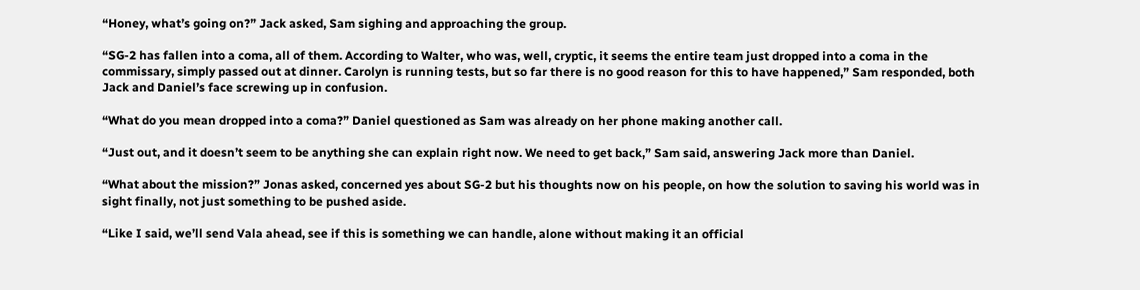“Honey, what’s going on?” Jack asked, Sam sighing and approaching the group.

“SG-2 has fallen into a coma, all of them. According to Walter, who was, well, cryptic, it seems the entire team just dropped into a coma in the commissary, simply passed out at dinner. Carolyn is running tests, but so far there is no good reason for this to have happened,” Sam responded, both Jack and Daniel’s face screwing up in confusion.

“What do you mean dropped into a coma?” Daniel questioned as Sam was already on her phone making another call.

“Just out, and it doesn’t seem to be anything she can explain right now. We need to get back,” Sam said, answering Jack more than Daniel.

“What about the mission?” Jonas asked, concerned yes about SG-2 but his thoughts now on his people, on how the solution to saving his world was in sight finally, not just something to be pushed aside.

“Like I said, we’ll send Vala ahead, see if this is something we can handle, alone without making it an official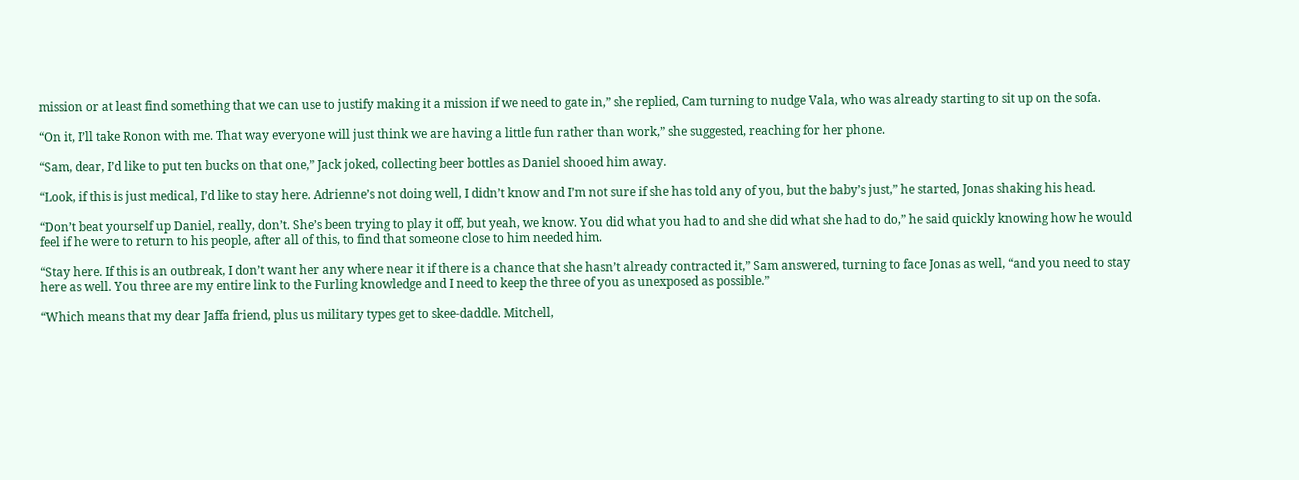mission or at least find something that we can use to justify making it a mission if we need to gate in,” she replied, Cam turning to nudge Vala, who was already starting to sit up on the sofa.

“On it, I’ll take Ronon with me. That way everyone will just think we are having a little fun rather than work,” she suggested, reaching for her phone.

“Sam, dear, I’d like to put ten bucks on that one,” Jack joked, collecting beer bottles as Daniel shooed him away.

“Look, if this is just medical, I’d like to stay here. Adrienne’s not doing well, I didn’t know and I’m not sure if she has told any of you, but the baby’s just,” he started, Jonas shaking his head.

“Don’t beat yourself up Daniel, really, don’t. She’s been trying to play it off, but yeah, we know. You did what you had to and she did what she had to do,” he said quickly knowing how he would feel if he were to return to his people, after all of this, to find that someone close to him needed him.

“Stay here. If this is an outbreak, I don’t want her any where near it if there is a chance that she hasn’t already contracted it,” Sam answered, turning to face Jonas as well, “and you need to stay here as well. You three are my entire link to the Furling knowledge and I need to keep the three of you as unexposed as possible.”

“Which means that my dear Jaffa friend, plus us military types get to skee-daddle. Mitchell,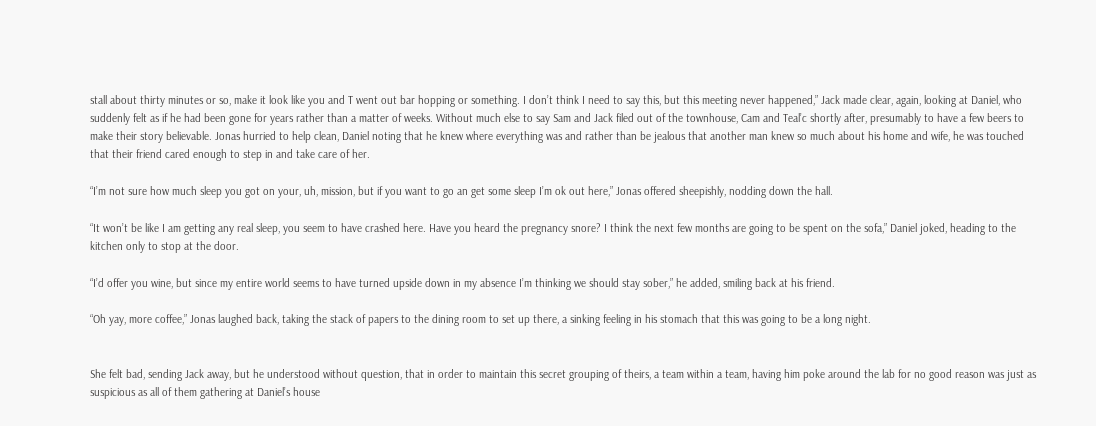stall about thirty minutes or so, make it look like you and T went out bar hopping or something. I don’t think I need to say this, but this meeting never happened,” Jack made clear, again, looking at Daniel, who suddenly felt as if he had been gone for years rather than a matter of weeks. Without much else to say Sam and Jack filed out of the townhouse, Cam and Teal’c shortly after, presumably to have a few beers to make their story believable. Jonas hurried to help clean, Daniel noting that he knew where everything was and rather than be jealous that another man knew so much about his home and wife, he was touched that their friend cared enough to step in and take care of her.

“I’m not sure how much sleep you got on your, uh, mission, but if you want to go an get some sleep I’m ok out here,” Jonas offered sheepishly, nodding down the hall.

“It won’t be like I am getting any real sleep, you seem to have crashed here. Have you heard the pregnancy snore? I think the next few months are going to be spent on the sofa,” Daniel joked, heading to the kitchen only to stop at the door.

“I’d offer you wine, but since my entire world seems to have turned upside down in my absence I’m thinking we should stay sober,” he added, smiling back at his friend.

“Oh yay, more coffee,” Jonas laughed back, taking the stack of papers to the dining room to set up there, a sinking feeling in his stomach that this was going to be a long night.


She felt bad, sending Jack away, but he understood without question, that in order to maintain this secret grouping of theirs, a team within a team, having him poke around the lab for no good reason was just as suspicious as all of them gathering at Daniel’s house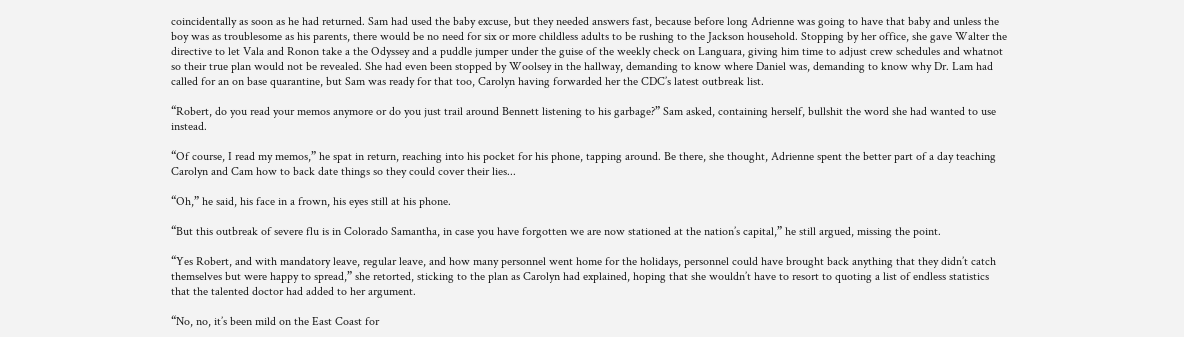coincidentally as soon as he had returned. Sam had used the baby excuse, but they needed answers fast, because before long Adrienne was going to have that baby and unless the boy was as troublesome as his parents, there would be no need for six or more childless adults to be rushing to the Jackson household. Stopping by her office, she gave Walter the directive to let Vala and Ronon take a the Odyssey and a puddle jumper under the guise of the weekly check on Languara, giving him time to adjust crew schedules and whatnot so their true plan would not be revealed. She had even been stopped by Woolsey in the hallway, demanding to know where Daniel was, demanding to know why Dr. Lam had called for an on base quarantine, but Sam was ready for that too, Carolyn having forwarded her the CDC’s latest outbreak list.

“Robert, do you read your memos anymore or do you just trail around Bennett listening to his garbage?” Sam asked, containing herself, bullshit the word she had wanted to use instead.

“Of course, I read my memos,” he spat in return, reaching into his pocket for his phone, tapping around. Be there, she thought, Adrienne spent the better part of a day teaching Carolyn and Cam how to back date things so they could cover their lies...

“Oh,” he said, his face in a frown, his eyes still at his phone.

“But this outbreak of severe flu is in Colorado Samantha, in case you have forgotten we are now stationed at the nation’s capital,” he still argued, missing the point.

“Yes Robert, and with mandatory leave, regular leave, and how many personnel went home for the holidays, personnel could have brought back anything that they didn’t catch themselves but were happy to spread,” she retorted, sticking to the plan as Carolyn had explained, hoping that she wouldn’t have to resort to quoting a list of endless statistics that the talented doctor had added to her argument.

“No, no, it’s been mild on the East Coast for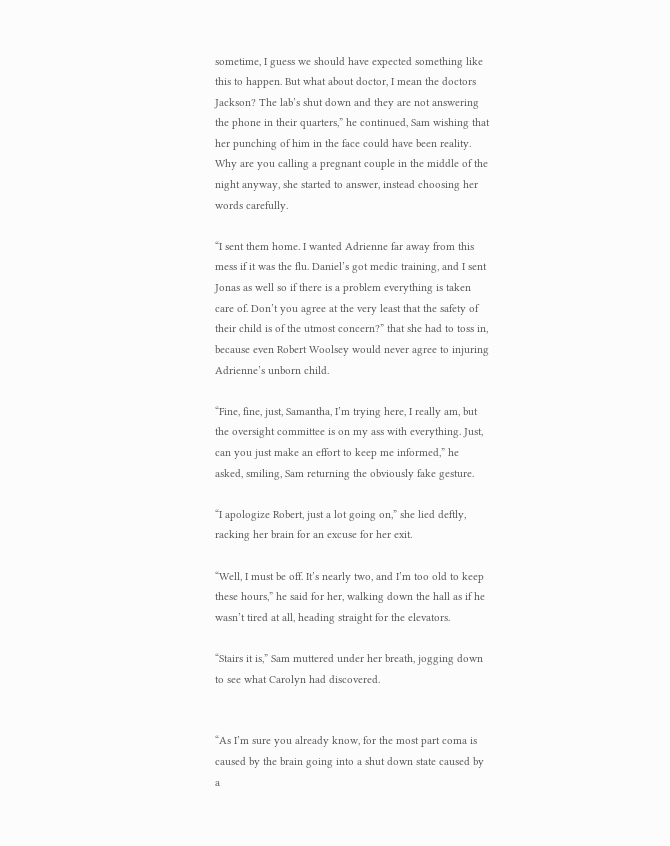sometime, I guess we should have expected something like this to happen. But what about doctor, I mean the doctors Jackson? The lab’s shut down and they are not answering the phone in their quarters,” he continued, Sam wishing that her punching of him in the face could have been reality. Why are you calling a pregnant couple in the middle of the night anyway, she started to answer, instead choosing her words carefully.

“I sent them home. I wanted Adrienne far away from this mess if it was the flu. Daniel’s got medic training, and I sent Jonas as well so if there is a problem everything is taken care of. Don’t you agree at the very least that the safety of their child is of the utmost concern?” that she had to toss in, because even Robert Woolsey would never agree to injuring Adrienne’s unborn child.

“Fine, fine, just, Samantha, I’m trying here, I really am, but the oversight committee is on my ass with everything. Just, can you just make an effort to keep me informed,” he asked, smiling, Sam returning the obviously fake gesture.

“I apologize Robert, just a lot going on,” she lied deftly, racking her brain for an excuse for her exit.

“Well, I must be off. It’s nearly two, and I’m too old to keep these hours,” he said for her, walking down the hall as if he wasn’t tired at all, heading straight for the elevators.

“Stairs it is,” Sam muttered under her breath, jogging down to see what Carolyn had discovered.


“As I’m sure you already know, for the most part coma is caused by the brain going into a shut down state caused by a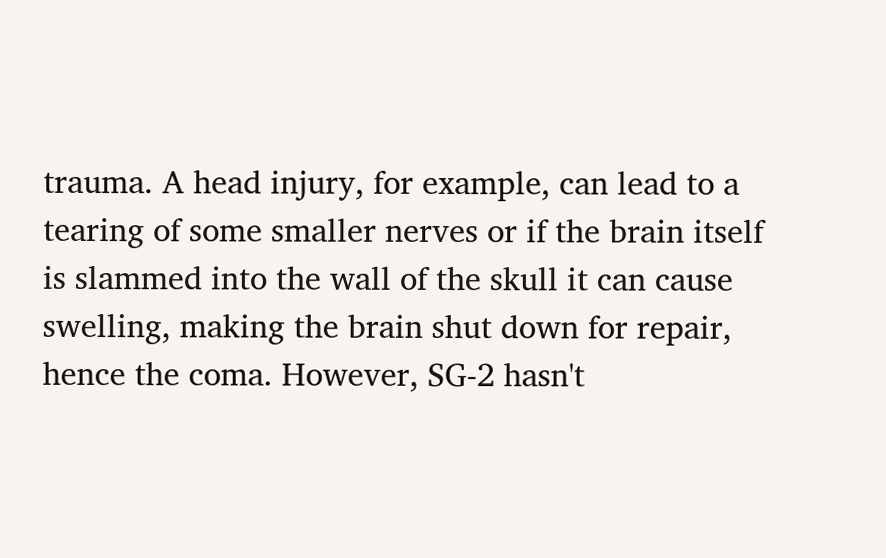trauma. A head injury, for example, can lead to a tearing of some smaller nerves or if the brain itself is slammed into the wall of the skull it can cause swelling, making the brain shut down for repair, hence the coma. However, SG-2 hasn't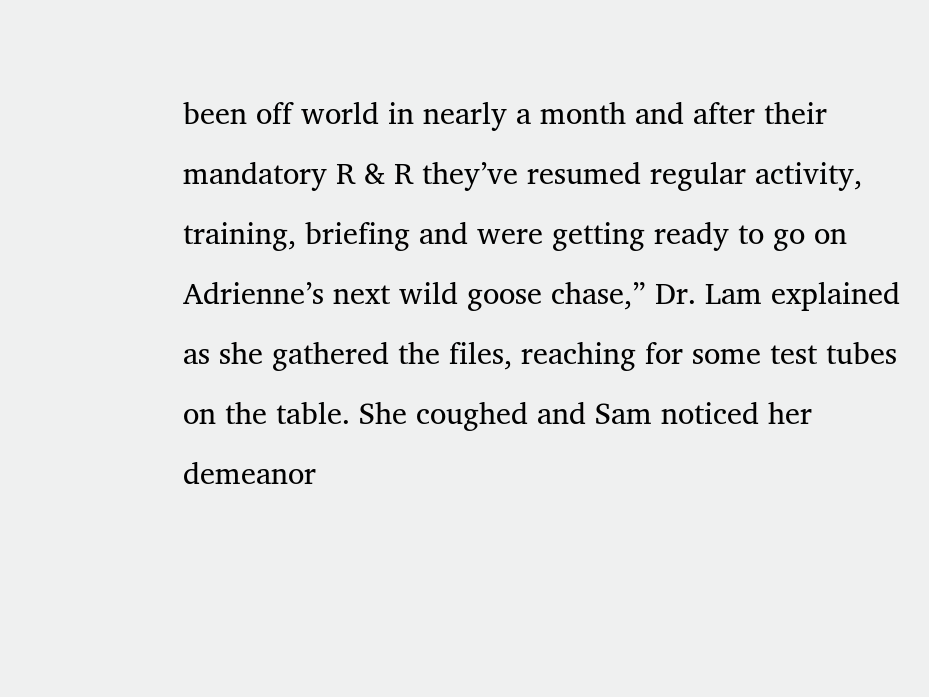been off world in nearly a month and after their mandatory R & R they’ve resumed regular activity, training, briefing and were getting ready to go on Adrienne’s next wild goose chase,” Dr. Lam explained as she gathered the files, reaching for some test tubes on the table. She coughed and Sam noticed her demeanor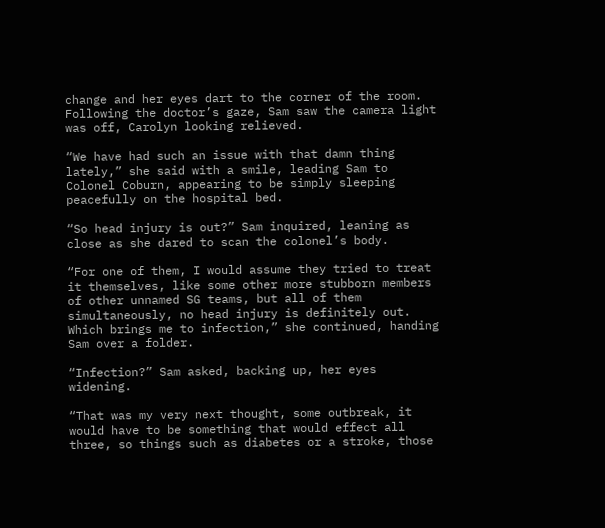change and her eyes dart to the corner of the room. Following the doctor’s gaze, Sam saw the camera light was off, Carolyn looking relieved.

“We have had such an issue with that damn thing lately,” she said with a smile, leading Sam to Colonel Coburn, appearing to be simply sleeping peacefully on the hospital bed.

“So head injury is out?” Sam inquired, leaning as close as she dared to scan the colonel’s body.

“For one of them, I would assume they tried to treat it themselves, like some other more stubborn members of other unnamed SG teams, but all of them simultaneously, no head injury is definitely out. Which brings me to infection,” she continued, handing Sam over a folder.

“Infection?” Sam asked, backing up, her eyes widening.

“That was my very next thought, some outbreak, it would have to be something that would effect all three, so things such as diabetes or a stroke, those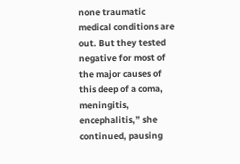none traumatic medical conditions are out. But they tested negative for most of the major causes of this deep of a coma, meningitis, encephalitis,” she continued, pausing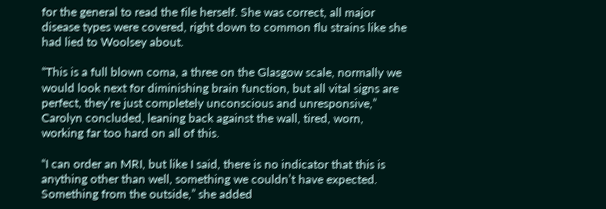for the general to read the file herself. She was correct, all major disease types were covered, right down to common flu strains like she had lied to Woolsey about.

“This is a full blown coma, a three on the Glasgow scale, normally we would look next for diminishing brain function, but all vital signs are perfect, they’re just completely unconscious and unresponsive,” Carolyn concluded, leaning back against the wall, tired, worn, working far too hard on all of this.

“I can order an MRI, but like I said, there is no indicator that this is anything other than well, something we couldn’t have expected. Something from the outside,” she added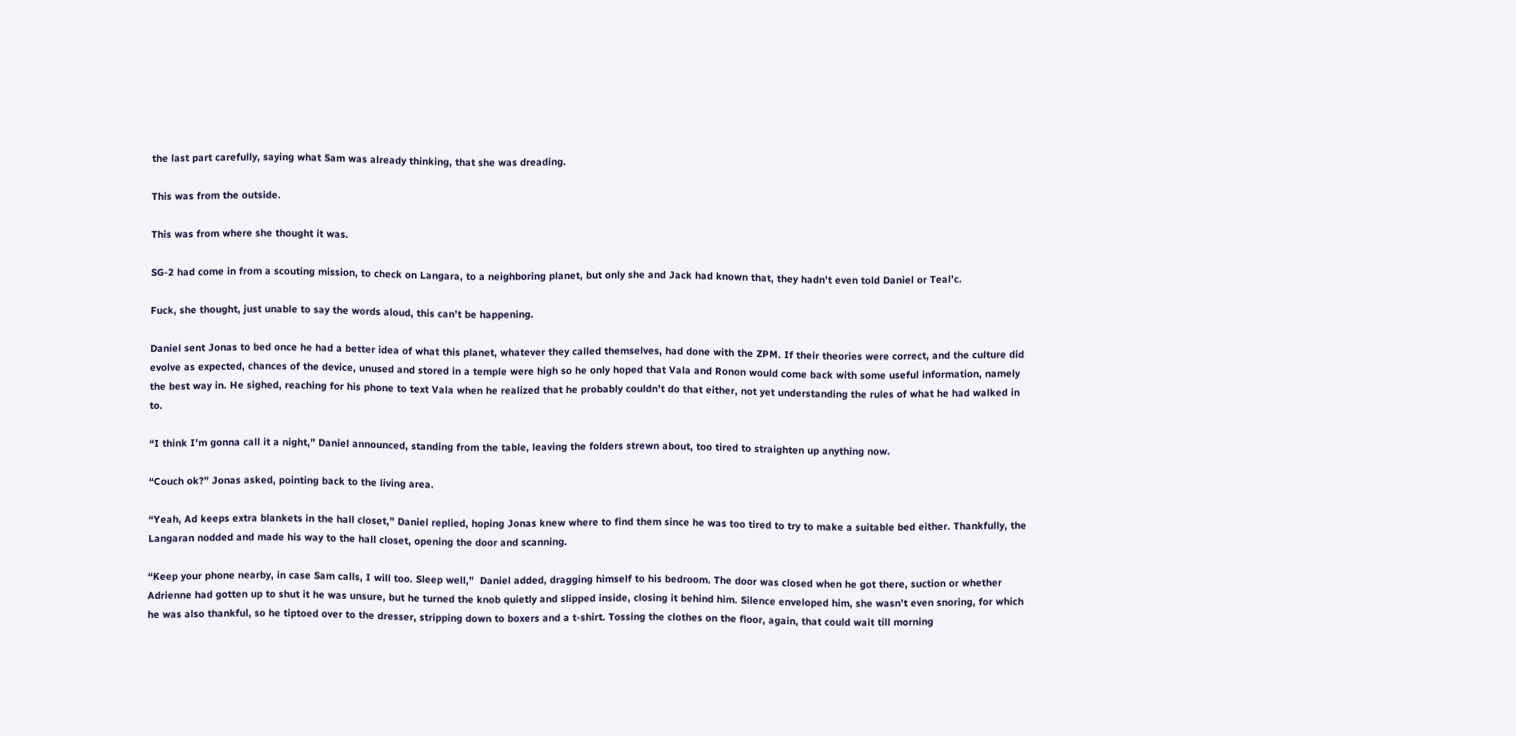the last part carefully, saying what Sam was already thinking, that she was dreading.

This was from the outside.

This was from where she thought it was.

SG-2 had come in from a scouting mission, to check on Langara, to a neighboring planet, but only she and Jack had known that, they hadn’t even told Daniel or Teal’c.

Fuck, she thought, just unable to say the words aloud, this can’t be happening.

Daniel sent Jonas to bed once he had a better idea of what this planet, whatever they called themselves, had done with the ZPM. If their theories were correct, and the culture did evolve as expected, chances of the device, unused and stored in a temple were high so he only hoped that Vala and Ronon would come back with some useful information, namely the best way in. He sighed, reaching for his phone to text Vala when he realized that he probably couldn’t do that either, not yet understanding the rules of what he had walked in to.

“I think I’m gonna call it a night,” Daniel announced, standing from the table, leaving the folders strewn about, too tired to straighten up anything now.

“Couch ok?” Jonas asked, pointing back to the living area.

“Yeah, Ad keeps extra blankets in the hall closet,” Daniel replied, hoping Jonas knew where to find them since he was too tired to try to make a suitable bed either. Thankfully, the Langaran nodded and made his way to the hall closet, opening the door and scanning.

“Keep your phone nearby, in case Sam calls, I will too. Sleep well,”  Daniel added, dragging himself to his bedroom. The door was closed when he got there, suction or whether Adrienne had gotten up to shut it he was unsure, but he turned the knob quietly and slipped inside, closing it behind him. Silence enveloped him, she wasn’t even snoring, for which he was also thankful, so he tiptoed over to the dresser, stripping down to boxers and a t-shirt. Tossing the clothes on the floor, again, that could wait till morning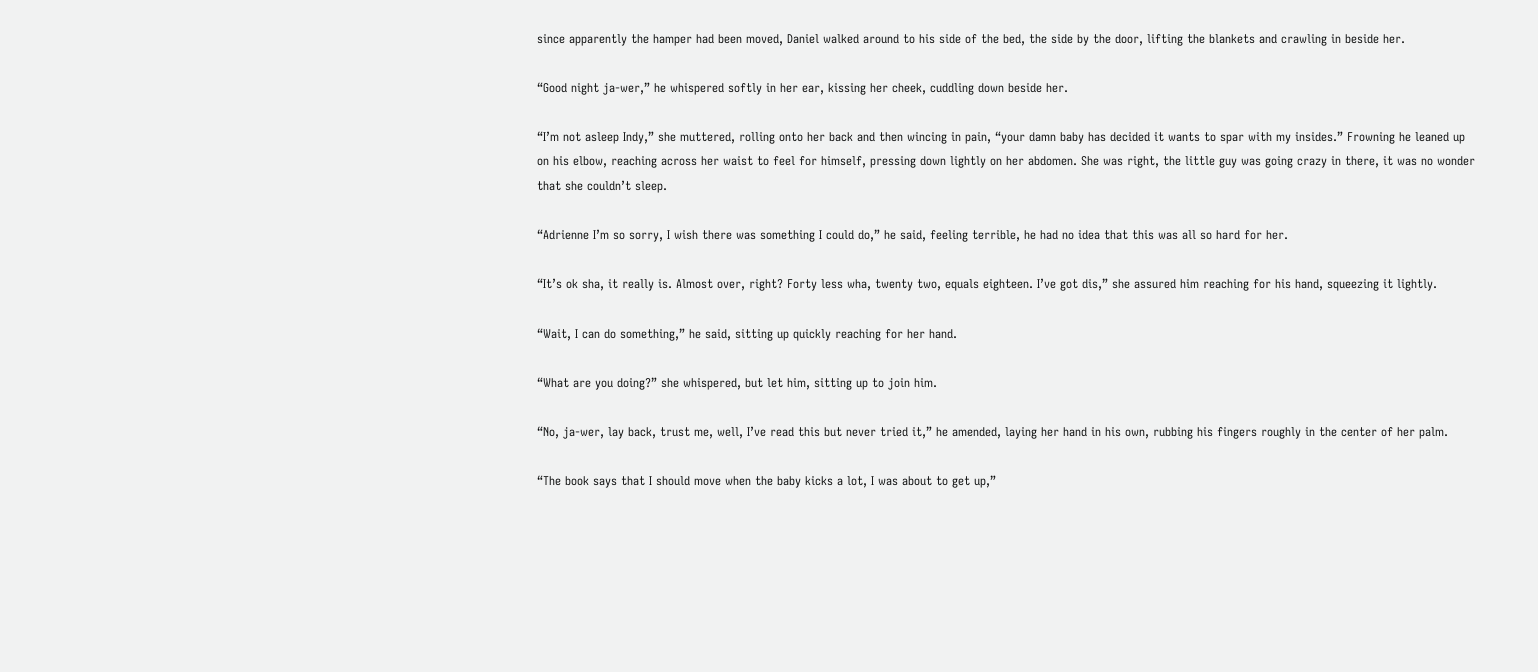since apparently the hamper had been moved, Daniel walked around to his side of the bed, the side by the door, lifting the blankets and crawling in beside her.

“Good night ja-wer,” he whispered softly in her ear, kissing her cheek, cuddling down beside her.

“I’m not asleep Indy,” she muttered, rolling onto her back and then wincing in pain, “your damn baby has decided it wants to spar with my insides.” Frowning he leaned up on his elbow, reaching across her waist to feel for himself, pressing down lightly on her abdomen. She was right, the little guy was going crazy in there, it was no wonder that she couldn’t sleep.

“Adrienne I’m so sorry, I wish there was something I could do,” he said, feeling terrible, he had no idea that this was all so hard for her.

“It’s ok sha, it really is. Almost over, right? Forty less wha, twenty two, equals eighteen. I’ve got dis,” she assured him reaching for his hand, squeezing it lightly.

“Wait, I can do something,” he said, sitting up quickly reaching for her hand.

“What are you doing?” she whispered, but let him, sitting up to join him.

“No, ja-wer, lay back, trust me, well, I’ve read this but never tried it,” he amended, laying her hand in his own, rubbing his fingers roughly in the center of her palm.

“The book says that I should move when the baby kicks a lot, I was about to get up,”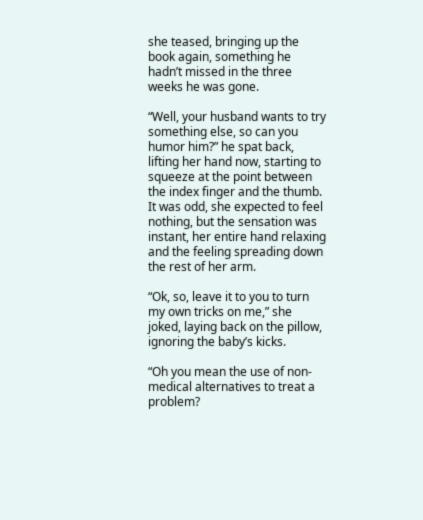she teased, bringing up the book again, something he hadn’t missed in the three weeks he was gone.

“Well, your husband wants to try something else, so can you humor him?” he spat back, lifting her hand now, starting to squeeze at the point between the index finger and the thumb. It was odd, she expected to feel nothing, but the sensation was instant, her entire hand relaxing and the feeling spreading down the rest of her arm.

“Ok, so, leave it to you to turn my own tricks on me,” she joked, laying back on the pillow, ignoring the baby’s kicks.

“Oh you mean the use of non-medical alternatives to treat a problem?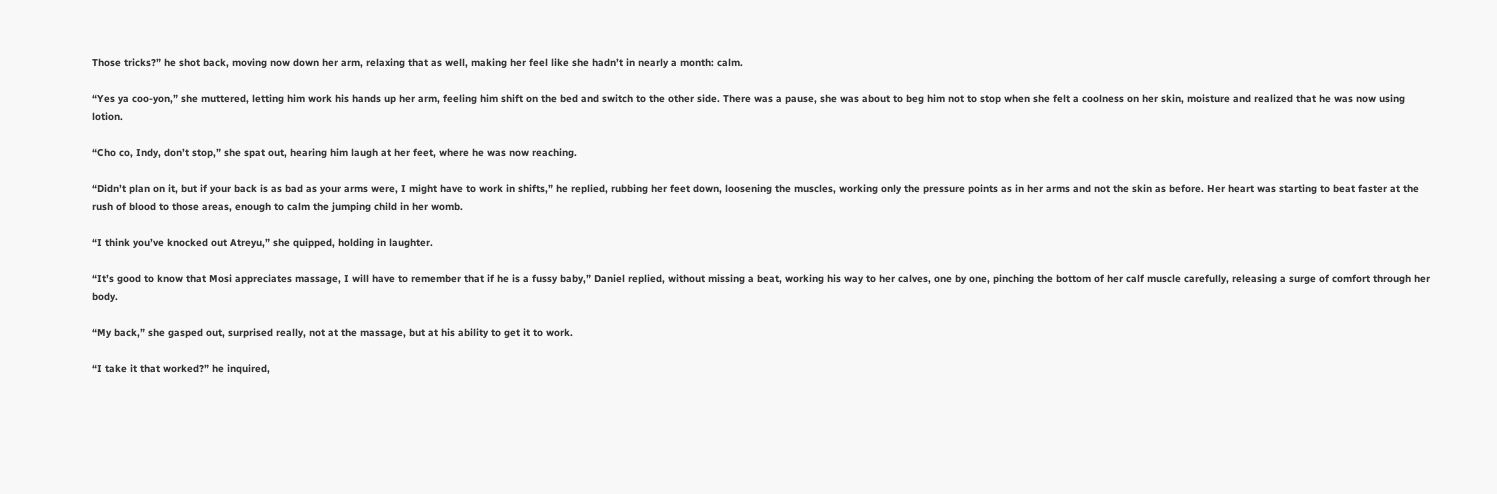Those tricks?” he shot back, moving now down her arm, relaxing that as well, making her feel like she hadn’t in nearly a month: calm.

“Yes ya coo-yon,” she muttered, letting him work his hands up her arm, feeling him shift on the bed and switch to the other side. There was a pause, she was about to beg him not to stop when she felt a coolness on her skin, moisture and realized that he was now using lotion.

“Cho co, Indy, don’t stop,” she spat out, hearing him laugh at her feet, where he was now reaching.

“Didn’t plan on it, but if your back is as bad as your arms were, I might have to work in shifts,” he replied, rubbing her feet down, loosening the muscles, working only the pressure points as in her arms and not the skin as before. Her heart was starting to beat faster at the rush of blood to those areas, enough to calm the jumping child in her womb.

“I think you’ve knocked out Atreyu,” she quipped, holding in laughter.

“It’s good to know that Mosi appreciates massage, I will have to remember that if he is a fussy baby,” Daniel replied, without missing a beat, working his way to her calves, one by one, pinching the bottom of her calf muscle carefully, releasing a surge of comfort through her body.

“My back,” she gasped out, surprised really, not at the massage, but at his ability to get it to work.

“I take it that worked?” he inquired,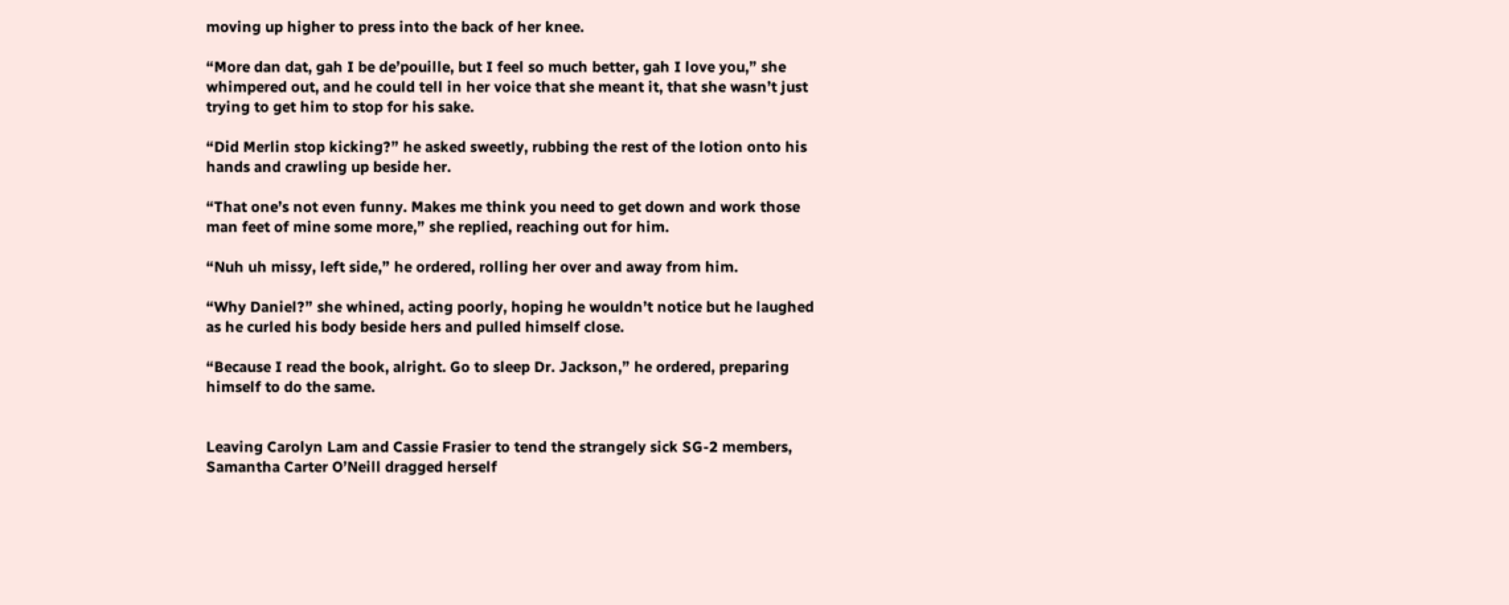moving up higher to press into the back of her knee.

“More dan dat, gah I be de’pouille, but I feel so much better, gah I love you,” she whimpered out, and he could tell in her voice that she meant it, that she wasn’t just trying to get him to stop for his sake.

“Did Merlin stop kicking?” he asked sweetly, rubbing the rest of the lotion onto his hands and crawling up beside her.

“That one’s not even funny. Makes me think you need to get down and work those man feet of mine some more,” she replied, reaching out for him.

“Nuh uh missy, left side,” he ordered, rolling her over and away from him.

“Why Daniel?” she whined, acting poorly, hoping he wouldn’t notice but he laughed as he curled his body beside hers and pulled himself close.

“Because I read the book, alright. Go to sleep Dr. Jackson,” he ordered, preparing himself to do the same.


Leaving Carolyn Lam and Cassie Frasier to tend the strangely sick SG-2 members, Samantha Carter O’Neill dragged herself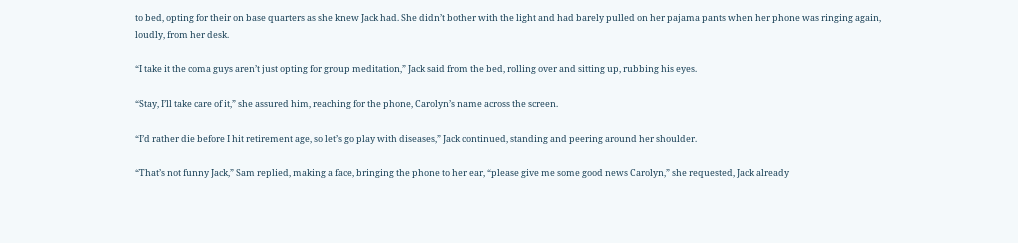to bed, opting for their on base quarters as she knew Jack had. She didn’t bother with the light and had barely pulled on her pajama pants when her phone was ringing again, loudly, from her desk.

“I take it the coma guys aren’t just opting for group meditation,” Jack said from the bed, rolling over and sitting up, rubbing his eyes.

“Stay, I’ll take care of it,” she assured him, reaching for the phone, Carolyn’s name across the screen.

“I’d rather die before I hit retirement age, so let’s go play with diseases,” Jack continued, standing and peering around her shoulder.

“That’s not funny Jack,” Sam replied, making a face, bringing the phone to her ear, “please give me some good news Carolyn,” she requested, Jack already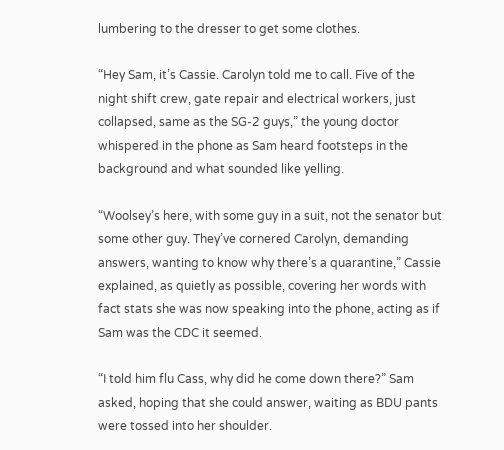lumbering to the dresser to get some clothes.

“Hey Sam, it’s Cassie. Carolyn told me to call. Five of the night shift crew, gate repair and electrical workers, just collapsed, same as the SG-2 guys,” the young doctor whispered in the phone as Sam heard footsteps in the background and what sounded like yelling.

“Woolsey’s here, with some guy in a suit, not the senator but some other guy. They’ve cornered Carolyn, demanding answers, wanting to know why there’s a quarantine,” Cassie explained, as quietly as possible, covering her words with fact stats she was now speaking into the phone, acting as if Sam was the CDC it seemed.

“I told him flu Cass, why did he come down there?” Sam asked, hoping that she could answer, waiting as BDU pants were tossed into her shoulder.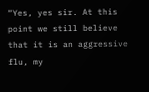“Yes, yes sir. At this point we still believe that it is an aggressive flu, my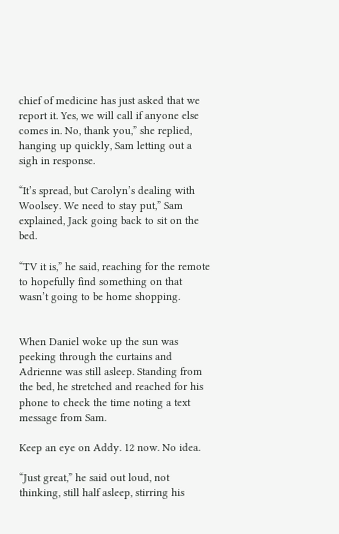chief of medicine has just asked that we report it. Yes, we will call if anyone else comes in. No, thank you,” she replied, hanging up quickly, Sam letting out a sigh in response.

“It’s spread, but Carolyn’s dealing with Woolsey. We need to stay put,” Sam explained, Jack going back to sit on the bed.

“TV it is,” he said, reaching for the remote to hopefully find something on that wasn’t going to be home shopping.


When Daniel woke up the sun was peeking through the curtains and Adrienne was still asleep. Standing from the bed, he stretched and reached for his phone to check the time noting a text message from Sam.

Keep an eye on Addy. 12 now. No idea.

“Just great,” he said out loud, not thinking, still half asleep, stirring his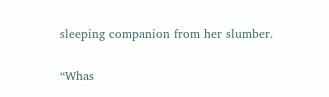sleeping companion from her slumber.

“Whas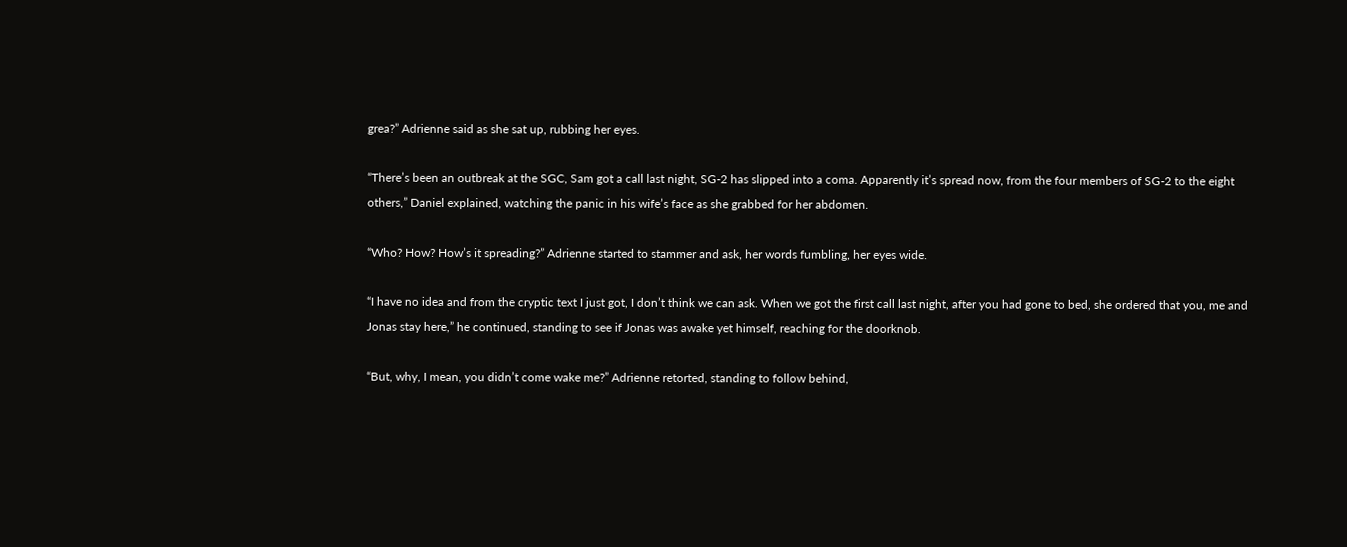grea?” Adrienne said as she sat up, rubbing her eyes.

“There’s been an outbreak at the SGC, Sam got a call last night, SG-2 has slipped into a coma. Apparently it’s spread now, from the four members of SG-2 to the eight others,” Daniel explained, watching the panic in his wife’s face as she grabbed for her abdomen.

“Who? How? How’s it spreading?” Adrienne started to stammer and ask, her words fumbling, her eyes wide.

“I have no idea and from the cryptic text I just got, I don’t think we can ask. When we got the first call last night, after you had gone to bed, she ordered that you, me and Jonas stay here,” he continued, standing to see if Jonas was awake yet himself, reaching for the doorknob.

“But, why, I mean, you didn’t come wake me?” Adrienne retorted, standing to follow behind,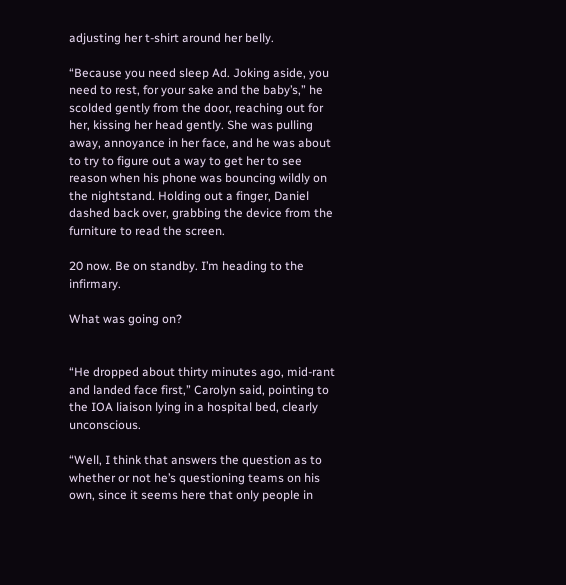adjusting her t-shirt around her belly.

“Because you need sleep Ad. Joking aside, you need to rest, for your sake and the baby’s,” he scolded gently from the door, reaching out for her, kissing her head gently. She was pulling away, annoyance in her face, and he was about to try to figure out a way to get her to see reason when his phone was bouncing wildly on the nightstand. Holding out a finger, Daniel dashed back over, grabbing the device from the furniture to read the screen.

20 now. Be on standby. I’m heading to the infirmary.

What was going on?


“He dropped about thirty minutes ago, mid-rant and landed face first,” Carolyn said, pointing to the IOA liaison lying in a hospital bed, clearly unconscious.

“Well, I think that answers the question as to whether or not he’s questioning teams on his own, since it seems here that only people in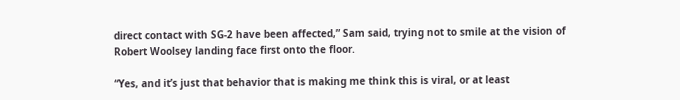direct contact with SG-2 have been affected,” Sam said, trying not to smile at the vision of Robert Woolsey landing face first onto the floor.

“Yes, and it’s just that behavior that is making me think this is viral, or at least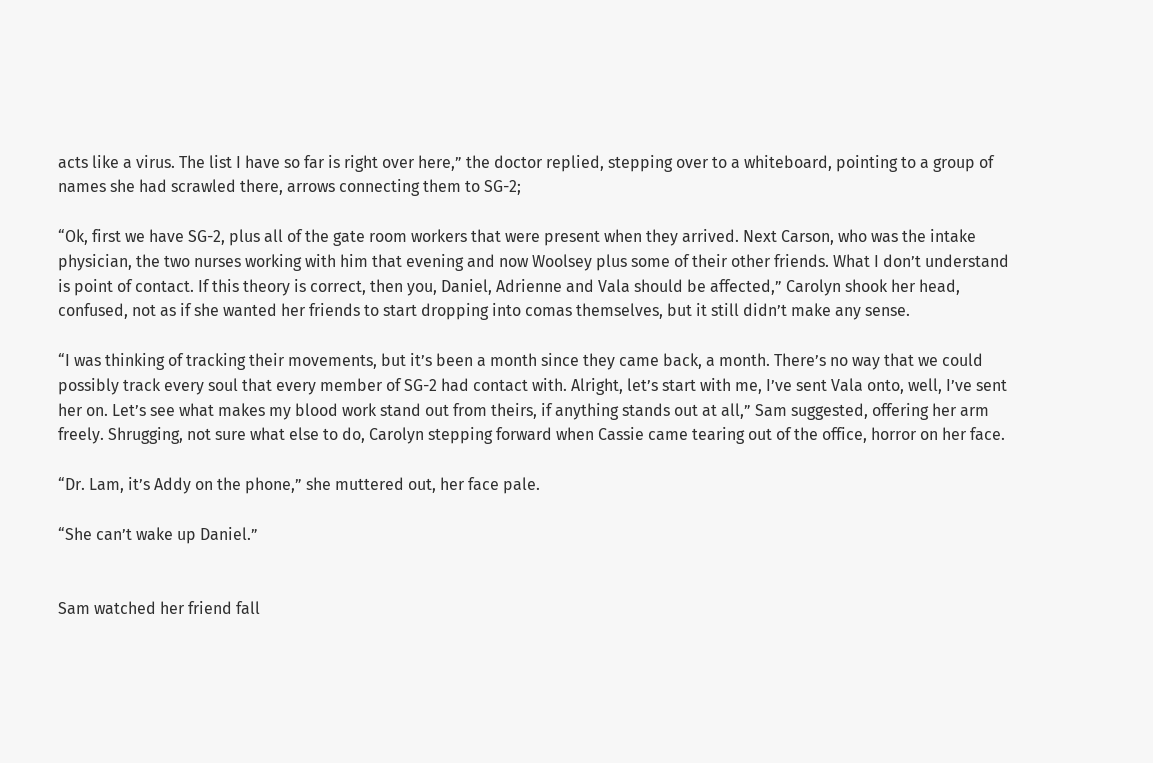acts like a virus. The list I have so far is right over here,” the doctor replied, stepping over to a whiteboard, pointing to a group of names she had scrawled there, arrows connecting them to SG-2;

“Ok, first we have SG-2, plus all of the gate room workers that were present when they arrived. Next Carson, who was the intake physician, the two nurses working with him that evening and now Woolsey plus some of their other friends. What I don’t understand is point of contact. If this theory is correct, then you, Daniel, Adrienne and Vala should be affected,” Carolyn shook her head, confused, not as if she wanted her friends to start dropping into comas themselves, but it still didn’t make any sense.

“I was thinking of tracking their movements, but it’s been a month since they came back, a month. There’s no way that we could possibly track every soul that every member of SG-2 had contact with. Alright, let’s start with me, I’ve sent Vala onto, well, I’ve sent her on. Let’s see what makes my blood work stand out from theirs, if anything stands out at all,” Sam suggested, offering her arm freely. Shrugging, not sure what else to do, Carolyn stepping forward when Cassie came tearing out of the office, horror on her face.

“Dr. Lam, it’s Addy on the phone,” she muttered out, her face pale.

“She can’t wake up Daniel.”


Sam watched her friend fall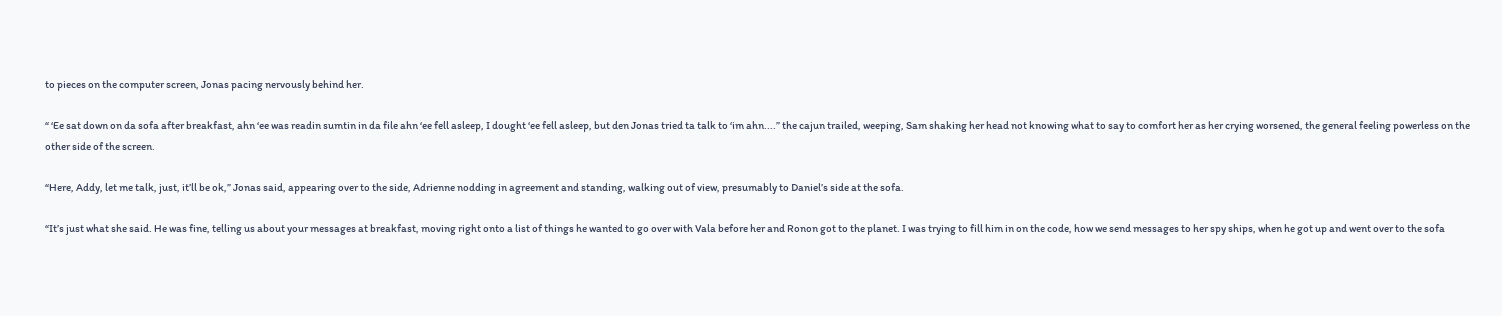to pieces on the computer screen, Jonas pacing nervously behind her.

“ ‘Ee sat down on da sofa after breakfast, ahn ‘ee was readin sumtin in da file ahn ‘ee fell asleep, I dought ‘ee fell asleep, but den Jonas tried ta talk to ‘im ahn....” the cajun trailed, weeping, Sam shaking her head not knowing what to say to comfort her as her crying worsened, the general feeling powerless on the other side of the screen.

“Here, Addy, let me talk, just, it’ll be ok,” Jonas said, appearing over to the side, Adrienne nodding in agreement and standing, walking out of view, presumably to Daniel’s side at the sofa.

“It’s just what she said. He was fine, telling us about your messages at breakfast, moving right onto a list of things he wanted to go over with Vala before her and Ronon got to the planet. I was trying to fill him in on the code, how we send messages to her spy ships, when he got up and went over to the sofa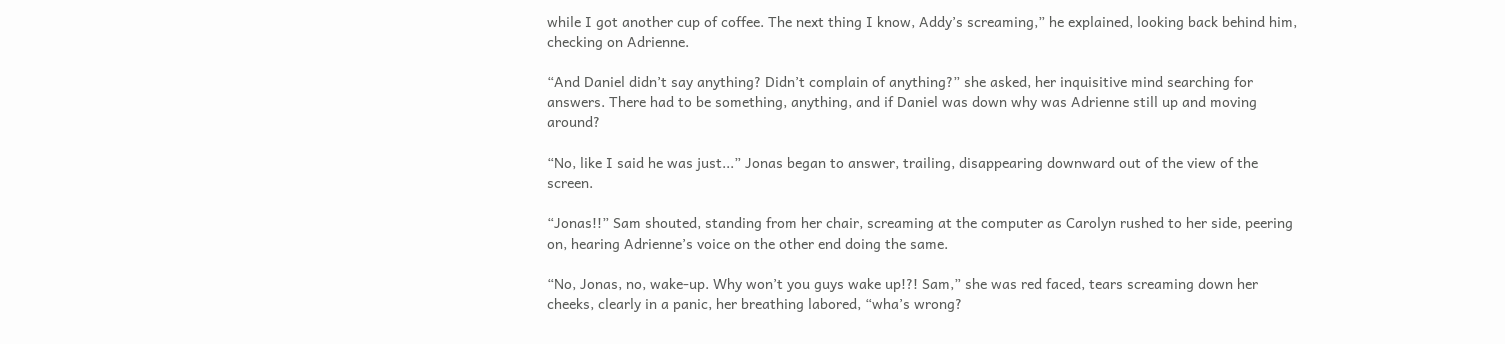while I got another cup of coffee. The next thing I know, Addy’s screaming,” he explained, looking back behind him, checking on Adrienne.

“And Daniel didn’t say anything? Didn’t complain of anything?” she asked, her inquisitive mind searching for answers. There had to be something, anything, and if Daniel was down why was Adrienne still up and moving around?

“No, like I said he was just...” Jonas began to answer, trailing, disappearing downward out of the view of the screen.

“Jonas!!” Sam shouted, standing from her chair, screaming at the computer as Carolyn rushed to her side, peering on, hearing Adrienne’s voice on the other end doing the same.

“No, Jonas, no, wake-up. Why won’t you guys wake up!?! Sam,” she was red faced, tears screaming down her cheeks, clearly in a panic, her breathing labored, “wha’s wrong?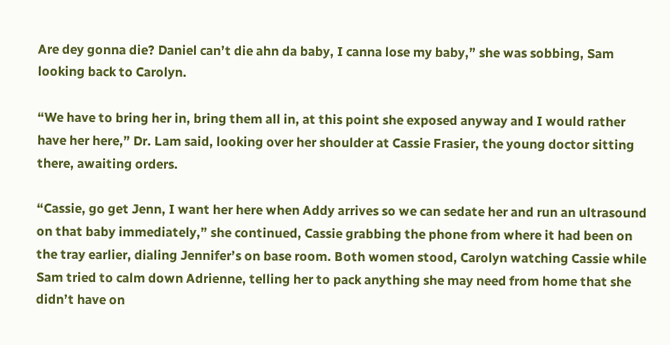Are dey gonna die? Daniel can’t die ahn da baby, I canna lose my baby,” she was sobbing, Sam looking back to Carolyn.

“We have to bring her in, bring them all in, at this point she exposed anyway and I would rather have her here,” Dr. Lam said, looking over her shoulder at Cassie Frasier, the young doctor sitting there, awaiting orders.

“Cassie, go get Jenn, I want her here when Addy arrives so we can sedate her and run an ultrasound on that baby immediately,” she continued, Cassie grabbing the phone from where it had been on the tray earlier, dialing Jennifer’s on base room. Both women stood, Carolyn watching Cassie while Sam tried to calm down Adrienne, telling her to pack anything she may need from home that she didn’t have on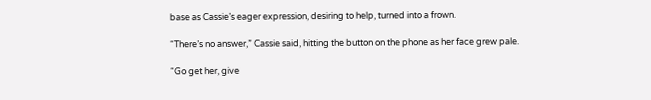base as Cassie’s eager expression, desiring to help, turned into a frown.

“There’s no answer,” Cassie said, hitting the button on the phone as her face grew pale.

“Go get her, give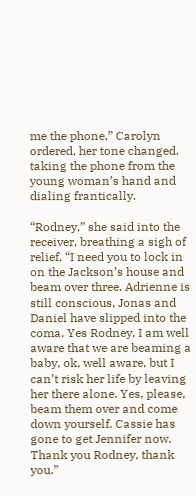me the phone,” Carolyn ordered, her tone changed, taking the phone from the young woman’s hand and dialing frantically.

“Rodney,” she said into the receiver, breathing a sigh of relief, “I need you to lock in on the Jackson’s house and beam over three. Adrienne is still conscious, Jonas and Daniel have slipped into the coma. Yes Rodney, I am well aware that we are beaming a baby, ok, well aware, but I can’t risk her life by leaving her there alone. Yes, please, beam them over and come down yourself. Cassie has gone to get Jennifer now. Thank you Rodney, thank you.”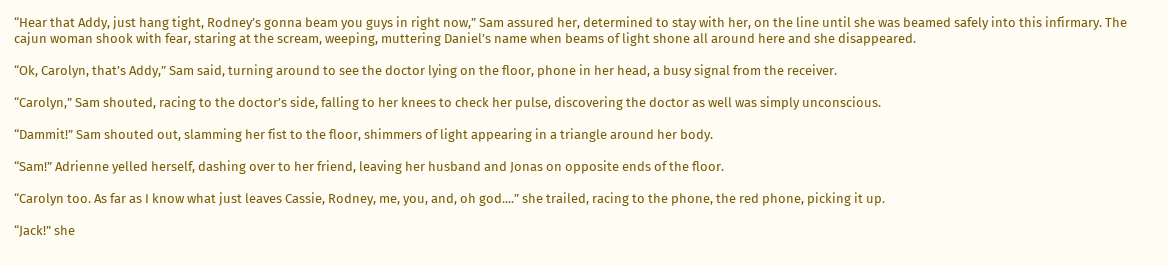“Hear that Addy, just hang tight, Rodney’s gonna beam you guys in right now,” Sam assured her, determined to stay with her, on the line until she was beamed safely into this infirmary. The cajun woman shook with fear, staring at the scream, weeping, muttering Daniel’s name when beams of light shone all around here and she disappeared.

“Ok, Carolyn, that’s Addy,” Sam said, turning around to see the doctor lying on the floor, phone in her head, a busy signal from the receiver.

“Carolyn,” Sam shouted, racing to the doctor’s side, falling to her knees to check her pulse, discovering the doctor as well was simply unconscious.

“Dammit!” Sam shouted out, slamming her fist to the floor, shimmers of light appearing in a triangle around her body.

“Sam!” Adrienne yelled herself, dashing over to her friend, leaving her husband and Jonas on opposite ends of the floor.

“Carolyn too. As far as I know what just leaves Cassie, Rodney, me, you, and, oh god....” she trailed, racing to the phone, the red phone, picking it up.

“Jack!” she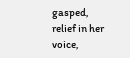gasped, relief in her voice,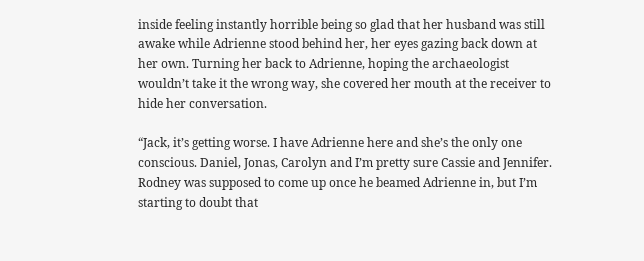inside feeling instantly horrible being so glad that her husband was still awake while Adrienne stood behind her, her eyes gazing back down at her own. Turning her back to Adrienne, hoping the archaeologist wouldn’t take it the wrong way, she covered her mouth at the receiver to hide her conversation.

“Jack, it’s getting worse. I have Adrienne here and she’s the only one conscious. Daniel, Jonas, Carolyn and I’m pretty sure Cassie and Jennifer. Rodney was supposed to come up once he beamed Adrienne in, but I’m starting to doubt that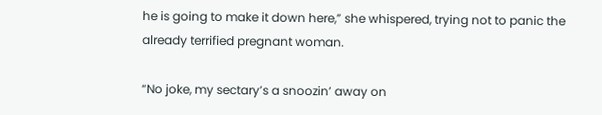he is going to make it down here,” she whispered, trying not to panic the already terrified pregnant woman.

“No joke, my sectary’s a snoozin’ away on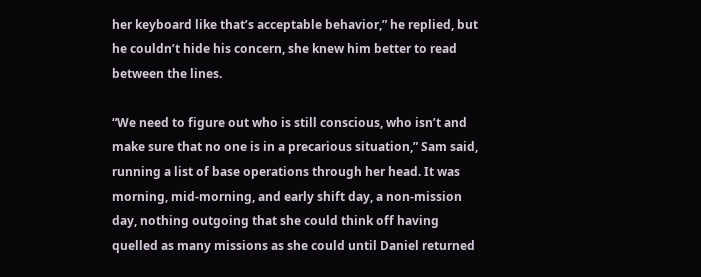her keyboard like that’s acceptable behavior,” he replied, but he couldn’t hide his concern, she knew him better to read between the lines.

“We need to figure out who is still conscious, who isn’t and make sure that no one is in a precarious situation,” Sam said, running a list of base operations through her head. It was morning, mid-morning, and early shift day, a non-mission day, nothing outgoing that she could think off having quelled as many missions as she could until Daniel returned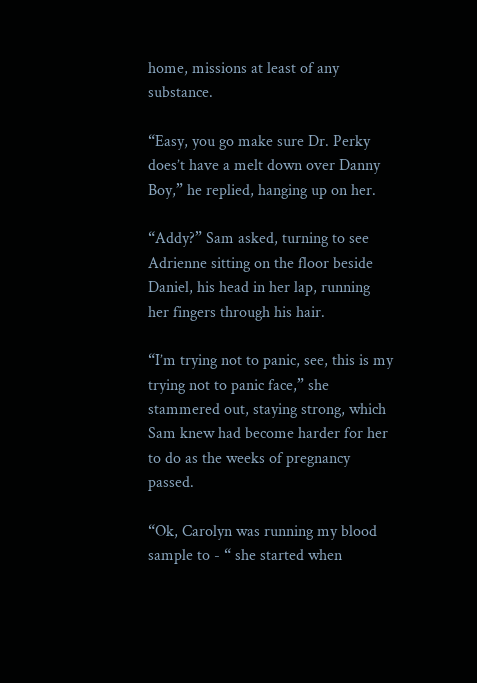home, missions at least of any substance.

“Easy, you go make sure Dr. Perky does’t have a melt down over Danny Boy,” he replied, hanging up on her.

“Addy?” Sam asked, turning to see Adrienne sitting on the floor beside Daniel, his head in her lap, running her fingers through his hair.

“I’m trying not to panic, see, this is my trying not to panic face,” she stammered out, staying strong, which Sam knew had become harder for her to do as the weeks of pregnancy passed.

“Ok, Carolyn was running my blood sample to - “ she started when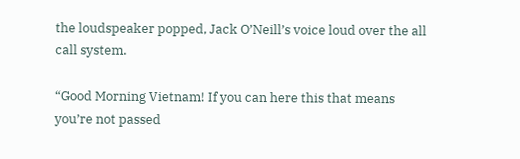the loudspeaker popped, Jack O’Neill’s voice loud over the all call system.

“Good Morning Vietnam! If you can here this that means you’re not passed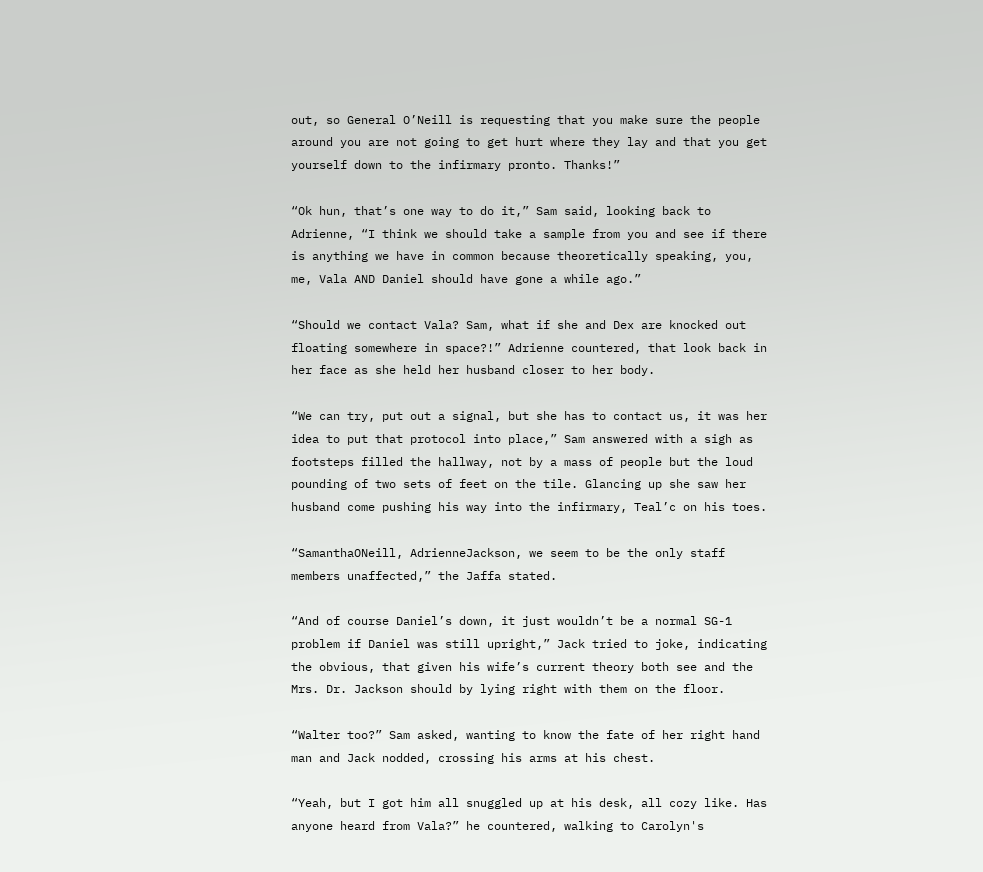out, so General O’Neill is requesting that you make sure the people around you are not going to get hurt where they lay and that you get yourself down to the infirmary pronto. Thanks!”

“Ok hun, that’s one way to do it,” Sam said, looking back to Adrienne, “I think we should take a sample from you and see if there is anything we have in common because theoretically speaking, you, me, Vala AND Daniel should have gone a while ago.”

“Should we contact Vala? Sam, what if she and Dex are knocked out floating somewhere in space?!” Adrienne countered, that look back in her face as she held her husband closer to her body.

“We can try, put out a signal, but she has to contact us, it was her idea to put that protocol into place,” Sam answered with a sigh as footsteps filled the hallway, not by a mass of people but the loud pounding of two sets of feet on the tile. Glancing up she saw her husband come pushing his way into the infirmary, Teal’c on his toes.

“SamanthaONeill, AdrienneJackson, we seem to be the only staff members unaffected,” the Jaffa stated.

“And of course Daniel’s down, it just wouldn’t be a normal SG-1 problem if Daniel was still upright,” Jack tried to joke, indicating the obvious, that given his wife’s current theory both see and the Mrs. Dr. Jackson should by lying right with them on the floor.

“Walter too?” Sam asked, wanting to know the fate of her right hand man and Jack nodded, crossing his arms at his chest.

“Yeah, but I got him all snuggled up at his desk, all cozy like. Has anyone heard from Vala?” he countered, walking to Carolyn's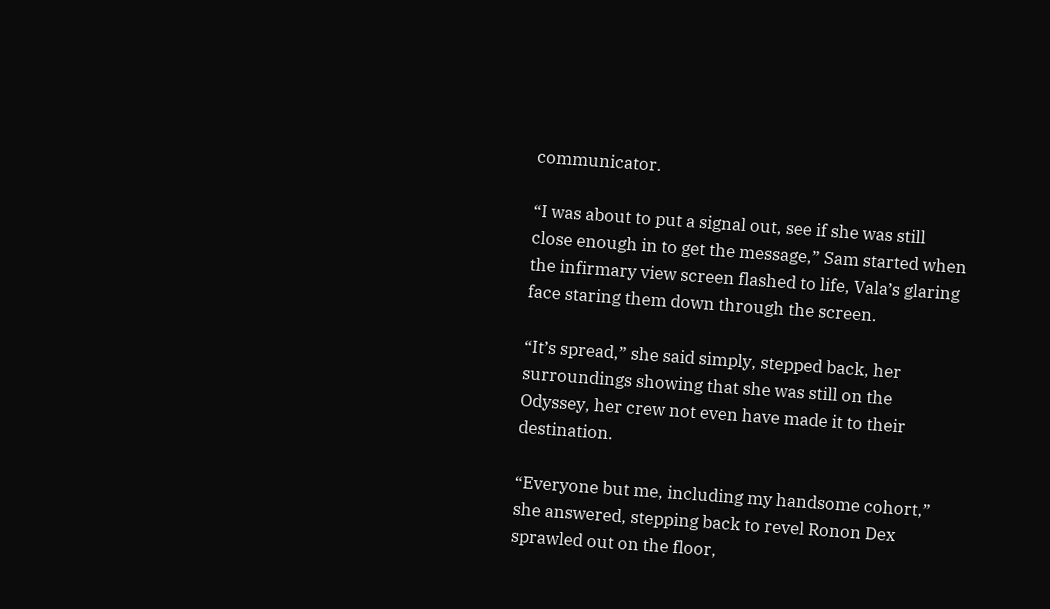communicator.

“I was about to put a signal out, see if she was still close enough in to get the message,” Sam started when the infirmary view screen flashed to life, Vala’s glaring face staring them down through the screen.

“It’s spread,” she said simply, stepped back, her surroundings showing that she was still on the Odyssey, her crew not even have made it to their destination.

“Everyone but me, including my handsome cohort,” she answered, stepping back to revel Ronon Dex sprawled out on the floor,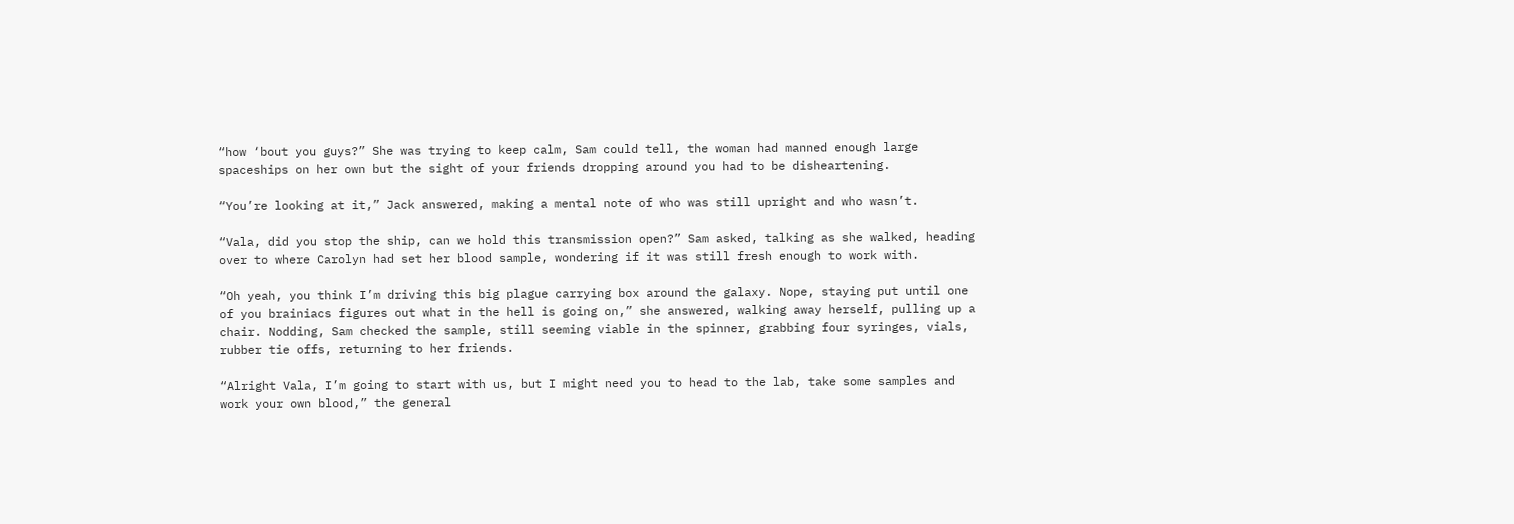“how ‘bout you guys?” She was trying to keep calm, Sam could tell, the woman had manned enough large spaceships on her own but the sight of your friends dropping around you had to be disheartening.

“You’re looking at it,” Jack answered, making a mental note of who was still upright and who wasn’t.

“Vala, did you stop the ship, can we hold this transmission open?” Sam asked, talking as she walked, heading over to where Carolyn had set her blood sample, wondering if it was still fresh enough to work with.

“Oh yeah, you think I’m driving this big plague carrying box around the galaxy. Nope, staying put until one of you brainiacs figures out what in the hell is going on,” she answered, walking away herself, pulling up a chair. Nodding, Sam checked the sample, still seeming viable in the spinner, grabbing four syringes, vials, rubber tie offs, returning to her friends.

“Alright Vala, I’m going to start with us, but I might need you to head to the lab, take some samples and work your own blood,” the general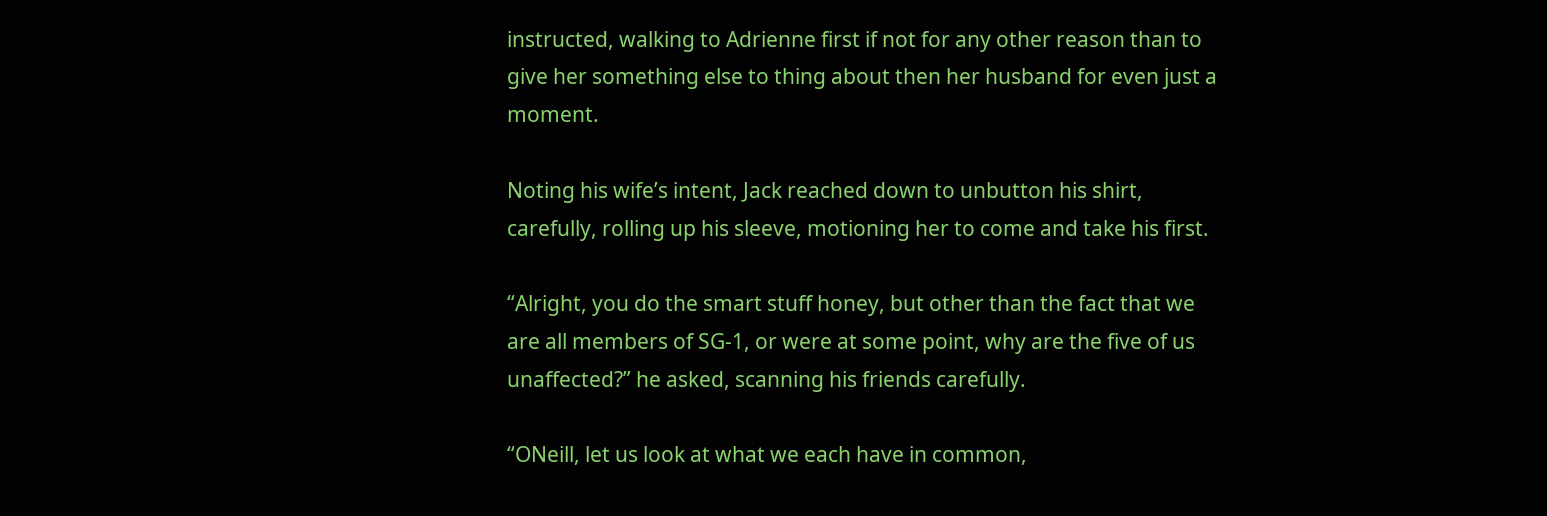instructed, walking to Adrienne first if not for any other reason than to give her something else to thing about then her husband for even just a moment.

Noting his wife’s intent, Jack reached down to unbutton his shirt, carefully, rolling up his sleeve, motioning her to come and take his first.

“Alright, you do the smart stuff honey, but other than the fact that we are all members of SG-1, or were at some point, why are the five of us unaffected?” he asked, scanning his friends carefully.

“ONeill, let us look at what we each have in common,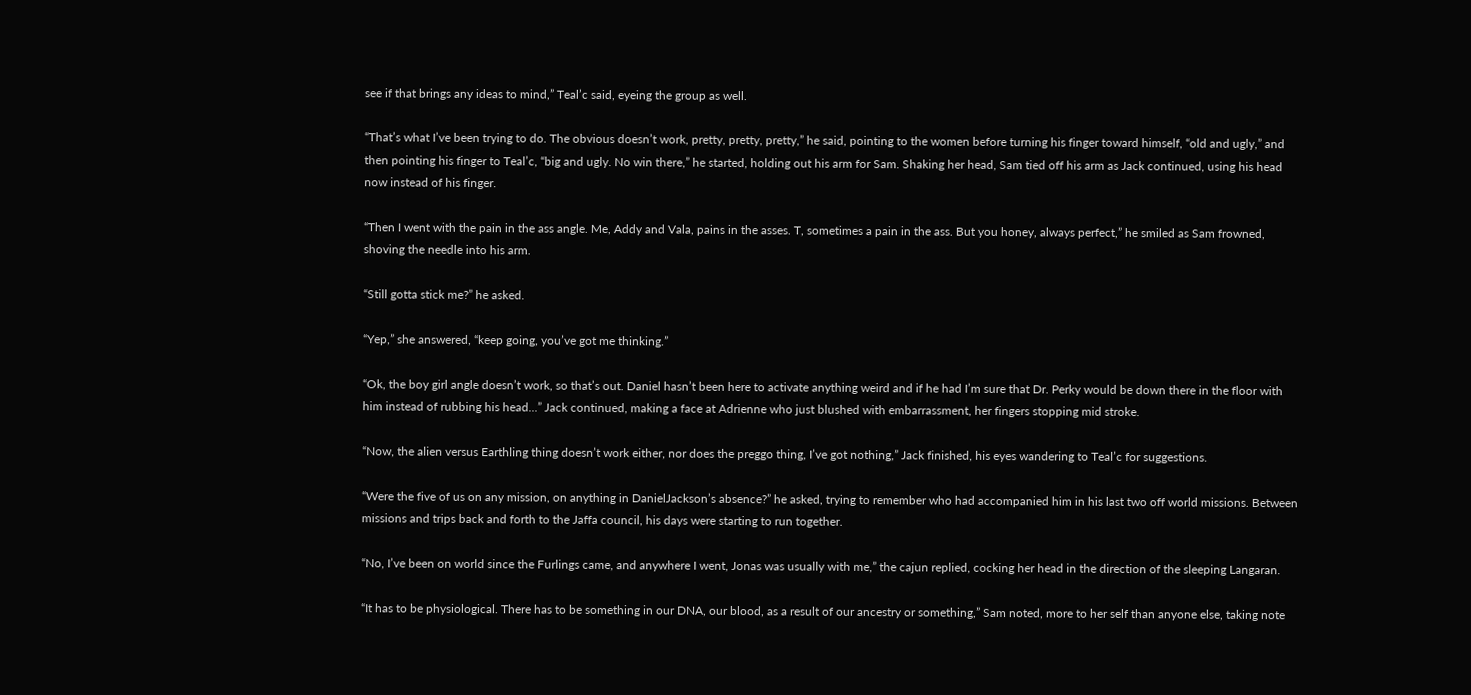see if that brings any ideas to mind,” Teal’c said, eyeing the group as well.

“That’s what I’ve been trying to do. The obvious doesn’t work, pretty, pretty, pretty,” he said, pointing to the women before turning his finger toward himself, “old and ugly,” and then pointing his finger to Teal’c, “big and ugly. No win there,” he started, holding out his arm for Sam. Shaking her head, Sam tied off his arm as Jack continued, using his head now instead of his finger.

“Then I went with the pain in the ass angle. Me, Addy and Vala, pains in the asses. T, sometimes a pain in the ass. But you honey, always perfect,” he smiled as Sam frowned, shoving the needle into his arm.

“Still gotta stick me?” he asked.

“Yep,” she answered, “keep going, you’ve got me thinking.”

“Ok, the boy girl angle doesn’t work, so that’s out. Daniel hasn’t been here to activate anything weird and if he had I’m sure that Dr. Perky would be down there in the floor with him instead of rubbing his head...” Jack continued, making a face at Adrienne who just blushed with embarrassment, her fingers stopping mid stroke.

“Now, the alien versus Earthling thing doesn’t work either, nor does the preggo thing, I’ve got nothing,” Jack finished, his eyes wandering to Teal’c for suggestions.

“Were the five of us on any mission, on anything in DanielJackson’s absence?” he asked, trying to remember who had accompanied him in his last two off world missions. Between missions and trips back and forth to the Jaffa council, his days were starting to run together.

“No, I’ve been on world since the Furlings came, and anywhere I went, Jonas was usually with me,” the cajun replied, cocking her head in the direction of the sleeping Langaran.

“It has to be physiological. There has to be something in our DNA, our blood, as a result of our ancestry or something,” Sam noted, more to her self than anyone else, taking note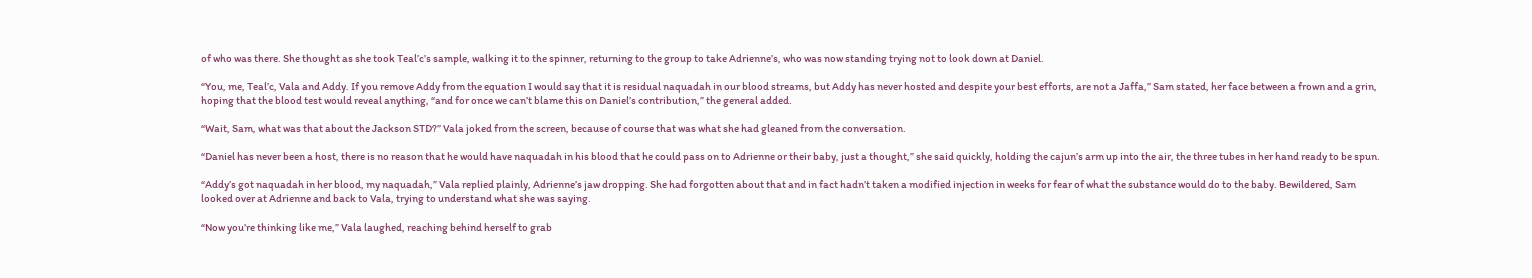of who was there. She thought as she took Teal’c’s sample, walking it to the spinner, returning to the group to take Adrienne’s, who was now standing trying not to look down at Daniel.

“You, me, Teal’c, Vala and Addy. If you remove Addy from the equation I would say that it is residual naquadah in our blood streams, but Addy has never hosted and despite your best efforts, are not a Jaffa,” Sam stated, her face between a frown and a grin, hoping that the blood test would reveal anything, “and for once we can’t blame this on Daniel’s contribution,” the general added.

“Wait, Sam, what was that about the Jackson STD?” Vala joked from the screen, because of course that was what she had gleaned from the conversation.

“Daniel has never been a host, there is no reason that he would have naquadah in his blood that he could pass on to Adrienne or their baby, just a thought,” she said quickly, holding the cajun’s arm up into the air, the three tubes in her hand ready to be spun.

“Addy’s got naquadah in her blood, my naquadah,” Vala replied plainly, Adrienne’s jaw dropping. She had forgotten about that and in fact hadn’t taken a modified injection in weeks for fear of what the substance would do to the baby. Bewildered, Sam looked over at Adrienne and back to Vala, trying to understand what she was saying.

“Now you’re thinking like me,” Vala laughed, reaching behind herself to grab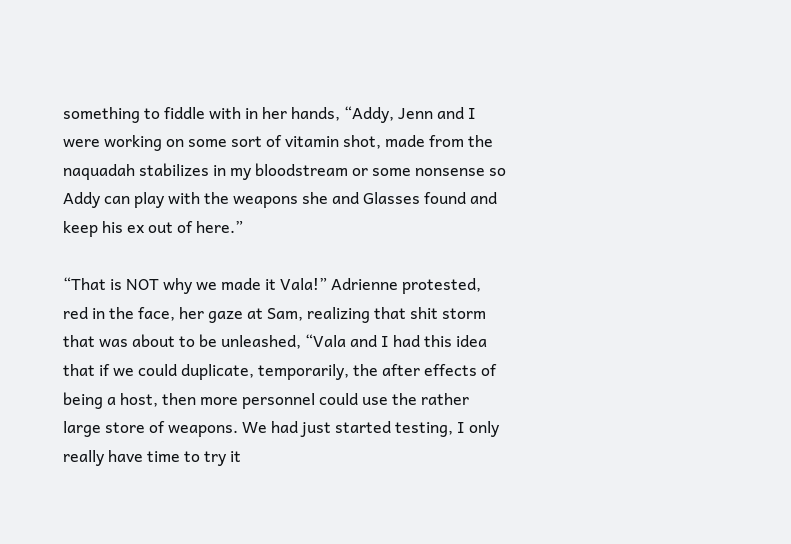something to fiddle with in her hands, “Addy, Jenn and I were working on some sort of vitamin shot, made from the naquadah stabilizes in my bloodstream or some nonsense so Addy can play with the weapons she and Glasses found and keep his ex out of here.”

“That is NOT why we made it Vala!” Adrienne protested, red in the face, her gaze at Sam, realizing that shit storm that was about to be unleashed, “Vala and I had this idea that if we could duplicate, temporarily, the after effects of being a host, then more personnel could use the rather large store of weapons. We had just started testing, I only really have time to try it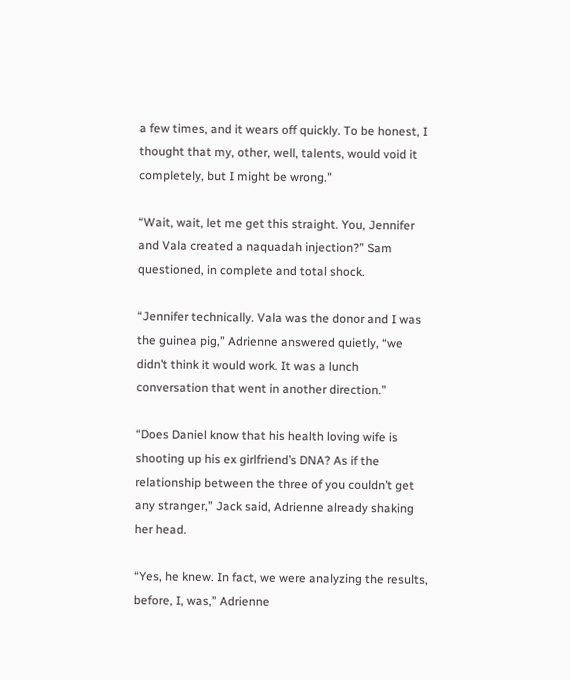a few times, and it wears off quickly. To be honest, I thought that my, other, well, talents, would void it completely, but I might be wrong.”

“Wait, wait, let me get this straight. You, Jennifer and Vala created a naquadah injection?” Sam questioned, in complete and total shock.

“Jennifer technically. Vala was the donor and I was the guinea pig,” Adrienne answered quietly, “we didn’t think it would work. It was a lunch conversation that went in another direction.”

“Does Daniel know that his health loving wife is shooting up his ex girlfriend’s DNA? As if the relationship between the three of you couldn’t get any stranger,” Jack said, Adrienne already shaking her head.

“Yes, he knew. In fact, we were analyzing the results, before, I, was,” Adrienne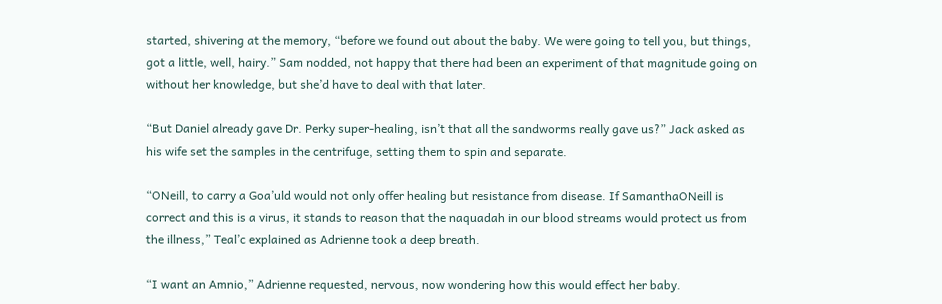started, shivering at the memory, “before we found out about the baby. We were going to tell you, but things, got a little, well, hairy.” Sam nodded, not happy that there had been an experiment of that magnitude going on without her knowledge, but she’d have to deal with that later.

“But Daniel already gave Dr. Perky super-healing, isn’t that all the sandworms really gave us?” Jack asked as his wife set the samples in the centrifuge, setting them to spin and separate.

“ONeill, to carry a Goa’uld would not only offer healing but resistance from disease. If SamanthaONeill is correct and this is a virus, it stands to reason that the naquadah in our blood streams would protect us from the illness,” Teal’c explained as Adrienne took a deep breath.

“I want an Amnio,” Adrienne requested, nervous, now wondering how this would effect her baby.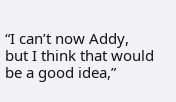“I can’t now Addy, but I think that would be a good idea,”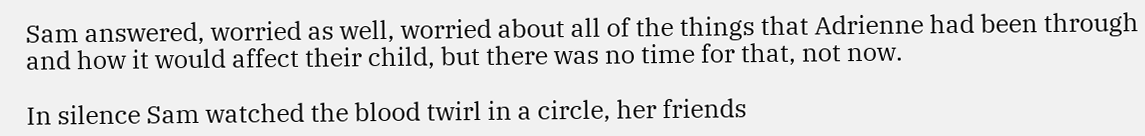Sam answered, worried as well, worried about all of the things that Adrienne had been through and how it would affect their child, but there was no time for that, not now.

In silence Sam watched the blood twirl in a circle, her friends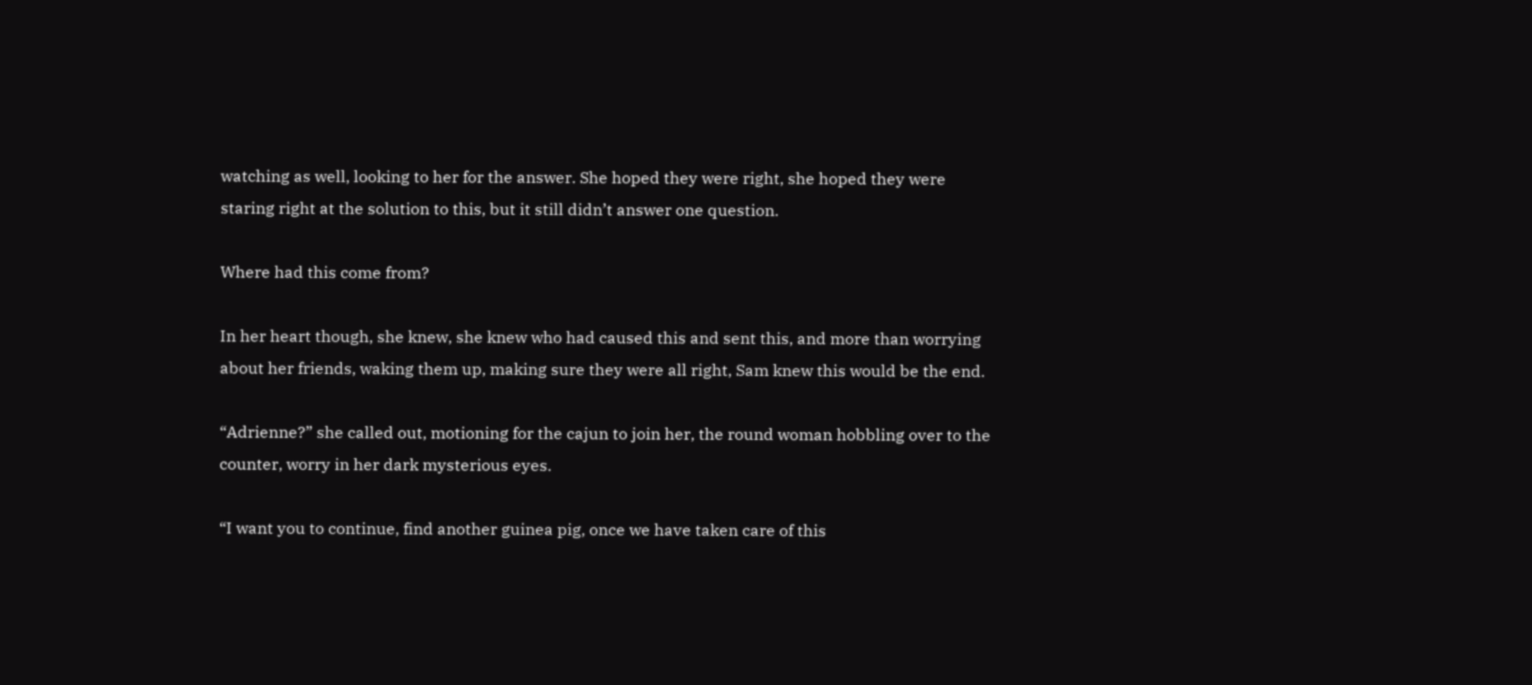watching as well, looking to her for the answer. She hoped they were right, she hoped they were staring right at the solution to this, but it still didn’t answer one question.

Where had this come from?

In her heart though, she knew, she knew who had caused this and sent this, and more than worrying about her friends, waking them up, making sure they were all right, Sam knew this would be the end.

“Adrienne?” she called out, motioning for the cajun to join her, the round woman hobbling over to the counter, worry in her dark mysterious eyes.

“I want you to continue, find another guinea pig, once we have taken care of this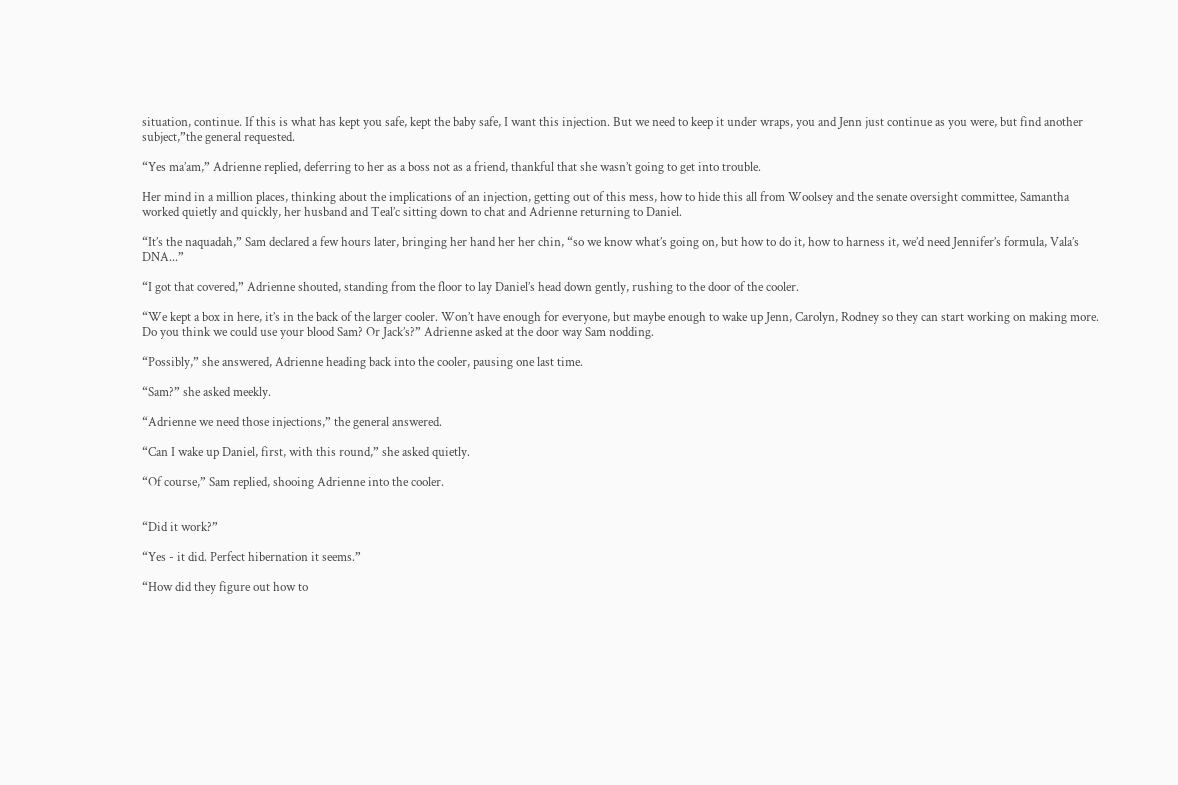situation, continue. If this is what has kept you safe, kept the baby safe, I want this injection. But we need to keep it under wraps, you and Jenn just continue as you were, but find another subject,”the general requested.

“Yes ma’am,” Adrienne replied, deferring to her as a boss not as a friend, thankful that she wasn’t going to get into trouble.

Her mind in a million places, thinking about the implications of an injection, getting out of this mess, how to hide this all from Woolsey and the senate oversight committee, Samantha worked quietly and quickly, her husband and Teal’c sitting down to chat and Adrienne returning to Daniel.

“It’s the naquadah,” Sam declared a few hours later, bringing her hand her her chin, “so we know what’s going on, but how to do it, how to harness it, we’d need Jennifer’s formula, Vala’s DNA...”

“I got that covered,” Adrienne shouted, standing from the floor to lay Daniel’s head down gently, rushing to the door of the cooler.

“We kept a box in here, it’s in the back of the larger cooler. Won’t have enough for everyone, but maybe enough to wake up Jenn, Carolyn, Rodney so they can start working on making more. Do you think we could use your blood Sam? Or Jack’s?” Adrienne asked at the door way Sam nodding.

“Possibly,” she answered, Adrienne heading back into the cooler, pausing one last time.

“Sam?” she asked meekly.

“Adrienne we need those injections,” the general answered.

“Can I wake up Daniel, first, with this round,” she asked quietly.

“Of course,” Sam replied, shooing Adrienne into the cooler.


“Did it work?”

“Yes - it did. Perfect hibernation it seems.”

“How did they figure out how to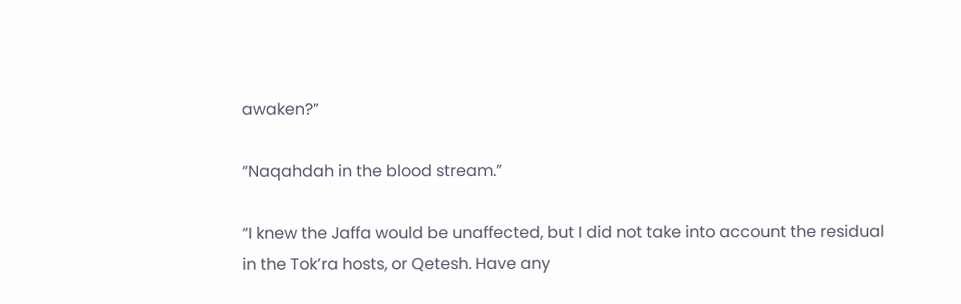awaken?”

“Naqahdah in the blood stream.”

“I knew the Jaffa would be unaffected, but I did not take into account the residual in the Tok’ra hosts, or Qetesh. Have any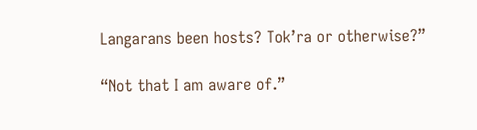Langarans been hosts? Tok’ra or otherwise?”

“Not that I am aware of.”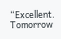“Excellent. Tomorrow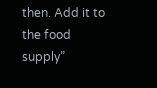then. Add it to the food supply”